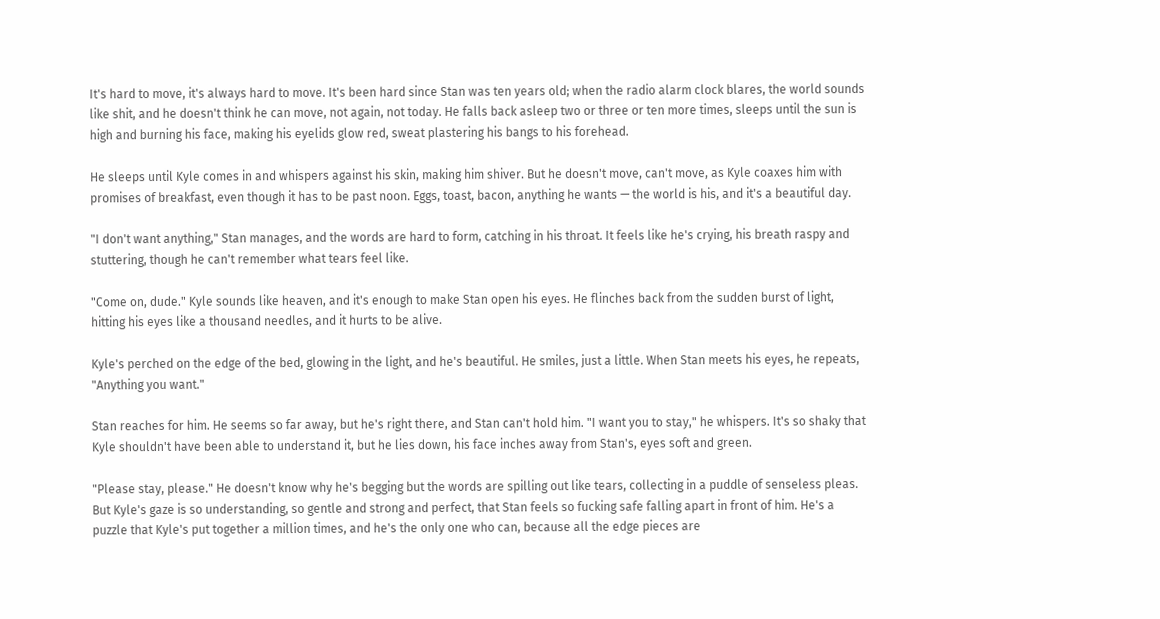It's hard to move, it's always hard to move. It's been hard since Stan was ten years old; when the radio alarm clock blares, the world sounds like shit, and he doesn't think he can move, not again, not today. He falls back asleep two or three or ten more times, sleeps until the sun is high and burning his face, making his eyelids glow red, sweat plastering his bangs to his forehead.

He sleeps until Kyle comes in and whispers against his skin, making him shiver. But he doesn't move, can't move, as Kyle coaxes him with promises of breakfast, even though it has to be past noon. Eggs, toast, bacon, anything he wants — the world is his, and it's a beautiful day.

"I don't want anything," Stan manages, and the words are hard to form, catching in his throat. It feels like he's crying, his breath raspy and stuttering, though he can't remember what tears feel like.

"Come on, dude." Kyle sounds like heaven, and it's enough to make Stan open his eyes. He flinches back from the sudden burst of light, hitting his eyes like a thousand needles, and it hurts to be alive.

Kyle's perched on the edge of the bed, glowing in the light, and he's beautiful. He smiles, just a little. When Stan meets his eyes, he repeats, "Anything you want."

Stan reaches for him. He seems so far away, but he's right there, and Stan can't hold him. "I want you to stay," he whispers. It's so shaky that Kyle shouldn't have been able to understand it, but he lies down, his face inches away from Stan's, eyes soft and green.

"Please stay, please." He doesn't know why he's begging but the words are spilling out like tears, collecting in a puddle of senseless pleas. But Kyle's gaze is so understanding, so gentle and strong and perfect, that Stan feels so fucking safe falling apart in front of him. He's a puzzle that Kyle's put together a million times, and he's the only one who can, because all the edge pieces are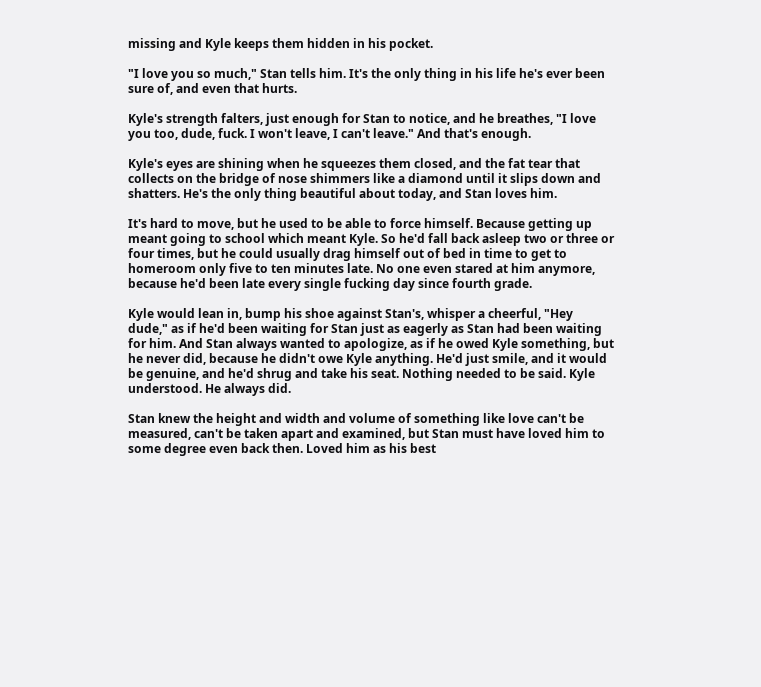missing and Kyle keeps them hidden in his pocket.

"I love you so much," Stan tells him. It's the only thing in his life he's ever been sure of, and even that hurts.

Kyle's strength falters, just enough for Stan to notice, and he breathes, "I love you too, dude, fuck. I won't leave, I can't leave." And that's enough.

Kyle's eyes are shining when he squeezes them closed, and the fat tear that collects on the bridge of nose shimmers like a diamond until it slips down and shatters. He's the only thing beautiful about today, and Stan loves him.

It's hard to move, but he used to be able to force himself. Because getting up meant going to school which meant Kyle. So he'd fall back asleep two or three or four times, but he could usually drag himself out of bed in time to get to homeroom only five to ten minutes late. No one even stared at him anymore, because he'd been late every single fucking day since fourth grade.

Kyle would lean in, bump his shoe against Stan's, whisper a cheerful, "Hey dude," as if he'd been waiting for Stan just as eagerly as Stan had been waiting for him. And Stan always wanted to apologize, as if he owed Kyle something, but he never did, because he didn't owe Kyle anything. He'd just smile, and it would be genuine, and he'd shrug and take his seat. Nothing needed to be said. Kyle understood. He always did.

Stan knew the height and width and volume of something like love can't be measured, can't be taken apart and examined, but Stan must have loved him to some degree even back then. Loved him as his best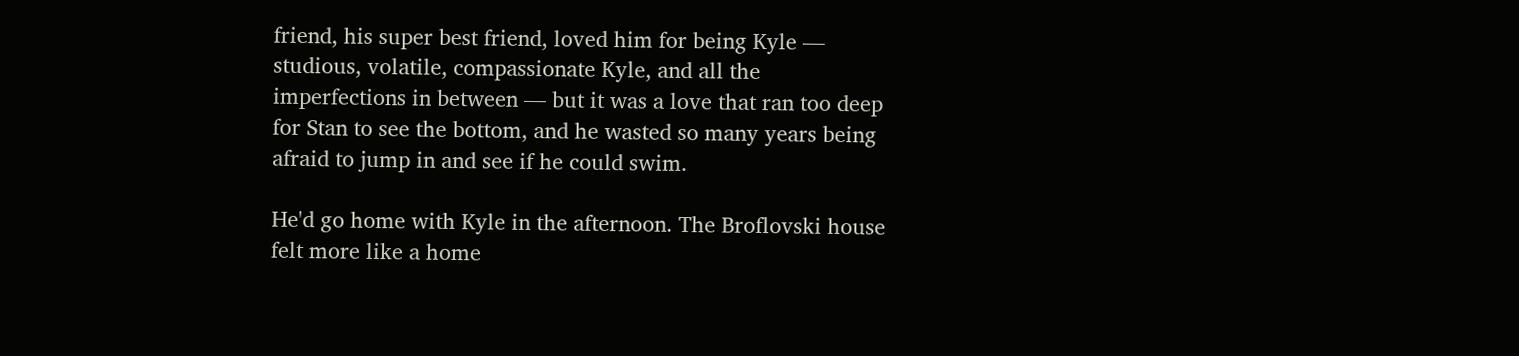friend, his super best friend, loved him for being Kyle — studious, volatile, compassionate Kyle, and all the imperfections in between — but it was a love that ran too deep for Stan to see the bottom, and he wasted so many years being afraid to jump in and see if he could swim.

He'd go home with Kyle in the afternoon. The Broflovski house felt more like a home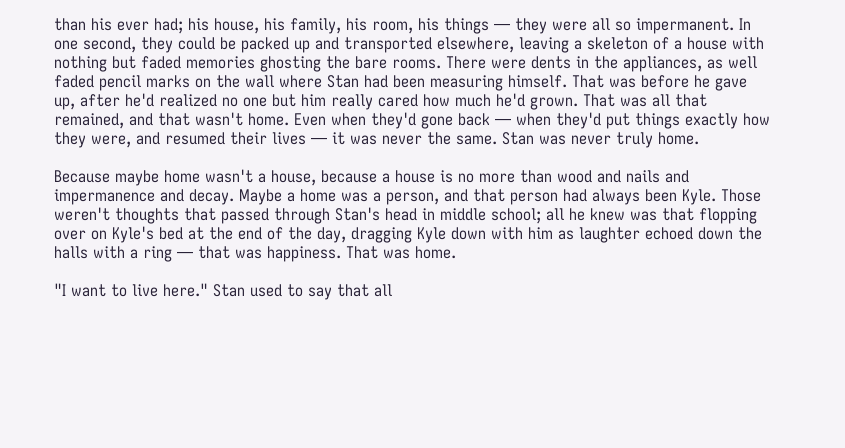than his ever had; his house, his family, his room, his things — they were all so impermanent. In one second, they could be packed up and transported elsewhere, leaving a skeleton of a house with nothing but faded memories ghosting the bare rooms. There were dents in the appliances, as well faded pencil marks on the wall where Stan had been measuring himself. That was before he gave up, after he'd realized no one but him really cared how much he'd grown. That was all that remained, and that wasn't home. Even when they'd gone back — when they'd put things exactly how they were, and resumed their lives — it was never the same. Stan was never truly home.

Because maybe home wasn't a house, because a house is no more than wood and nails and impermanence and decay. Maybe a home was a person, and that person had always been Kyle. Those weren't thoughts that passed through Stan's head in middle school; all he knew was that flopping over on Kyle's bed at the end of the day, dragging Kyle down with him as laughter echoed down the halls with a ring — that was happiness. That was home.

"I want to live here." Stan used to say that all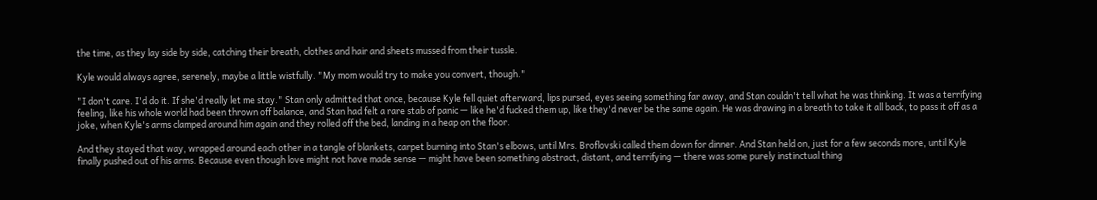the time, as they lay side by side, catching their breath, clothes and hair and sheets mussed from their tussle.

Kyle would always agree, serenely, maybe a little wistfully. "My mom would try to make you convert, though."

"I don't care. I'd do it. If she'd really let me stay." Stan only admitted that once, because Kyle fell quiet afterward, lips pursed, eyes seeing something far away, and Stan couldn't tell what he was thinking. It was a terrifying feeling, like his whole world had been thrown off balance, and Stan had felt a rare stab of panic — like he'd fucked them up, like they'd never be the same again. He was drawing in a breath to take it all back, to pass it off as a joke, when Kyle's arms clamped around him again and they rolled off the bed, landing in a heap on the floor.

And they stayed that way, wrapped around each other in a tangle of blankets, carpet burning into Stan's elbows, until Mrs. Broflovski called them down for dinner. And Stan held on, just for a few seconds more, until Kyle finally pushed out of his arms. Because even though love might not have made sense — might have been something abstract, distant, and terrifying — there was some purely instinctual thing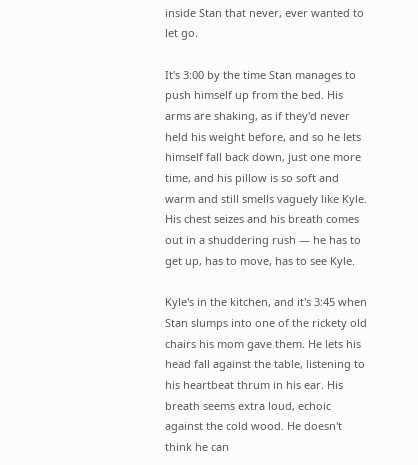inside Stan that never, ever wanted to let go.

It's 3:00 by the time Stan manages to push himself up from the bed. His arms are shaking, as if they'd never held his weight before, and so he lets himself fall back down, just one more time, and his pillow is so soft and warm and still smells vaguely like Kyle. His chest seizes and his breath comes out in a shuddering rush — he has to get up, has to move, has to see Kyle.

Kyle's in the kitchen, and it's 3:45 when Stan slumps into one of the rickety old chairs his mom gave them. He lets his head fall against the table, listening to his heartbeat thrum in his ear. His breath seems extra loud, echoic against the cold wood. He doesn't think he can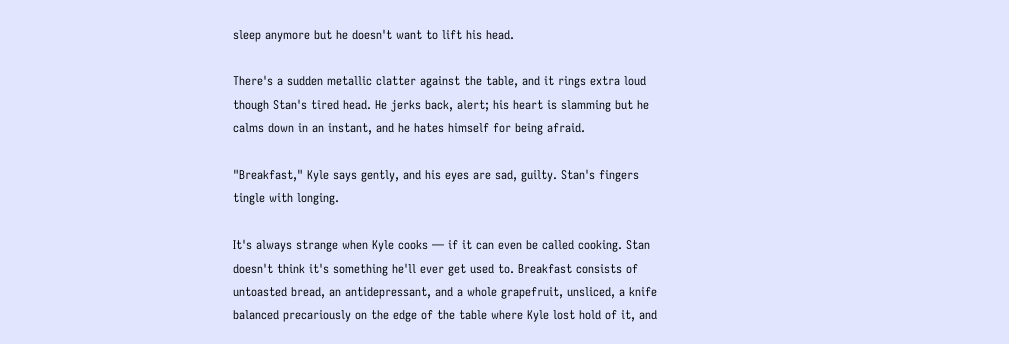sleep anymore but he doesn't want to lift his head.

There's a sudden metallic clatter against the table, and it rings extra loud though Stan's tired head. He jerks back, alert; his heart is slamming but he calms down in an instant, and he hates himself for being afraid.

"Breakfast," Kyle says gently, and his eyes are sad, guilty. Stan's fingers tingle with longing.

It's always strange when Kyle cooks — if it can even be called cooking. Stan doesn't think it's something he'll ever get used to. Breakfast consists of untoasted bread, an antidepressant, and a whole grapefruit, unsliced, a knife balanced precariously on the edge of the table where Kyle lost hold of it, and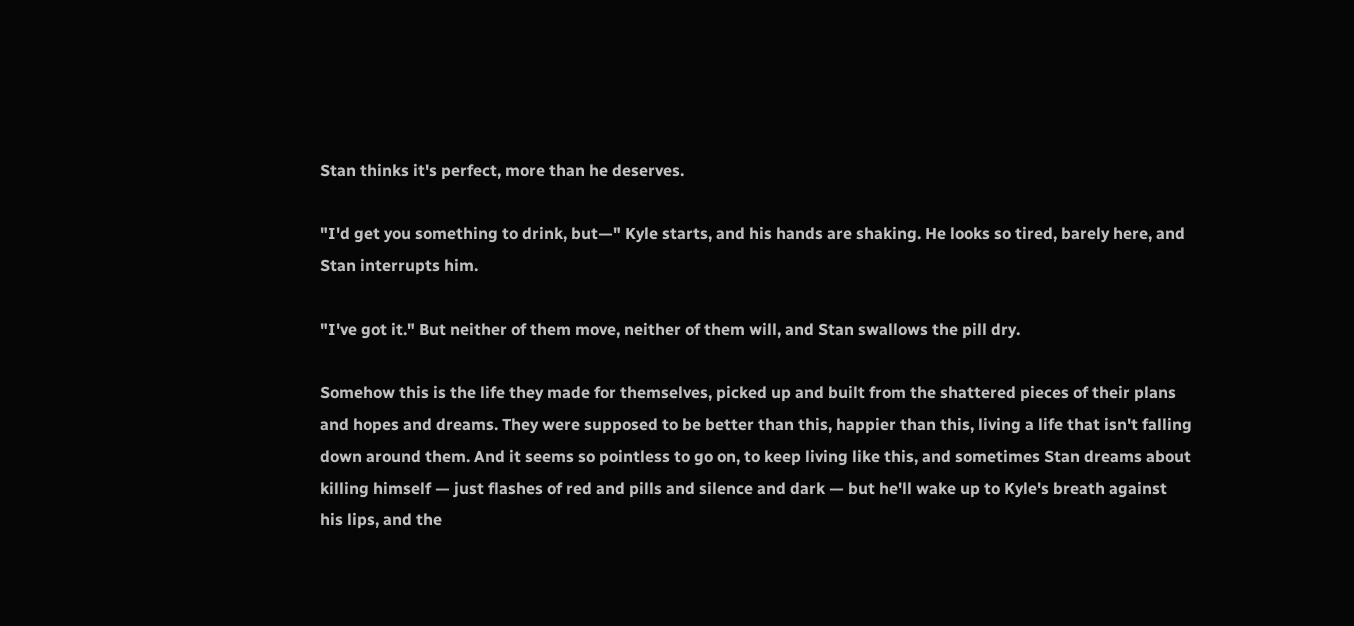Stan thinks it's perfect, more than he deserves.

"I'd get you something to drink, but—" Kyle starts, and his hands are shaking. He looks so tired, barely here, and Stan interrupts him.

"I've got it." But neither of them move, neither of them will, and Stan swallows the pill dry.

Somehow this is the life they made for themselves, picked up and built from the shattered pieces of their plans and hopes and dreams. They were supposed to be better than this, happier than this, living a life that isn't falling down around them. And it seems so pointless to go on, to keep living like this, and sometimes Stan dreams about killing himself — just flashes of red and pills and silence and dark — but he'll wake up to Kyle's breath against his lips, and the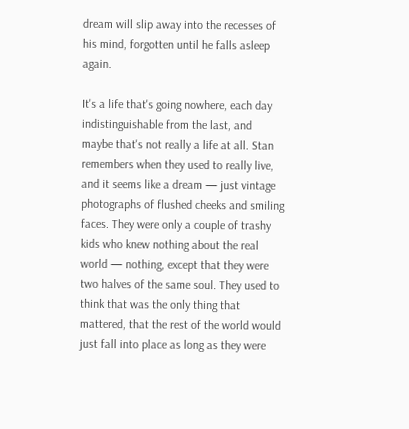dream will slip away into the recesses of his mind, forgotten until he falls asleep again.

It's a life that's going nowhere, each day indistinguishable from the last, and maybe that's not really a life at all. Stan remembers when they used to really live, and it seems like a dream — just vintage photographs of flushed cheeks and smiling faces. They were only a couple of trashy kids who knew nothing about the real world — nothing, except that they were two halves of the same soul. They used to think that was the only thing that mattered, that the rest of the world would just fall into place as long as they were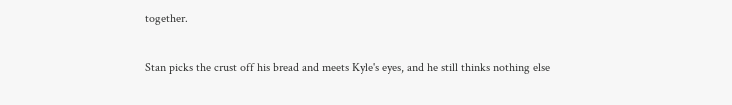together.

Stan picks the crust off his bread and meets Kyle's eyes, and he still thinks nothing else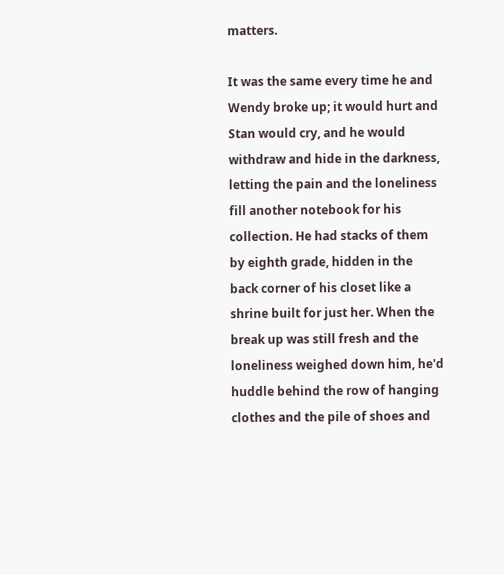matters.

It was the same every time he and Wendy broke up; it would hurt and Stan would cry, and he would withdraw and hide in the darkness, letting the pain and the loneliness fill another notebook for his collection. He had stacks of them by eighth grade, hidden in the back corner of his closet like a shrine built for just her. When the break up was still fresh and the loneliness weighed down him, he'd huddle behind the row of hanging clothes and the pile of shoes and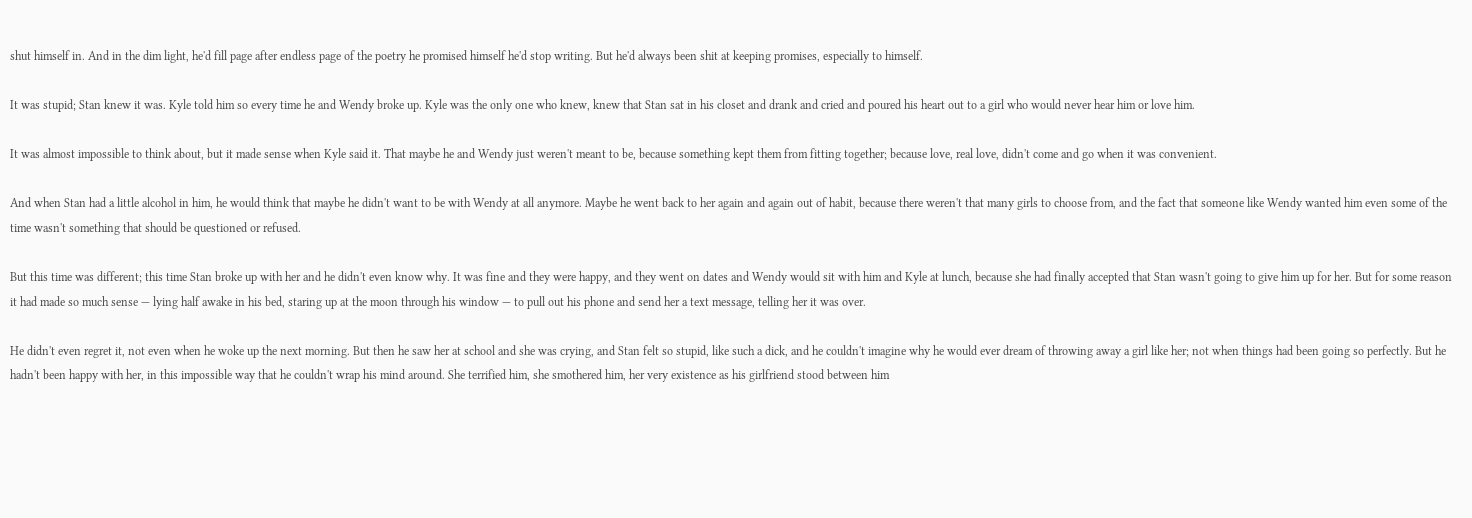shut himself in. And in the dim light, he'd fill page after endless page of the poetry he promised himself he'd stop writing. But he'd always been shit at keeping promises, especially to himself.

It was stupid; Stan knew it was. Kyle told him so every time he and Wendy broke up. Kyle was the only one who knew, knew that Stan sat in his closet and drank and cried and poured his heart out to a girl who would never hear him or love him.

It was almost impossible to think about, but it made sense when Kyle said it. That maybe he and Wendy just weren't meant to be, because something kept them from fitting together; because love, real love, didn't come and go when it was convenient.

And when Stan had a little alcohol in him, he would think that maybe he didn't want to be with Wendy at all anymore. Maybe he went back to her again and again out of habit, because there weren't that many girls to choose from, and the fact that someone like Wendy wanted him even some of the time wasn't something that should be questioned or refused.

But this time was different; this time Stan broke up with her and he didn't even know why. It was fine and they were happy, and they went on dates and Wendy would sit with him and Kyle at lunch, because she had finally accepted that Stan wasn't going to give him up for her. But for some reason it had made so much sense — lying half awake in his bed, staring up at the moon through his window — to pull out his phone and send her a text message, telling her it was over.

He didn't even regret it, not even when he woke up the next morning. But then he saw her at school and she was crying, and Stan felt so stupid, like such a dick, and he couldn't imagine why he would ever dream of throwing away a girl like her; not when things had been going so perfectly. But he hadn't been happy with her, in this impossible way that he couldn't wrap his mind around. She terrified him, she smothered him, her very existence as his girlfriend stood between him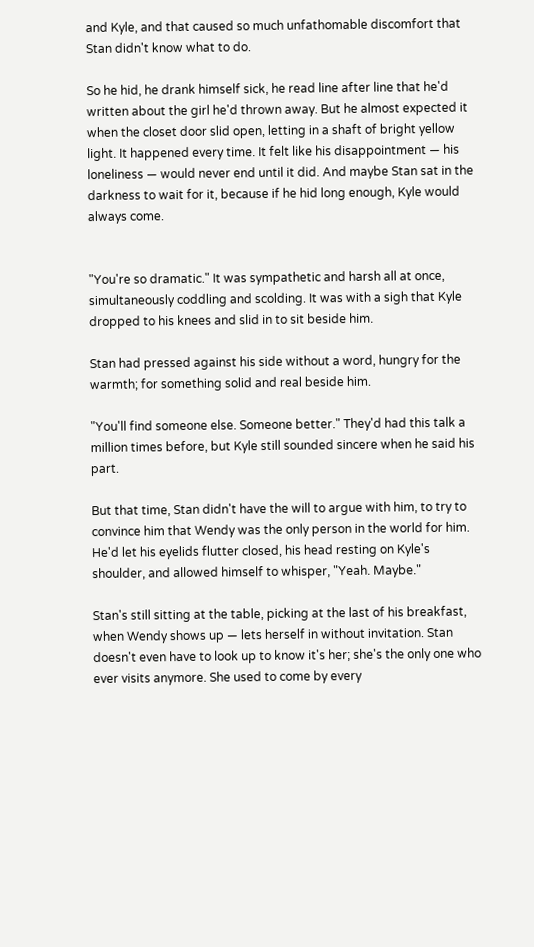and Kyle, and that caused so much unfathomable discomfort that Stan didn't know what to do.

So he hid, he drank himself sick, he read line after line that he'd written about the girl he'd thrown away. But he almost expected it when the closet door slid open, letting in a shaft of bright yellow light. It happened every time. It felt like his disappointment — his loneliness — would never end until it did. And maybe Stan sat in the darkness to wait for it, because if he hid long enough, Kyle would always come.


"You're so dramatic." It was sympathetic and harsh all at once, simultaneously coddling and scolding. It was with a sigh that Kyle dropped to his knees and slid in to sit beside him.

Stan had pressed against his side without a word, hungry for the warmth; for something solid and real beside him.

"You'll find someone else. Someone better." They'd had this talk a million times before, but Kyle still sounded sincere when he said his part.

But that time, Stan didn't have the will to argue with him, to try to convince him that Wendy was the only person in the world for him. He'd let his eyelids flutter closed, his head resting on Kyle's shoulder, and allowed himself to whisper, "Yeah. Maybe."

Stan's still sitting at the table, picking at the last of his breakfast, when Wendy shows up — lets herself in without invitation. Stan doesn't even have to look up to know it's her; she's the only one who ever visits anymore. She used to come by every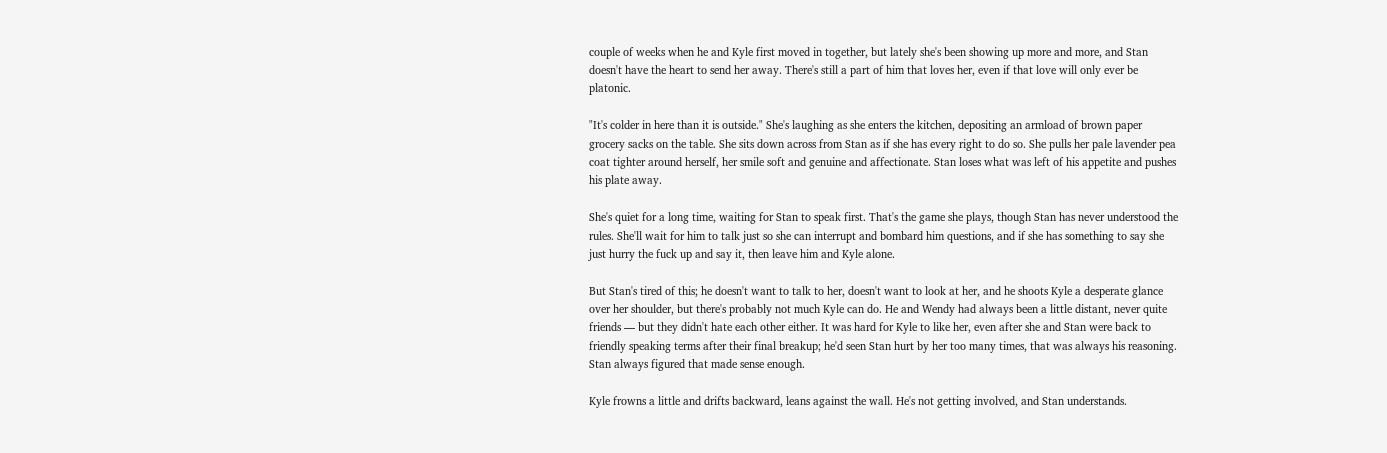couple of weeks when he and Kyle first moved in together, but lately she's been showing up more and more, and Stan doesn't have the heart to send her away. There's still a part of him that loves her, even if that love will only ever be platonic.

"It's colder in here than it is outside." She's laughing as she enters the kitchen, depositing an armload of brown paper grocery sacks on the table. She sits down across from Stan as if she has every right to do so. She pulls her pale lavender pea coat tighter around herself, her smile soft and genuine and affectionate. Stan loses what was left of his appetite and pushes his plate away.

She's quiet for a long time, waiting for Stan to speak first. That's the game she plays, though Stan has never understood the rules. She'll wait for him to talk just so she can interrupt and bombard him questions, and if she has something to say she just hurry the fuck up and say it, then leave him and Kyle alone.

But Stan's tired of this; he doesn't want to talk to her, doesn't want to look at her, and he shoots Kyle a desperate glance over her shoulder, but there's probably not much Kyle can do. He and Wendy had always been a little distant, never quite friends — but they didn't hate each other either. It was hard for Kyle to like her, even after she and Stan were back to friendly speaking terms after their final breakup; he'd seen Stan hurt by her too many times, that was always his reasoning. Stan always figured that made sense enough.

Kyle frowns a little and drifts backward, leans against the wall. He's not getting involved, and Stan understands.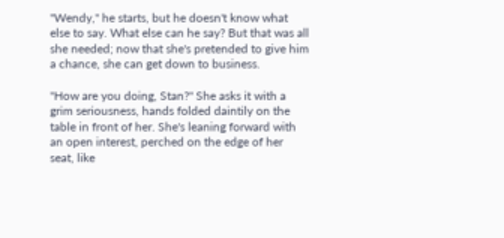"Wendy," he starts, but he doesn't know what else to say. What else can he say? But that was all she needed; now that she's pretended to give him a chance, she can get down to business.

"How are you doing, Stan?" She asks it with a grim seriousness, hands folded daintily on the table in front of her. She's leaning forward with an open interest, perched on the edge of her seat, like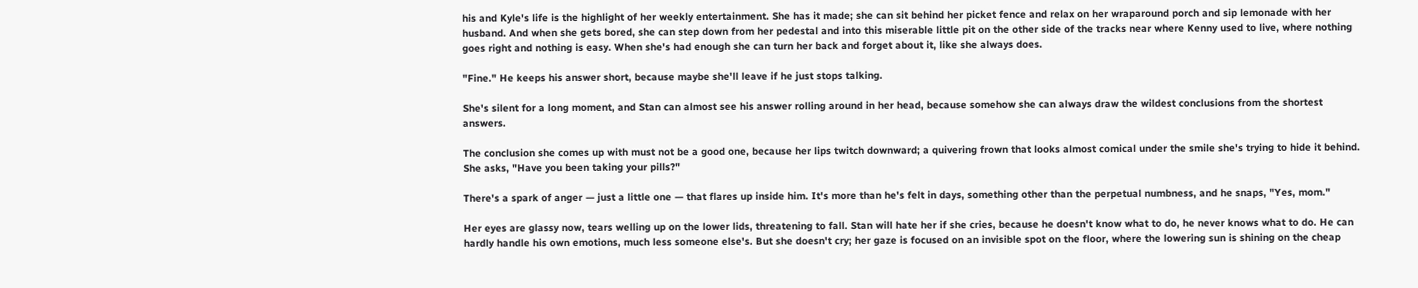his and Kyle's life is the highlight of her weekly entertainment. She has it made; she can sit behind her picket fence and relax on her wraparound porch and sip lemonade with her husband. And when she gets bored, she can step down from her pedestal and into this miserable little pit on the other side of the tracks near where Kenny used to live, where nothing goes right and nothing is easy. When she's had enough she can turn her back and forget about it, like she always does.

"Fine." He keeps his answer short, because maybe she'll leave if he just stops talking.

She's silent for a long moment, and Stan can almost see his answer rolling around in her head, because somehow she can always draw the wildest conclusions from the shortest answers.

The conclusion she comes up with must not be a good one, because her lips twitch downward; a quivering frown that looks almost comical under the smile she's trying to hide it behind. She asks, "Have you been taking your pills?"

There's a spark of anger — just a little one — that flares up inside him. It's more than he's felt in days, something other than the perpetual numbness, and he snaps, "Yes, mom."

Her eyes are glassy now, tears welling up on the lower lids, threatening to fall. Stan will hate her if she cries, because he doesn't know what to do, he never knows what to do. He can hardly handle his own emotions, much less someone else's. But she doesn't cry; her gaze is focused on an invisible spot on the floor, where the lowering sun is shining on the cheap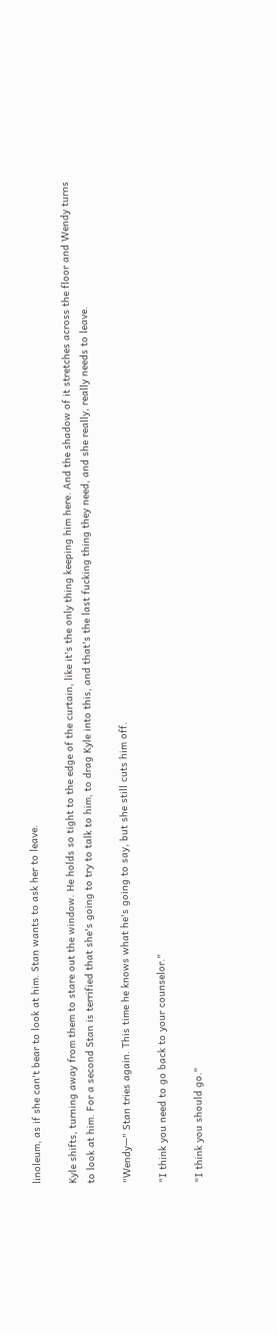linoleum, as if she can't bear to look at him. Stan wants to ask her to leave.

Kyle shifts, turning away from them to stare out the window. He holds so tight to the edge of the curtain, like it's the only thing keeping him here. And the shadow of it stretches across the floor and Wendy turns to look at him. For a second Stan is terrified that she's going to try to talk to him, to drag Kyle into this, and that's the last fucking thing they need, and she really, really needs to leave.

"Wendy—" Stan tries again. This time he knows what he's going to say, but she still cuts him off.

"I think you need to go back to your counselor."

"I think you should go."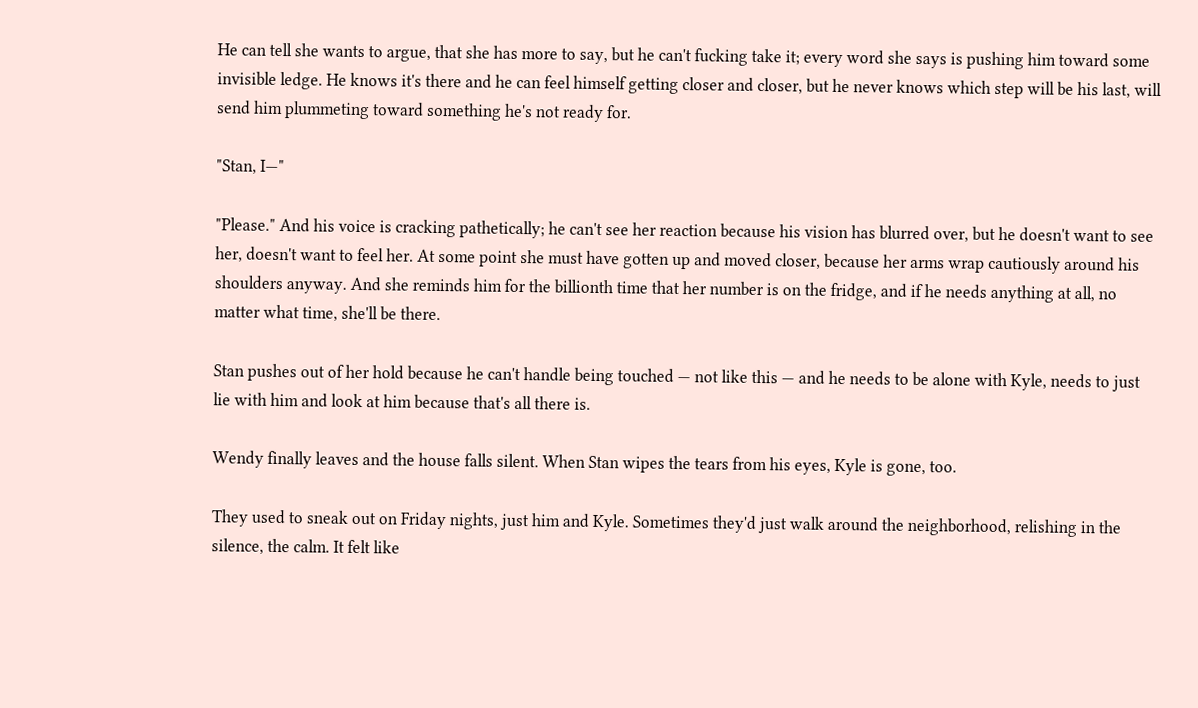He can tell she wants to argue, that she has more to say, but he can't fucking take it; every word she says is pushing him toward some invisible ledge. He knows it's there and he can feel himself getting closer and closer, but he never knows which step will be his last, will send him plummeting toward something he's not ready for.

"Stan, I—"

"Please." And his voice is cracking pathetically; he can't see her reaction because his vision has blurred over, but he doesn't want to see her, doesn't want to feel her. At some point she must have gotten up and moved closer, because her arms wrap cautiously around his shoulders anyway. And she reminds him for the billionth time that her number is on the fridge, and if he needs anything at all, no matter what time, she'll be there.

Stan pushes out of her hold because he can't handle being touched — not like this — and he needs to be alone with Kyle, needs to just lie with him and look at him because that's all there is.

Wendy finally leaves and the house falls silent. When Stan wipes the tears from his eyes, Kyle is gone, too.

They used to sneak out on Friday nights, just him and Kyle. Sometimes they'd just walk around the neighborhood, relishing in the silence, the calm. It felt like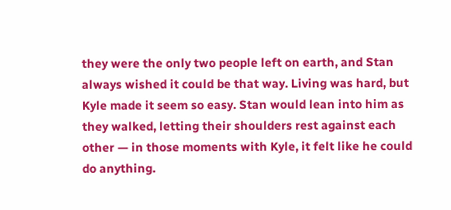they were the only two people left on earth, and Stan always wished it could be that way. Living was hard, but Kyle made it seem so easy. Stan would lean into him as they walked, letting their shoulders rest against each other — in those moments with Kyle, it felt like he could do anything.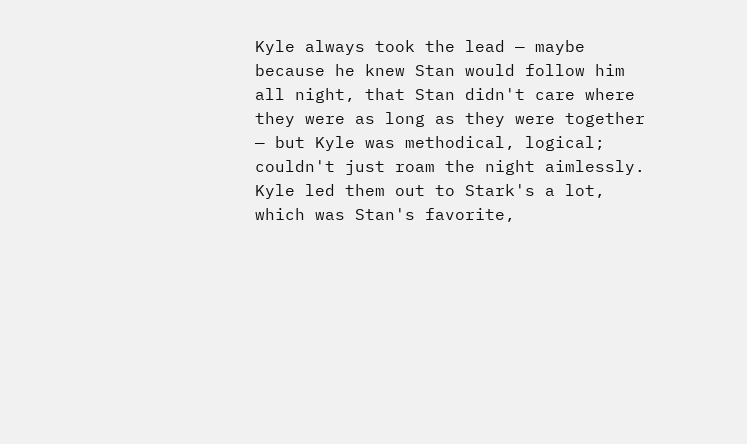Kyle always took the lead — maybe because he knew Stan would follow him all night, that Stan didn't care where they were as long as they were together — but Kyle was methodical, logical; couldn't just roam the night aimlessly. Kyle led them out to Stark's a lot, which was Stan's favorite,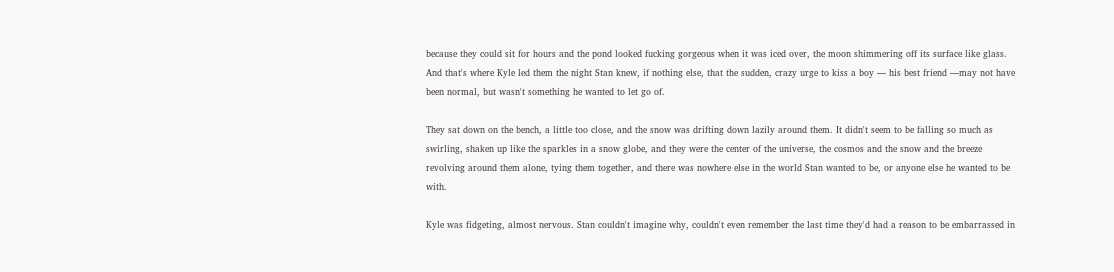because they could sit for hours and the pond looked fucking gorgeous when it was iced over, the moon shimmering off its surface like glass. And that's where Kyle led them the night Stan knew, if nothing else, that the sudden, crazy urge to kiss a boy — his best friend —may not have been normal, but wasn't something he wanted to let go of.

They sat down on the bench, a little too close, and the snow was drifting down lazily around them. It didn't seem to be falling so much as swirling, shaken up like the sparkles in a snow globe, and they were the center of the universe, the cosmos and the snow and the breeze revolving around them alone, tying them together, and there was nowhere else in the world Stan wanted to be, or anyone else he wanted to be with.

Kyle was fidgeting, almost nervous. Stan couldn't imagine why, couldn't even remember the last time they'd had a reason to be embarrassed in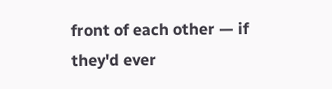front of each other — if they'd ever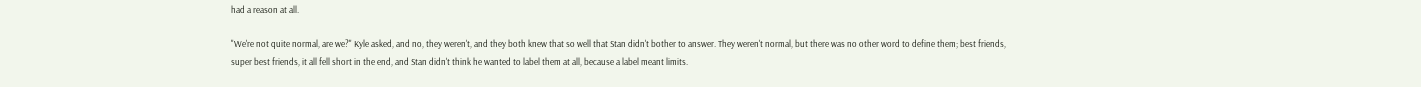had a reason at all.

"We're not quite normal, are we?" Kyle asked, and no, they weren't, and they both knew that so well that Stan didn't bother to answer. They weren't normal, but there was no other word to define them; best friends, super best friends, it all fell short in the end, and Stan didn't think he wanted to label them at all, because a label meant limits.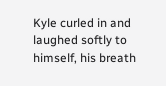Kyle curled in and laughed softly to himself, his breath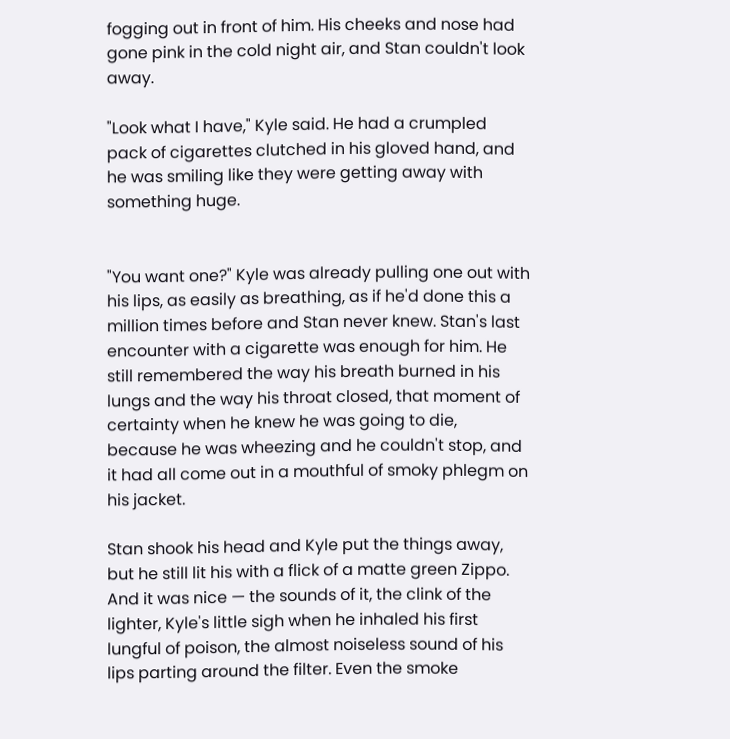fogging out in front of him. His cheeks and nose had gone pink in the cold night air, and Stan couldn't look away.

"Look what I have," Kyle said. He had a crumpled pack of cigarettes clutched in his gloved hand, and he was smiling like they were getting away with something huge.


"You want one?" Kyle was already pulling one out with his lips, as easily as breathing, as if he'd done this a million times before and Stan never knew. Stan's last encounter with a cigarette was enough for him. He still remembered the way his breath burned in his lungs and the way his throat closed, that moment of certainty when he knew he was going to die, because he was wheezing and he couldn't stop, and it had all come out in a mouthful of smoky phlegm on his jacket.

Stan shook his head and Kyle put the things away, but he still lit his with a flick of a matte green Zippo. And it was nice — the sounds of it, the clink of the lighter, Kyle's little sigh when he inhaled his first lungful of poison, the almost noiseless sound of his lips parting around the filter. Even the smoke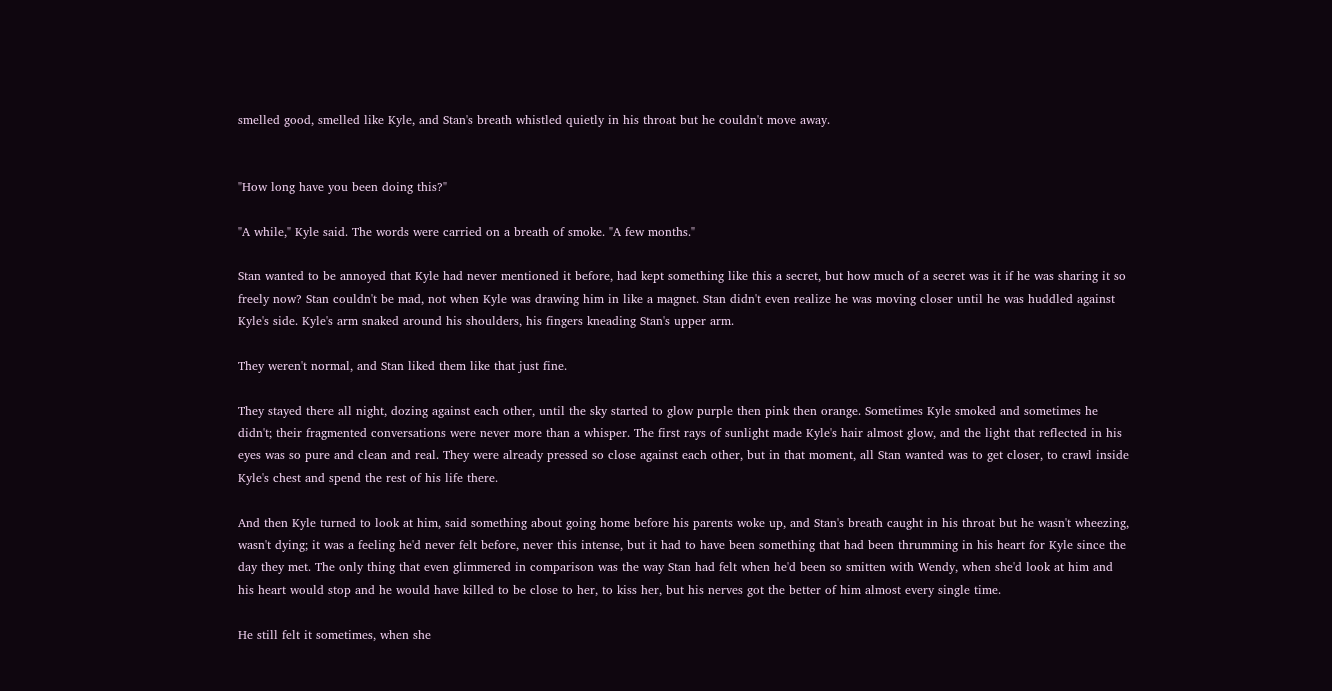smelled good, smelled like Kyle, and Stan's breath whistled quietly in his throat but he couldn't move away.


"How long have you been doing this?"

"A while," Kyle said. The words were carried on a breath of smoke. "A few months."

Stan wanted to be annoyed that Kyle had never mentioned it before, had kept something like this a secret, but how much of a secret was it if he was sharing it so freely now? Stan couldn't be mad, not when Kyle was drawing him in like a magnet. Stan didn't even realize he was moving closer until he was huddled against Kyle's side. Kyle's arm snaked around his shoulders, his fingers kneading Stan's upper arm.

They weren't normal, and Stan liked them like that just fine.

They stayed there all night, dozing against each other, until the sky started to glow purple then pink then orange. Sometimes Kyle smoked and sometimes he didn't; their fragmented conversations were never more than a whisper. The first rays of sunlight made Kyle's hair almost glow, and the light that reflected in his eyes was so pure and clean and real. They were already pressed so close against each other, but in that moment, all Stan wanted was to get closer, to crawl inside Kyle's chest and spend the rest of his life there.

And then Kyle turned to look at him, said something about going home before his parents woke up, and Stan's breath caught in his throat but he wasn't wheezing, wasn't dying; it was a feeling he'd never felt before, never this intense, but it had to have been something that had been thrumming in his heart for Kyle since the day they met. The only thing that even glimmered in comparison was the way Stan had felt when he'd been so smitten with Wendy, when she'd look at him and his heart would stop and he would have killed to be close to her, to kiss her, but his nerves got the better of him almost every single time.

He still felt it sometimes, when she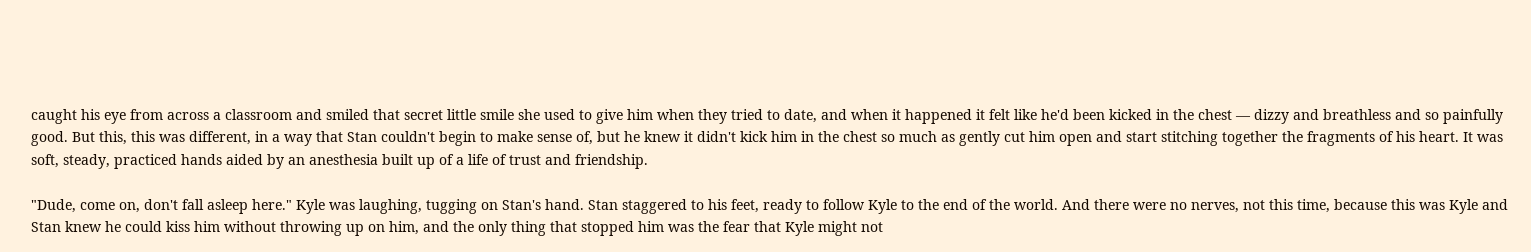caught his eye from across a classroom and smiled that secret little smile she used to give him when they tried to date, and when it happened it felt like he'd been kicked in the chest — dizzy and breathless and so painfully good. But this, this was different, in a way that Stan couldn't begin to make sense of, but he knew it didn't kick him in the chest so much as gently cut him open and start stitching together the fragments of his heart. It was soft, steady, practiced hands aided by an anesthesia built up of a life of trust and friendship.

"Dude, come on, don't fall asleep here." Kyle was laughing, tugging on Stan's hand. Stan staggered to his feet, ready to follow Kyle to the end of the world. And there were no nerves, not this time, because this was Kyle and Stan knew he could kiss him without throwing up on him, and the only thing that stopped him was the fear that Kyle might not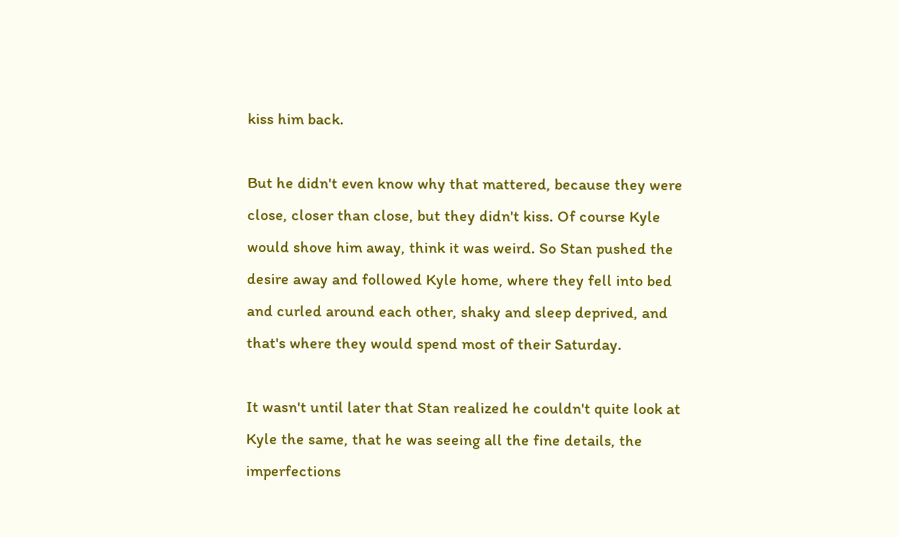kiss him back.

But he didn't even know why that mattered, because they were close, closer than close, but they didn't kiss. Of course Kyle would shove him away, think it was weird. So Stan pushed the desire away and followed Kyle home, where they fell into bed and curled around each other, shaky and sleep deprived, and that's where they would spend most of their Saturday.

It wasn't until later that Stan realized he couldn't quite look at Kyle the same, that he was seeing all the fine details, the imperfections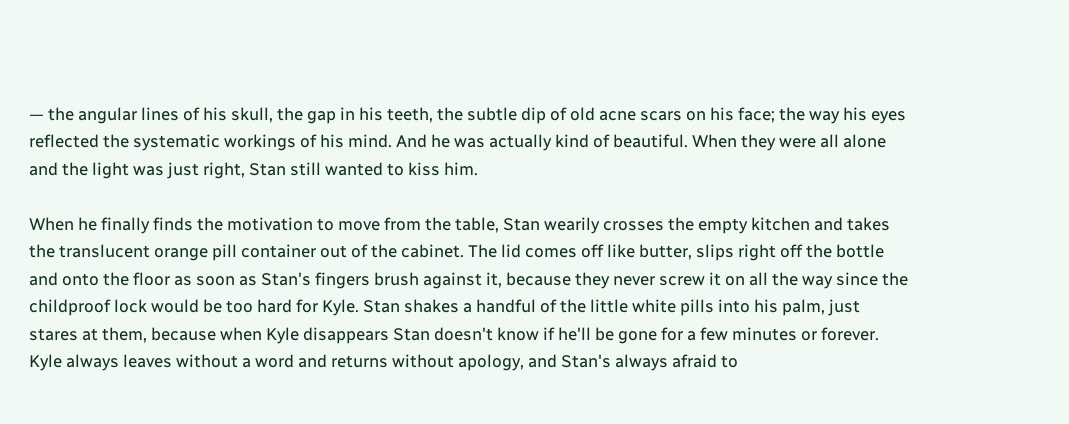— the angular lines of his skull, the gap in his teeth, the subtle dip of old acne scars on his face; the way his eyes reflected the systematic workings of his mind. And he was actually kind of beautiful. When they were all alone and the light was just right, Stan still wanted to kiss him.

When he finally finds the motivation to move from the table, Stan wearily crosses the empty kitchen and takes the translucent orange pill container out of the cabinet. The lid comes off like butter, slips right off the bottle and onto the floor as soon as Stan's fingers brush against it, because they never screw it on all the way since the childproof lock would be too hard for Kyle. Stan shakes a handful of the little white pills into his palm, just stares at them, because when Kyle disappears Stan doesn't know if he'll be gone for a few minutes or forever. Kyle always leaves without a word and returns without apology, and Stan's always afraid to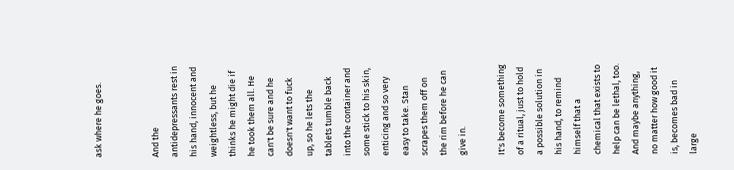ask where he goes.


And the antidepressants rest in his hand, innocent and weightless, but he thinks he might die if he took them all. He can't be sure and he doesn't want to fuck up, so he lets the tablets tumble back into the container and some stick to his skin, enticing and so very easy to take. Stan scrapes them off on the rim before he can give in.

It's become something of a ritual, just to hold a possible solution in his hand, to remind himself that a chemical that exists to help can be lethal, too. And maybe anything, no matter how good it is, becomes bad in large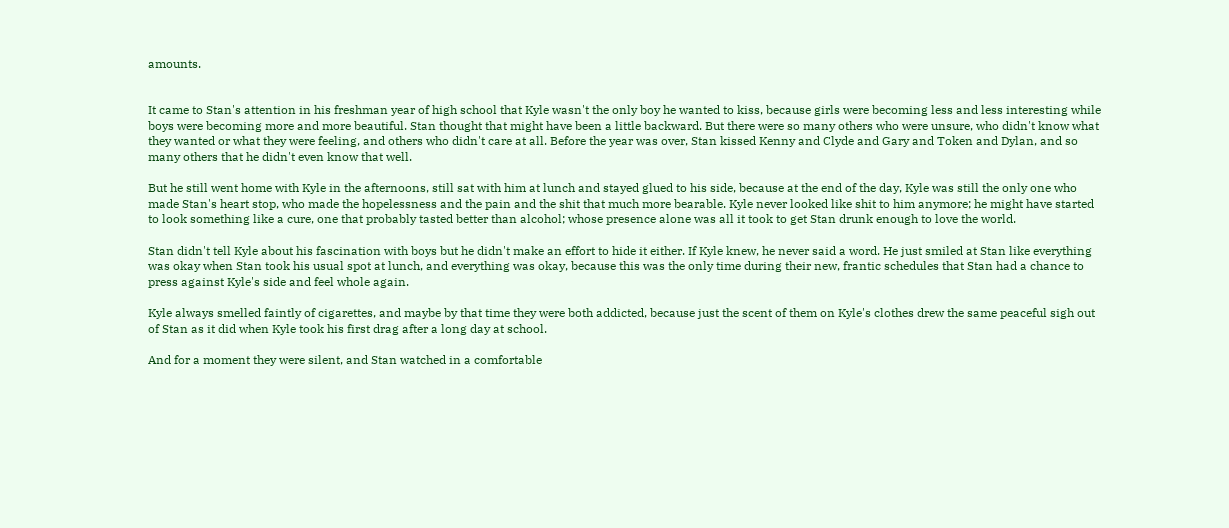amounts.


It came to Stan's attention in his freshman year of high school that Kyle wasn't the only boy he wanted to kiss, because girls were becoming less and less interesting while boys were becoming more and more beautiful. Stan thought that might have been a little backward. But there were so many others who were unsure, who didn't know what they wanted or what they were feeling, and others who didn't care at all. Before the year was over, Stan kissed Kenny and Clyde and Gary and Token and Dylan, and so many others that he didn't even know that well.

But he still went home with Kyle in the afternoons, still sat with him at lunch and stayed glued to his side, because at the end of the day, Kyle was still the only one who made Stan's heart stop, who made the hopelessness and the pain and the shit that much more bearable. Kyle never looked like shit to him anymore; he might have started to look something like a cure, one that probably tasted better than alcohol; whose presence alone was all it took to get Stan drunk enough to love the world.

Stan didn't tell Kyle about his fascination with boys but he didn't make an effort to hide it either. If Kyle knew, he never said a word. He just smiled at Stan like everything was okay when Stan took his usual spot at lunch, and everything was okay, because this was the only time during their new, frantic schedules that Stan had a chance to press against Kyle's side and feel whole again.

Kyle always smelled faintly of cigarettes, and maybe by that time they were both addicted, because just the scent of them on Kyle's clothes drew the same peaceful sigh out of Stan as it did when Kyle took his first drag after a long day at school.

And for a moment they were silent, and Stan watched in a comfortable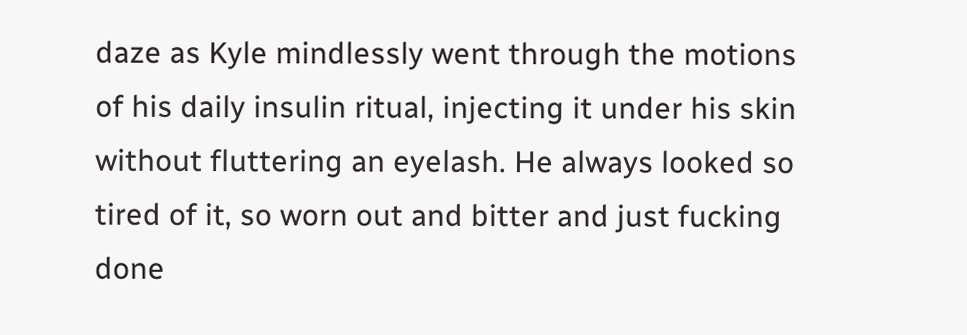daze as Kyle mindlessly went through the motions of his daily insulin ritual, injecting it under his skin without fluttering an eyelash. He always looked so tired of it, so worn out and bitter and just fucking done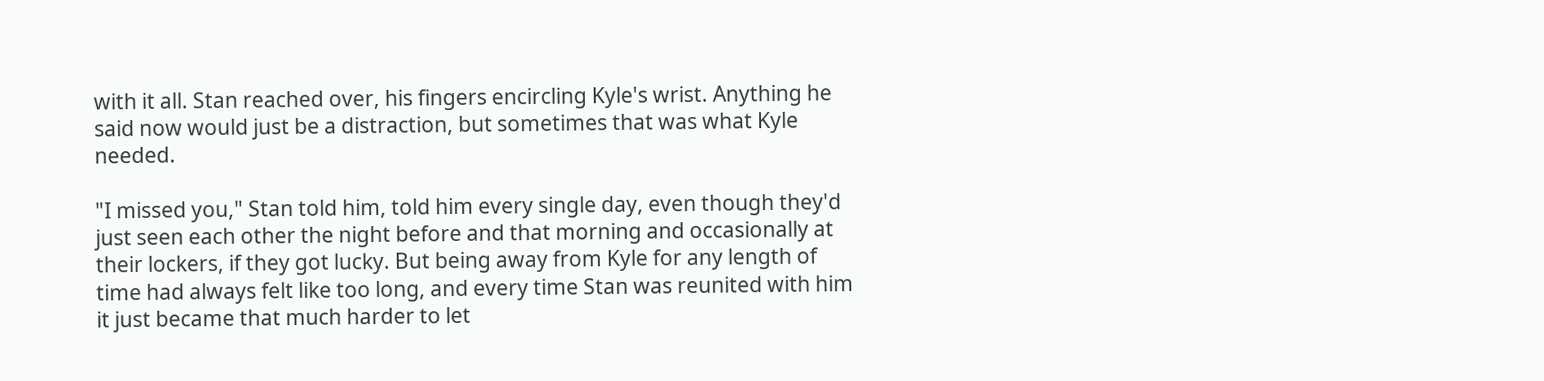with it all. Stan reached over, his fingers encircling Kyle's wrist. Anything he said now would just be a distraction, but sometimes that was what Kyle needed.

"I missed you," Stan told him, told him every single day, even though they'd just seen each other the night before and that morning and occasionally at their lockers, if they got lucky. But being away from Kyle for any length of time had always felt like too long, and every time Stan was reunited with him it just became that much harder to let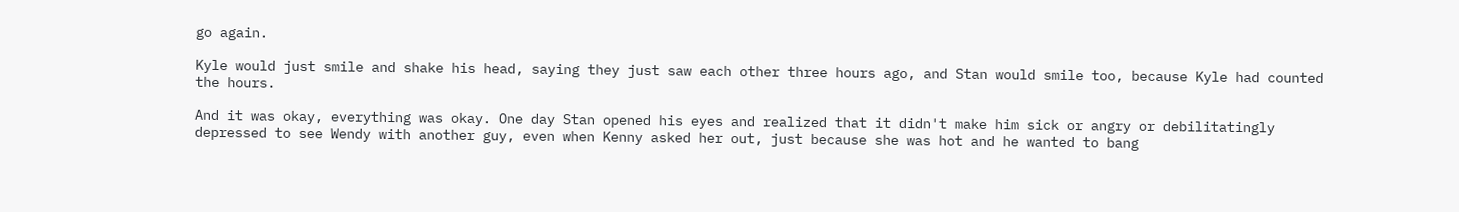go again.

Kyle would just smile and shake his head, saying they just saw each other three hours ago, and Stan would smile too, because Kyle had counted the hours.

And it was okay, everything was okay. One day Stan opened his eyes and realized that it didn't make him sick or angry or debilitatingly depressed to see Wendy with another guy, even when Kenny asked her out, just because she was hot and he wanted to bang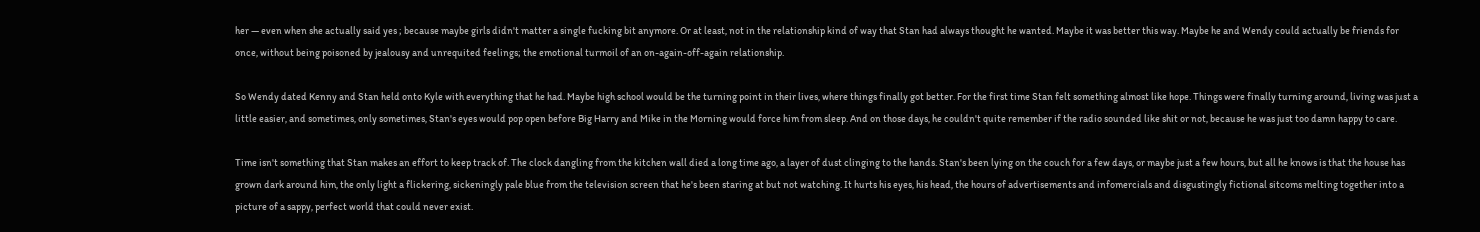her — even when she actually said yes ; because maybe girls didn't matter a single fucking bit anymore. Or at least, not in the relationship kind of way that Stan had always thought he wanted. Maybe it was better this way. Maybe he and Wendy could actually be friends for once, without being poisoned by jealousy and unrequited feelings; the emotional turmoil of an on-again-off-again relationship.

So Wendy dated Kenny and Stan held onto Kyle with everything that he had. Maybe high school would be the turning point in their lives, where things finally got better. For the first time Stan felt something almost like hope. Things were finally turning around, living was just a little easier, and sometimes, only sometimes, Stan's eyes would pop open before Big Harry and Mike in the Morning would force him from sleep. And on those days, he couldn't quite remember if the radio sounded like shit or not, because he was just too damn happy to care.

Time isn't something that Stan makes an effort to keep track of. The clock dangling from the kitchen wall died a long time ago, a layer of dust clinging to the hands. Stan's been lying on the couch for a few days, or maybe just a few hours, but all he knows is that the house has grown dark around him, the only light a flickering, sickeningly pale blue from the television screen that he's been staring at but not watching. It hurts his eyes, his head, the hours of advertisements and infomercials and disgustingly fictional sitcoms melting together into a picture of a sappy, perfect world that could never exist.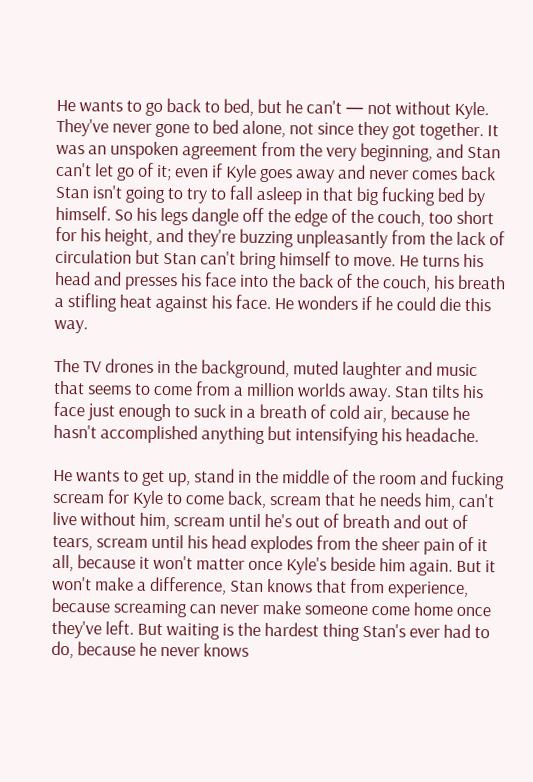He wants to go back to bed, but he can't — not without Kyle. They've never gone to bed alone, not since they got together. It was an unspoken agreement from the very beginning, and Stan can't let go of it; even if Kyle goes away and never comes back Stan isn't going to try to fall asleep in that big fucking bed by himself. So his legs dangle off the edge of the couch, too short for his height, and they're buzzing unpleasantly from the lack of circulation but Stan can't bring himself to move. He turns his head and presses his face into the back of the couch, his breath a stifling heat against his face. He wonders if he could die this way.

The TV drones in the background, muted laughter and music that seems to come from a million worlds away. Stan tilts his face just enough to suck in a breath of cold air, because he hasn't accomplished anything but intensifying his headache.

He wants to get up, stand in the middle of the room and fucking scream for Kyle to come back, scream that he needs him, can't live without him, scream until he's out of breath and out of tears, scream until his head explodes from the sheer pain of it all, because it won't matter once Kyle's beside him again. But it won't make a difference, Stan knows that from experience, because screaming can never make someone come home once they've left. But waiting is the hardest thing Stan's ever had to do, because he never knows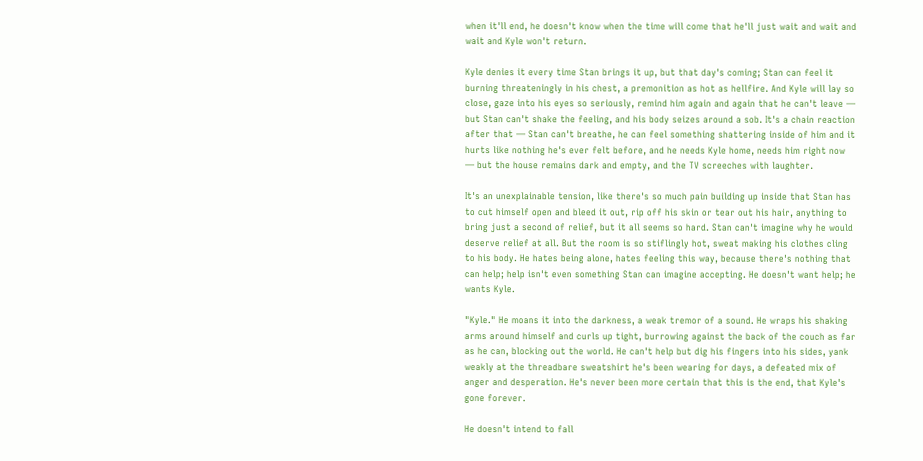when it'll end, he doesn't know when the time will come that he'll just wait and wait and wait and Kyle won't return.

Kyle denies it every time Stan brings it up, but that day's coming; Stan can feel it burning threateningly in his chest, a premonition as hot as hellfire. And Kyle will lay so close, gaze into his eyes so seriously, remind him again and again that he can't leave — but Stan can't shake the feeling, and his body seizes around a sob. It's a chain reaction after that — Stan can't breathe, he can feel something shattering inside of him and it hurts like nothing he's ever felt before, and he needs Kyle home, needs him right now — but the house remains dark and empty, and the TV screeches with laughter.

It's an unexplainable tension, like there's so much pain building up inside that Stan has to cut himself open and bleed it out, rip off his skin or tear out his hair, anything to bring just a second of relief, but it all seems so hard. Stan can't imagine why he would deserve relief at all. But the room is so stiflingly hot, sweat making his clothes cling to his body. He hates being alone, hates feeling this way, because there's nothing that can help; help isn't even something Stan can imagine accepting. He doesn't want help; he wants Kyle.

"Kyle." He moans it into the darkness, a weak tremor of a sound. He wraps his shaking arms around himself and curls up tight, burrowing against the back of the couch as far as he can, blocking out the world. He can't help but dig his fingers into his sides, yank weakly at the threadbare sweatshirt he's been wearing for days, a defeated mix of anger and desperation. He's never been more certain that this is the end, that Kyle's gone forever.

He doesn't intend to fall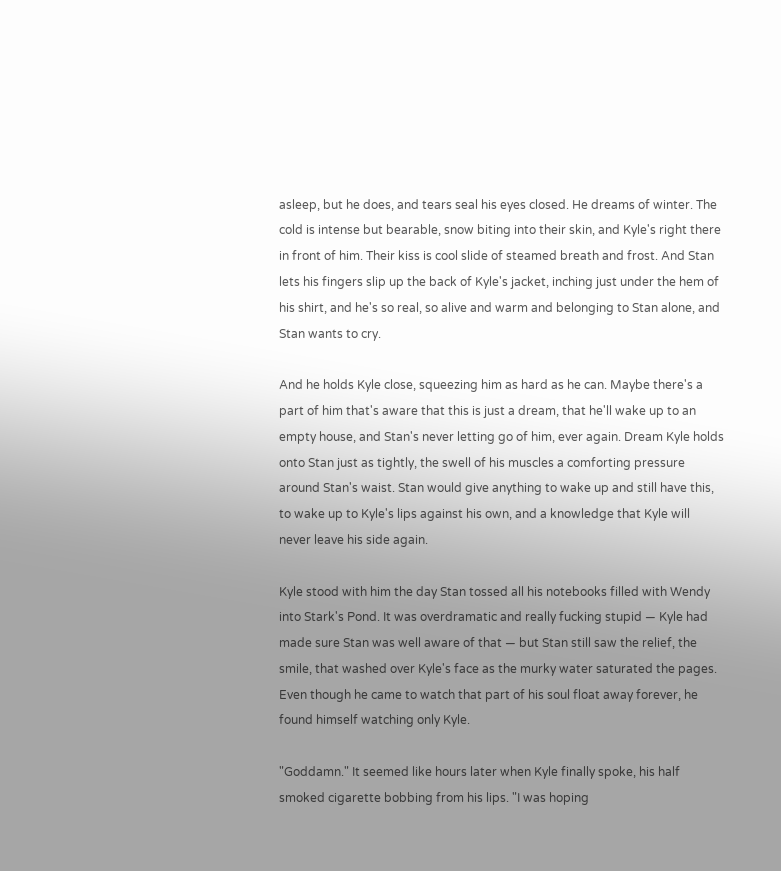asleep, but he does, and tears seal his eyes closed. He dreams of winter. The cold is intense but bearable, snow biting into their skin, and Kyle's right there in front of him. Their kiss is cool slide of steamed breath and frost. And Stan lets his fingers slip up the back of Kyle's jacket, inching just under the hem of his shirt, and he's so real, so alive and warm and belonging to Stan alone, and Stan wants to cry.

And he holds Kyle close, squeezing him as hard as he can. Maybe there's a part of him that's aware that this is just a dream, that he'll wake up to an empty house, and Stan's never letting go of him, ever again. Dream Kyle holds onto Stan just as tightly, the swell of his muscles a comforting pressure around Stan's waist. Stan would give anything to wake up and still have this, to wake up to Kyle's lips against his own, and a knowledge that Kyle will never leave his side again.

Kyle stood with him the day Stan tossed all his notebooks filled with Wendy into Stark's Pond. It was overdramatic and really fucking stupid — Kyle had made sure Stan was well aware of that — but Stan still saw the relief, the smile, that washed over Kyle's face as the murky water saturated the pages. Even though he came to watch that part of his soul float away forever, he found himself watching only Kyle.

"Goddamn." It seemed like hours later when Kyle finally spoke, his half smoked cigarette bobbing from his lips. "I was hoping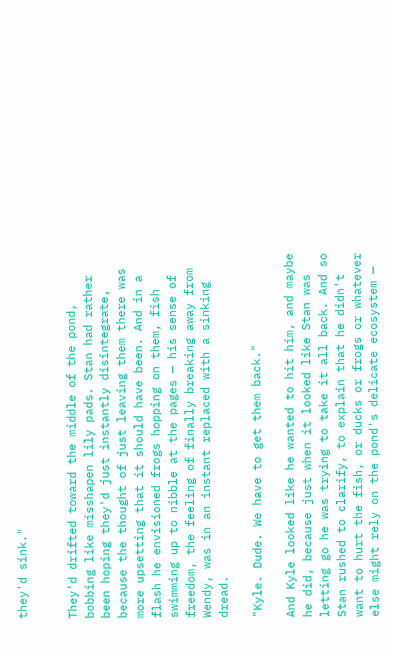they'd sink."


They'd drifted toward the middle of the pond, bobbing like misshapen lily pads. Stan had rather been hoping they'd just instantly disintegrate, because the thought of just leaving them there was more upsetting that it should have been. And in a flash he envisioned frogs hopping on them, fish swimming up to nibble at the pages — his sense of freedom, the feeling of finally breaking away from Wendy, was in an instant replaced with a sinking dread.

"Kyle. Dude. We have to get them back."

And Kyle looked like he wanted to hit him, and maybe he did, because just when it looked like Stan was letting go he was trying to take it all back. And so Stan rushed to clarify, to explain that he didn't want to hurt the fish, or ducks or frogs or whatever else might rely on the pond's delicate ecosystem —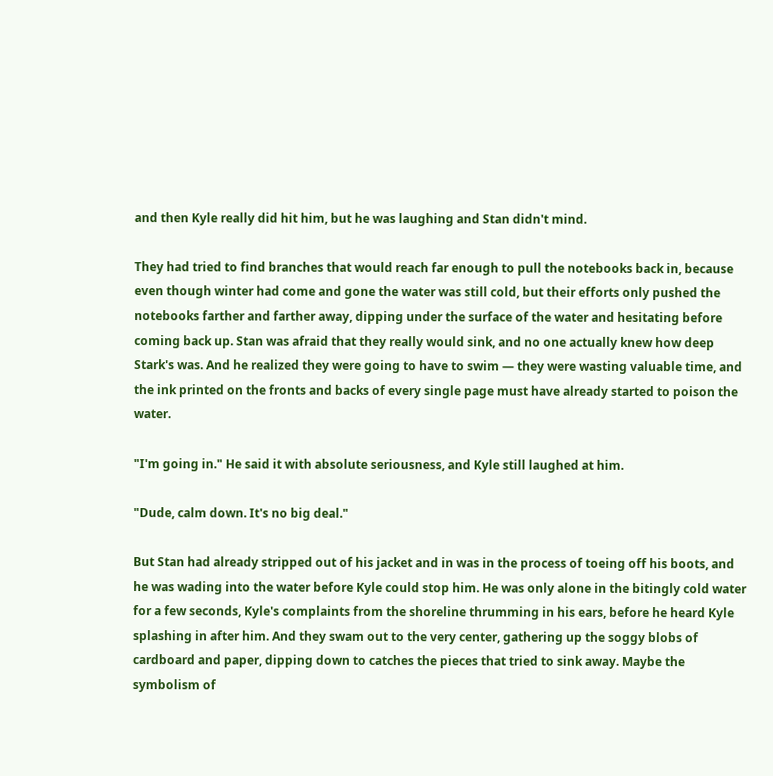and then Kyle really did hit him, but he was laughing and Stan didn't mind.

They had tried to find branches that would reach far enough to pull the notebooks back in, because even though winter had come and gone the water was still cold, but their efforts only pushed the notebooks farther and farther away, dipping under the surface of the water and hesitating before coming back up. Stan was afraid that they really would sink, and no one actually knew how deep Stark's was. And he realized they were going to have to swim — they were wasting valuable time, and the ink printed on the fronts and backs of every single page must have already started to poison the water.

"I'm going in." He said it with absolute seriousness, and Kyle still laughed at him.

"Dude, calm down. It's no big deal."

But Stan had already stripped out of his jacket and in was in the process of toeing off his boots, and he was wading into the water before Kyle could stop him. He was only alone in the bitingly cold water for a few seconds, Kyle's complaints from the shoreline thrumming in his ears, before he heard Kyle splashing in after him. And they swam out to the very center, gathering up the soggy blobs of cardboard and paper, dipping down to catches the pieces that tried to sink away. Maybe the symbolism of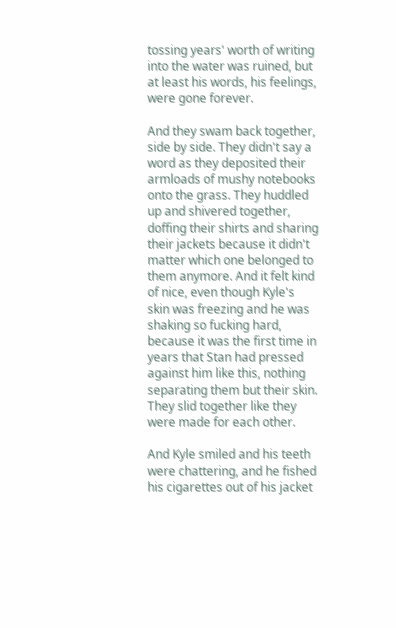tossing years' worth of writing into the water was ruined, but at least his words, his feelings, were gone forever.

And they swam back together, side by side. They didn't say a word as they deposited their armloads of mushy notebooks onto the grass. They huddled up and shivered together, doffing their shirts and sharing their jackets because it didn't matter which one belonged to them anymore. And it felt kind of nice, even though Kyle's skin was freezing and he was shaking so fucking hard, because it was the first time in years that Stan had pressed against him like this, nothing separating them but their skin. They slid together like they were made for each other.

And Kyle smiled and his teeth were chattering, and he fished his cigarettes out of his jacket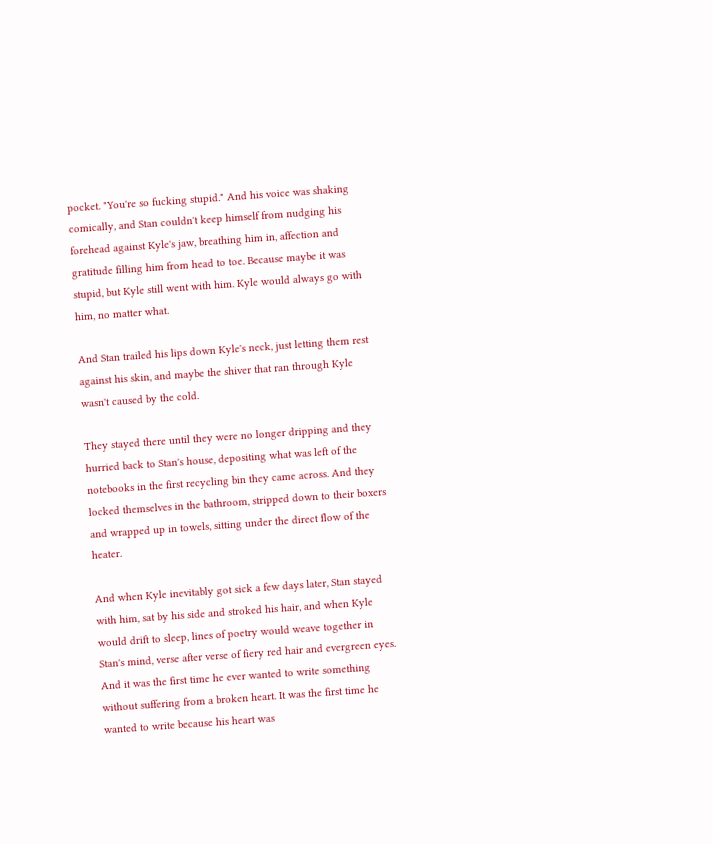pocket. "You're so fucking stupid." And his voice was shaking comically, and Stan couldn't keep himself from nudging his forehead against Kyle's jaw, breathing him in, affection and gratitude filling him from head to toe. Because maybe it was stupid, but Kyle still went with him. Kyle would always go with him, no matter what.

And Stan trailed his lips down Kyle's neck, just letting them rest against his skin, and maybe the shiver that ran through Kyle wasn't caused by the cold.

They stayed there until they were no longer dripping and they hurried back to Stan's house, depositing what was left of the notebooks in the first recycling bin they came across. And they locked themselves in the bathroom, stripped down to their boxers and wrapped up in towels, sitting under the direct flow of the heater.

And when Kyle inevitably got sick a few days later, Stan stayed with him, sat by his side and stroked his hair, and when Kyle would drift to sleep, lines of poetry would weave together in Stan's mind, verse after verse of fiery red hair and evergreen eyes. And it was the first time he ever wanted to write something without suffering from a broken heart. It was the first time he wanted to write because his heart was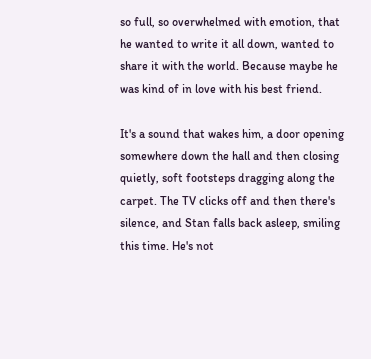so full, so overwhelmed with emotion, that he wanted to write it all down, wanted to share it with the world. Because maybe he was kind of in love with his best friend.

It's a sound that wakes him, a door opening somewhere down the hall and then closing quietly, soft footsteps dragging along the carpet. The TV clicks off and then there's silence, and Stan falls back asleep, smiling this time. He's not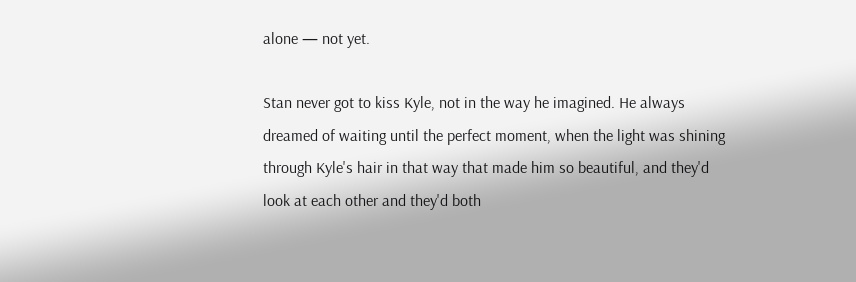alone — not yet.

Stan never got to kiss Kyle, not in the way he imagined. He always dreamed of waiting until the perfect moment, when the light was shining through Kyle's hair in that way that made him so beautiful, and they'd look at each other and they'd both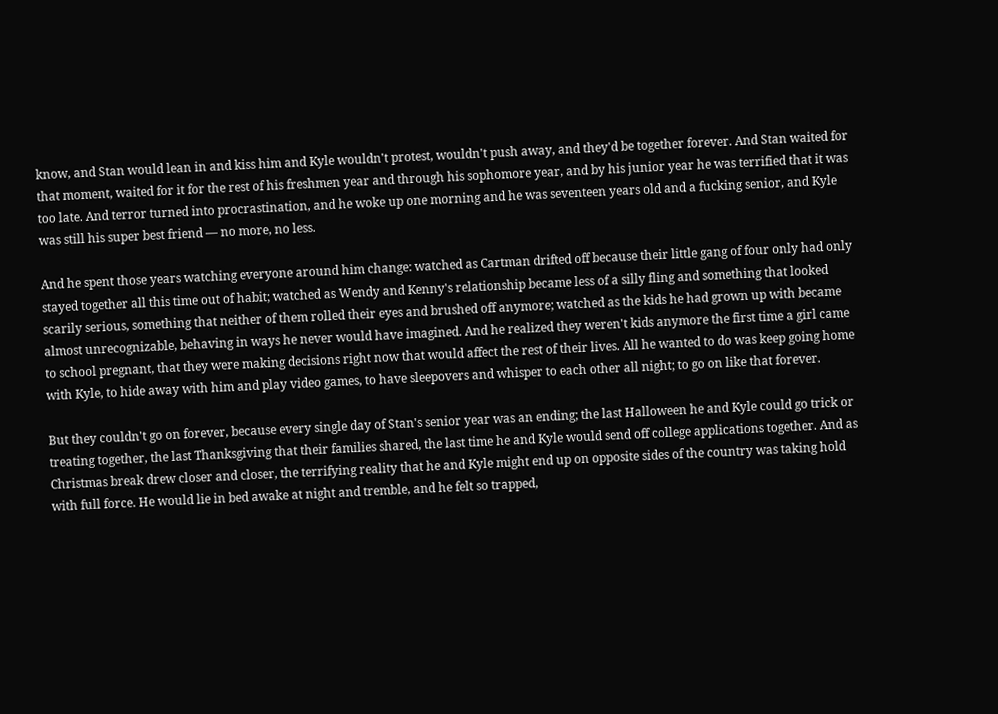know, and Stan would lean in and kiss him and Kyle wouldn't protest, wouldn't push away, and they'd be together forever. And Stan waited for that moment, waited for it for the rest of his freshmen year and through his sophomore year, and by his junior year he was terrified that it was too late. And terror turned into procrastination, and he woke up one morning and he was seventeen years old and a fucking senior, and Kyle was still his super best friend — no more, no less.

And he spent those years watching everyone around him change: watched as Cartman drifted off because their little gang of four only had only stayed together all this time out of habit; watched as Wendy and Kenny's relationship became less of a silly fling and something that looked scarily serious, something that neither of them rolled their eyes and brushed off anymore; watched as the kids he had grown up with became almost unrecognizable, behaving in ways he never would have imagined. And he realized they weren't kids anymore the first time a girl came to school pregnant, that they were making decisions right now that would affect the rest of their lives. All he wanted to do was keep going home with Kyle, to hide away with him and play video games, to have sleepovers and whisper to each other all night; to go on like that forever.

But they couldn't go on forever, because every single day of Stan's senior year was an ending; the last Halloween he and Kyle could go trick or treating together, the last Thanksgiving that their families shared, the last time he and Kyle would send off college applications together. And as Christmas break drew closer and closer, the terrifying reality that he and Kyle might end up on opposite sides of the country was taking hold with full force. He would lie in bed awake at night and tremble, and he felt so trapped,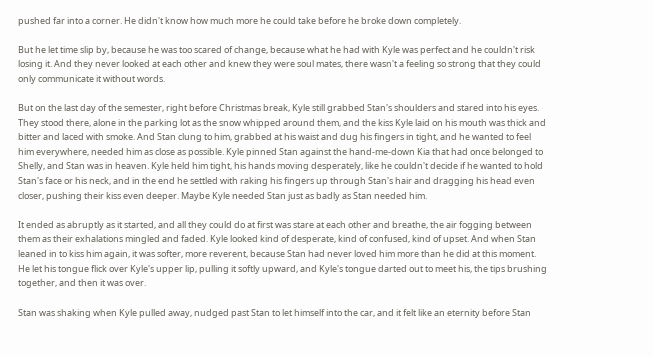pushed far into a corner. He didn't know how much more he could take before he broke down completely.

But he let time slip by, because he was too scared of change, because what he had with Kyle was perfect and he couldn't risk losing it. And they never looked at each other and knew they were soul mates, there wasn't a feeling so strong that they could only communicate it without words.

But on the last day of the semester, right before Christmas break, Kyle still grabbed Stan's shoulders and stared into his eyes. They stood there, alone in the parking lot as the snow whipped around them, and the kiss Kyle laid on his mouth was thick and bitter and laced with smoke. And Stan clung to him, grabbed at his waist and dug his fingers in tight, and he wanted to feel him everywhere, needed him as close as possible. Kyle pinned Stan against the hand-me-down Kia that had once belonged to Shelly, and Stan was in heaven. Kyle held him tight, his hands moving desperately, like he couldn't decide if he wanted to hold Stan's face or his neck, and in the end he settled with raking his fingers up through Stan's hair and dragging his head even closer, pushing their kiss even deeper. Maybe Kyle needed Stan just as badly as Stan needed him.

It ended as abruptly as it started, and all they could do at first was stare at each other and breathe, the air fogging between them as their exhalations mingled and faded. Kyle looked kind of desperate, kind of confused, kind of upset. And when Stan leaned in to kiss him again, it was softer, more reverent, because Stan had never loved him more than he did at this moment. He let his tongue flick over Kyle's upper lip, pulling it softly upward, and Kyle's tongue darted out to meet his, the tips brushing together, and then it was over.

Stan was shaking when Kyle pulled away, nudged past Stan to let himself into the car, and it felt like an eternity before Stan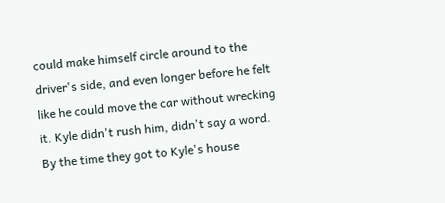could make himself circle around to the driver's side, and even longer before he felt like he could move the car without wrecking it. Kyle didn't rush him, didn't say a word. By the time they got to Kyle's house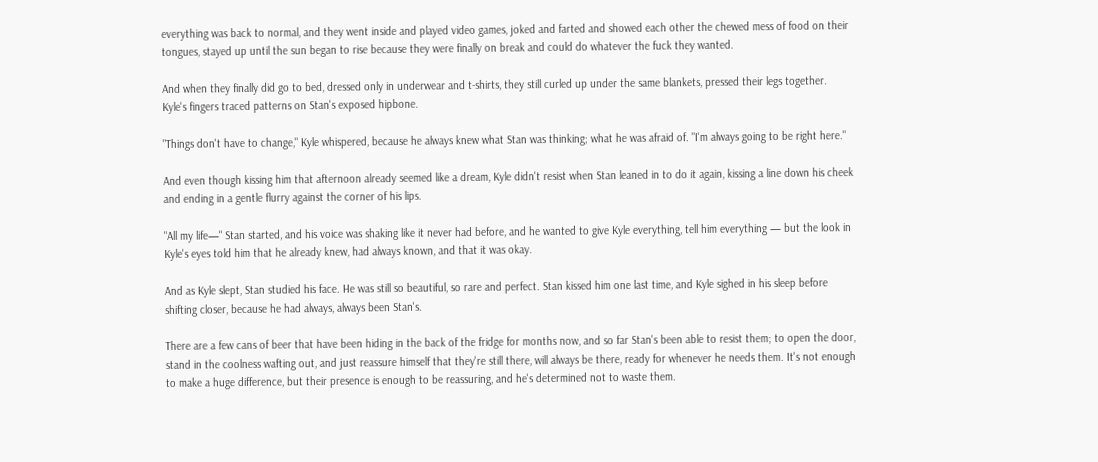everything was back to normal, and they went inside and played video games, joked and farted and showed each other the chewed mess of food on their tongues, stayed up until the sun began to rise because they were finally on break and could do whatever the fuck they wanted.

And when they finally did go to bed, dressed only in underwear and t-shirts, they still curled up under the same blankets, pressed their legs together. Kyle's fingers traced patterns on Stan's exposed hipbone.

"Things don't have to change," Kyle whispered, because he always knew what Stan was thinking; what he was afraid of. "I'm always going to be right here."

And even though kissing him that afternoon already seemed like a dream, Kyle didn't resist when Stan leaned in to do it again, kissing a line down his cheek and ending in a gentle flurry against the corner of his lips.

"All my life—" Stan started, and his voice was shaking like it never had before, and he wanted to give Kyle everything, tell him everything — but the look in Kyle's eyes told him that he already knew, had always known, and that it was okay.

And as Kyle slept, Stan studied his face. He was still so beautiful, so rare and perfect. Stan kissed him one last time, and Kyle sighed in his sleep before shifting closer, because he had always, always been Stan's.

There are a few cans of beer that have been hiding in the back of the fridge for months now, and so far Stan's been able to resist them; to open the door, stand in the coolness wafting out, and just reassure himself that they're still there, will always be there, ready for whenever he needs them. It's not enough to make a huge difference, but their presence is enough to be reassuring, and he's determined not to waste them.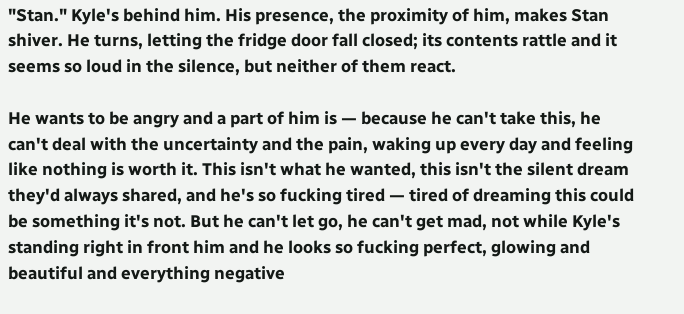"Stan." Kyle's behind him. His presence, the proximity of him, makes Stan shiver. He turns, letting the fridge door fall closed; its contents rattle and it seems so loud in the silence, but neither of them react.

He wants to be angry and a part of him is — because he can't take this, he can't deal with the uncertainty and the pain, waking up every day and feeling like nothing is worth it. This isn't what he wanted, this isn't the silent dream they'd always shared, and he's so fucking tired — tired of dreaming this could be something it's not. But he can't let go, he can't get mad, not while Kyle's standing right in front him and he looks so fucking perfect, glowing and beautiful and everything negative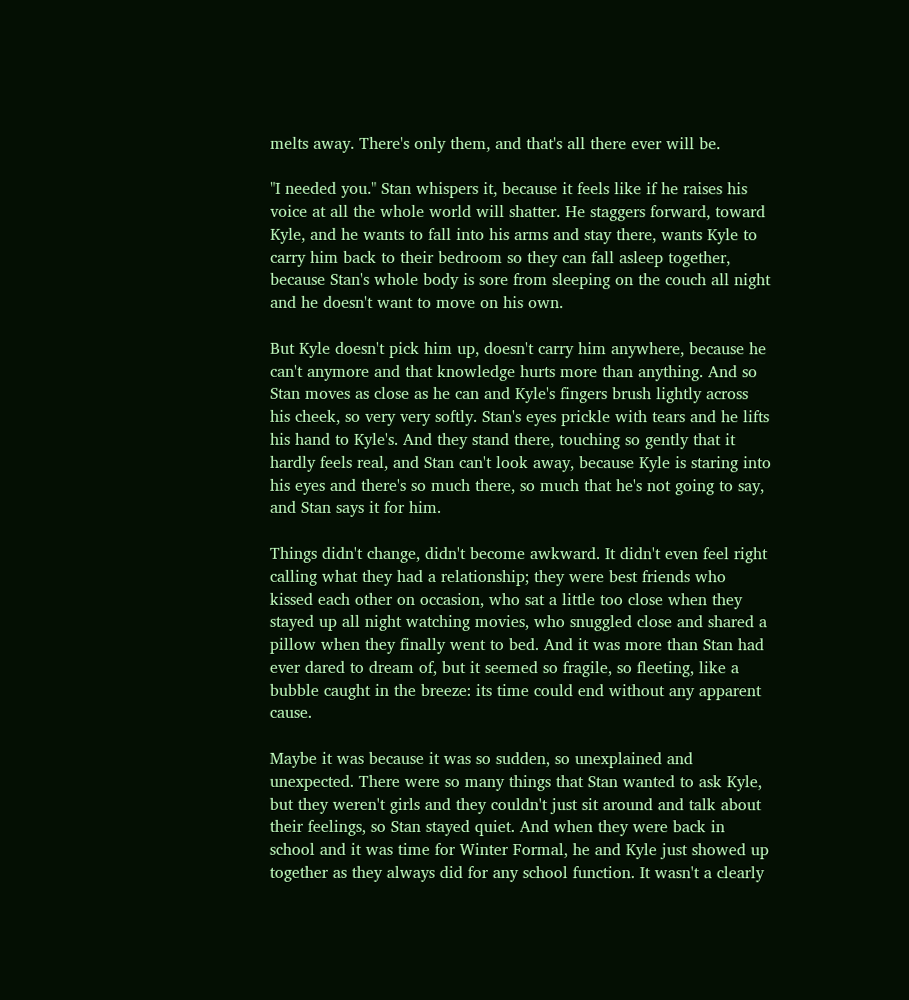melts away. There's only them, and that's all there ever will be.

"I needed you." Stan whispers it, because it feels like if he raises his voice at all the whole world will shatter. He staggers forward, toward Kyle, and he wants to fall into his arms and stay there, wants Kyle to carry him back to their bedroom so they can fall asleep together, because Stan's whole body is sore from sleeping on the couch all night and he doesn't want to move on his own.

But Kyle doesn't pick him up, doesn't carry him anywhere, because he can't anymore and that knowledge hurts more than anything. And so Stan moves as close as he can and Kyle's fingers brush lightly across his cheek, so very very softly. Stan's eyes prickle with tears and he lifts his hand to Kyle's. And they stand there, touching so gently that it hardly feels real, and Stan can't look away, because Kyle is staring into his eyes and there's so much there, so much that he's not going to say, and Stan says it for him.

Things didn't change, didn't become awkward. It didn't even feel right calling what they had a relationship; they were best friends who kissed each other on occasion, who sat a little too close when they stayed up all night watching movies, who snuggled close and shared a pillow when they finally went to bed. And it was more than Stan had ever dared to dream of, but it seemed so fragile, so fleeting, like a bubble caught in the breeze: its time could end without any apparent cause.

Maybe it was because it was so sudden, so unexplained and unexpected. There were so many things that Stan wanted to ask Kyle, but they weren't girls and they couldn't just sit around and talk about their feelings, so Stan stayed quiet. And when they were back in school and it was time for Winter Formal, he and Kyle just showed up together as they always did for any school function. It wasn't a clearly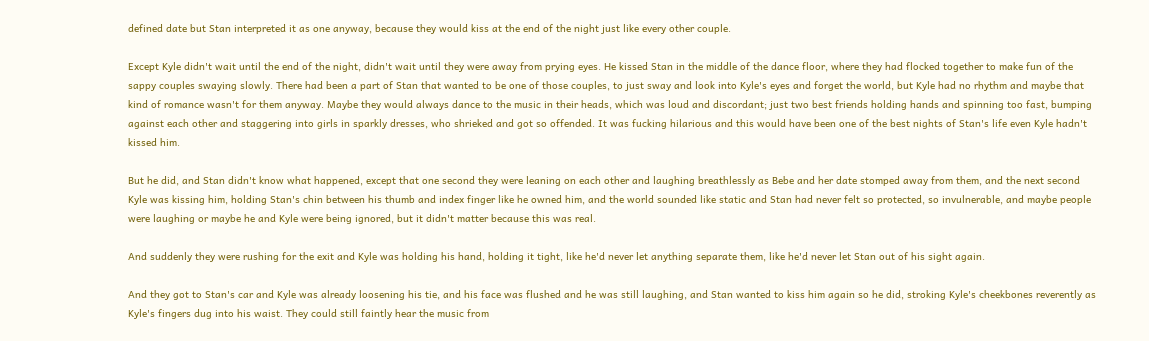defined date but Stan interpreted it as one anyway, because they would kiss at the end of the night just like every other couple.

Except Kyle didn't wait until the end of the night, didn't wait until they were away from prying eyes. He kissed Stan in the middle of the dance floor, where they had flocked together to make fun of the sappy couples swaying slowly. There had been a part of Stan that wanted to be one of those couples, to just sway and look into Kyle's eyes and forget the world, but Kyle had no rhythm and maybe that kind of romance wasn't for them anyway. Maybe they would always dance to the music in their heads, which was loud and discordant; just two best friends holding hands and spinning too fast, bumping against each other and staggering into girls in sparkly dresses, who shrieked and got so offended. It was fucking hilarious and this would have been one of the best nights of Stan's life even Kyle hadn't kissed him.

But he did, and Stan didn't know what happened, except that one second they were leaning on each other and laughing breathlessly as Bebe and her date stomped away from them, and the next second Kyle was kissing him, holding Stan's chin between his thumb and index finger like he owned him, and the world sounded like static and Stan had never felt so protected, so invulnerable, and maybe people were laughing or maybe he and Kyle were being ignored, but it didn't matter because this was real.

And suddenly they were rushing for the exit and Kyle was holding his hand, holding it tight, like he'd never let anything separate them, like he'd never let Stan out of his sight again.

And they got to Stan's car and Kyle was already loosening his tie, and his face was flushed and he was still laughing, and Stan wanted to kiss him again so he did, stroking Kyle's cheekbones reverently as Kyle's fingers dug into his waist. They could still faintly hear the music from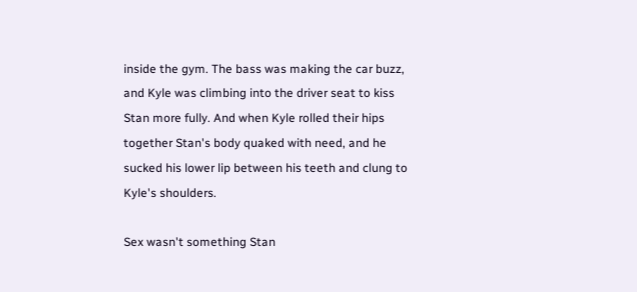inside the gym. The bass was making the car buzz, and Kyle was climbing into the driver seat to kiss Stan more fully. And when Kyle rolled their hips together Stan's body quaked with need, and he sucked his lower lip between his teeth and clung to Kyle's shoulders.

Sex wasn't something Stan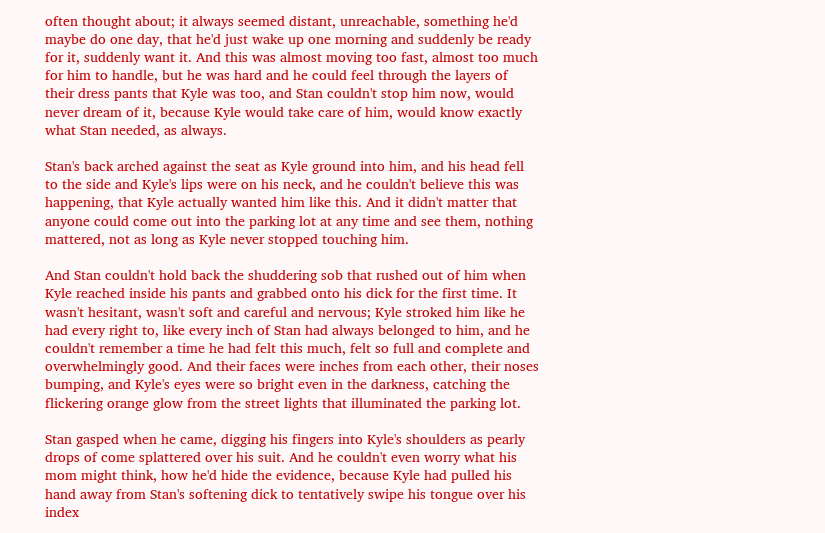often thought about; it always seemed distant, unreachable, something he'd maybe do one day, that he'd just wake up one morning and suddenly be ready for it, suddenly want it. And this was almost moving too fast, almost too much for him to handle, but he was hard and he could feel through the layers of their dress pants that Kyle was too, and Stan couldn't stop him now, would never dream of it, because Kyle would take care of him, would know exactly what Stan needed, as always.

Stan's back arched against the seat as Kyle ground into him, and his head fell to the side and Kyle's lips were on his neck, and he couldn't believe this was happening, that Kyle actually wanted him like this. And it didn't matter that anyone could come out into the parking lot at any time and see them, nothing mattered, not as long as Kyle never stopped touching him.

And Stan couldn't hold back the shuddering sob that rushed out of him when Kyle reached inside his pants and grabbed onto his dick for the first time. It wasn't hesitant, wasn't soft and careful and nervous; Kyle stroked him like he had every right to, like every inch of Stan had always belonged to him, and he couldn't remember a time he had felt this much, felt so full and complete and overwhelmingly good. And their faces were inches from each other, their noses bumping, and Kyle's eyes were so bright even in the darkness, catching the flickering orange glow from the street lights that illuminated the parking lot.

Stan gasped when he came, digging his fingers into Kyle's shoulders as pearly drops of come splattered over his suit. And he couldn't even worry what his mom might think, how he'd hide the evidence, because Kyle had pulled his hand away from Stan's softening dick to tentatively swipe his tongue over his index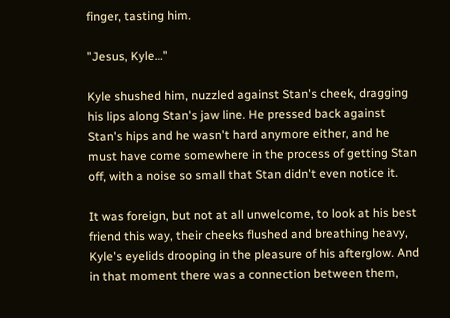finger, tasting him.

"Jesus, Kyle…"

Kyle shushed him, nuzzled against Stan's cheek, dragging his lips along Stan's jaw line. He pressed back against Stan's hips and he wasn't hard anymore either, and he must have come somewhere in the process of getting Stan off, with a noise so small that Stan didn't even notice it.

It was foreign, but not at all unwelcome, to look at his best friend this way, their cheeks flushed and breathing heavy, Kyle's eyelids drooping in the pleasure of his afterglow. And in that moment there was a connection between them,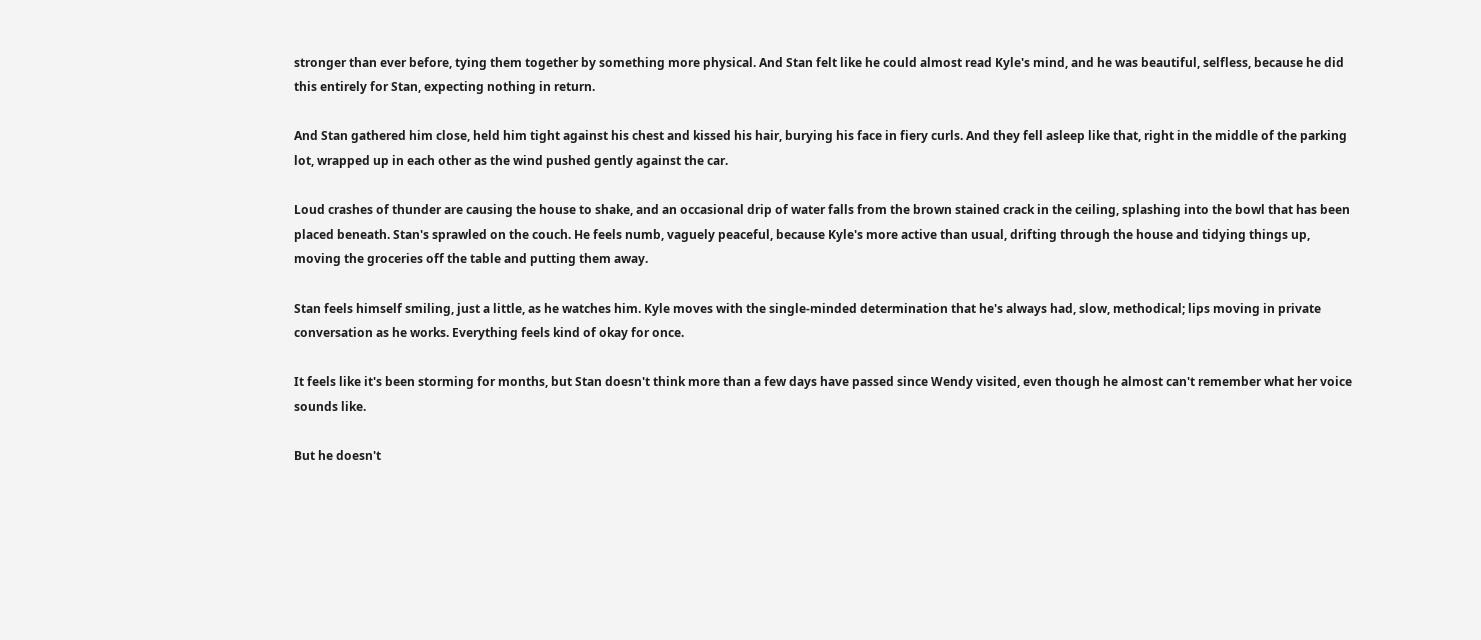stronger than ever before, tying them together by something more physical. And Stan felt like he could almost read Kyle's mind, and he was beautiful, selfless, because he did this entirely for Stan, expecting nothing in return.

And Stan gathered him close, held him tight against his chest and kissed his hair, burying his face in fiery curls. And they fell asleep like that, right in the middle of the parking lot, wrapped up in each other as the wind pushed gently against the car.

Loud crashes of thunder are causing the house to shake, and an occasional drip of water falls from the brown stained crack in the ceiling, splashing into the bowl that has been placed beneath. Stan's sprawled on the couch. He feels numb, vaguely peaceful, because Kyle's more active than usual, drifting through the house and tidying things up, moving the groceries off the table and putting them away.

Stan feels himself smiling, just a little, as he watches him. Kyle moves with the single-minded determination that he's always had, slow, methodical; lips moving in private conversation as he works. Everything feels kind of okay for once.

It feels like it's been storming for months, but Stan doesn't think more than a few days have passed since Wendy visited, even though he almost can't remember what her voice sounds like.

But he doesn't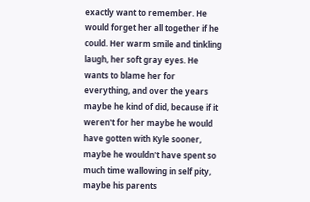exactly want to remember. He would forget her all together if he could. Her warm smile and tinkling laugh, her soft gray eyes. He wants to blame her for everything, and over the years maybe he kind of did, because if it weren't for her maybe he would have gotten with Kyle sooner, maybe he wouldn't have spent so much time wallowing in self pity, maybe his parents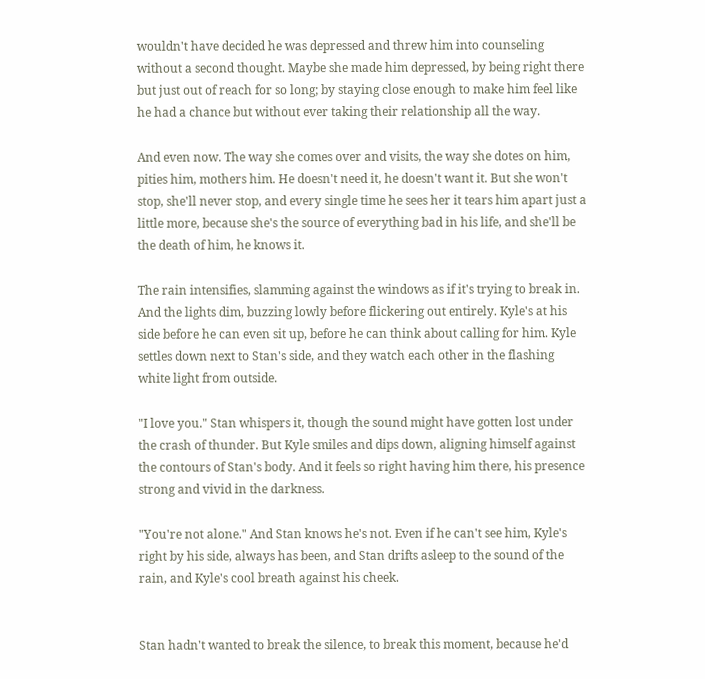wouldn't have decided he was depressed and threw him into counseling without a second thought. Maybe she made him depressed, by being right there but just out of reach for so long; by staying close enough to make him feel like he had a chance but without ever taking their relationship all the way.

And even now. The way she comes over and visits, the way she dotes on him, pities him, mothers him. He doesn't need it, he doesn't want it. But she won't stop, she'll never stop, and every single time he sees her it tears him apart just a little more, because she's the source of everything bad in his life, and she'll be the death of him, he knows it.

The rain intensifies, slamming against the windows as if it's trying to break in. And the lights dim, buzzing lowly before flickering out entirely. Kyle's at his side before he can even sit up, before he can think about calling for him. Kyle settles down next to Stan's side, and they watch each other in the flashing white light from outside.

"I love you." Stan whispers it, though the sound might have gotten lost under the crash of thunder. But Kyle smiles and dips down, aligning himself against the contours of Stan's body. And it feels so right having him there, his presence strong and vivid in the darkness.

"You're not alone." And Stan knows he's not. Even if he can't see him, Kyle's right by his side, always has been, and Stan drifts asleep to the sound of the rain, and Kyle's cool breath against his cheek.


Stan hadn't wanted to break the silence, to break this moment, because he'd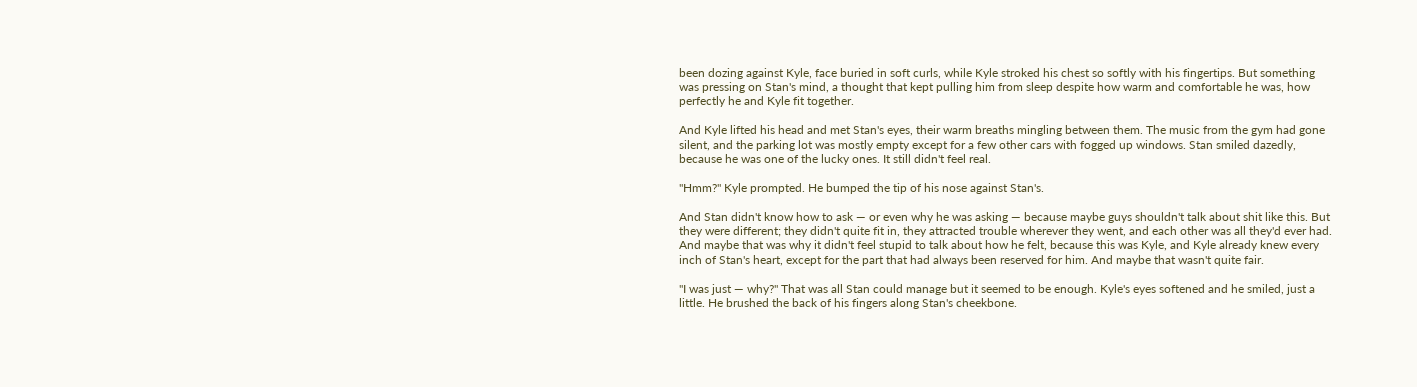been dozing against Kyle, face buried in soft curls, while Kyle stroked his chest so softly with his fingertips. But something was pressing on Stan's mind, a thought that kept pulling him from sleep despite how warm and comfortable he was, how perfectly he and Kyle fit together.

And Kyle lifted his head and met Stan's eyes, their warm breaths mingling between them. The music from the gym had gone silent, and the parking lot was mostly empty except for a few other cars with fogged up windows. Stan smiled dazedly, because he was one of the lucky ones. It still didn't feel real.

"Hmm?" Kyle prompted. He bumped the tip of his nose against Stan's.

And Stan didn't know how to ask — or even why he was asking — because maybe guys shouldn't talk about shit like this. But they were different; they didn't quite fit in, they attracted trouble wherever they went, and each other was all they'd ever had. And maybe that was why it didn't feel stupid to talk about how he felt, because this was Kyle, and Kyle already knew every inch of Stan's heart, except for the part that had always been reserved for him. And maybe that wasn't quite fair.

"I was just — why?" That was all Stan could manage but it seemed to be enough. Kyle's eyes softened and he smiled, just a little. He brushed the back of his fingers along Stan's cheekbone.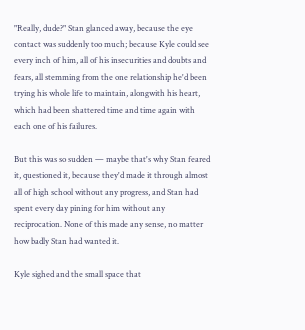"Really, dude?" Stan glanced away, because the eye contact was suddenly too much; because Kyle could see every inch of him, all of his insecurities and doubts and fears, all stemming from the one relationship he'd been trying his whole life to maintain, alongwith his heart, which had been shattered time and time again with each one of his failures.

But this was so sudden — maybe that's why Stan feared it, questioned it, because they'd made it through almost all of high school without any progress, and Stan had spent every day pining for him without any reciprocation. None of this made any sense, no matter how badly Stan had wanted it.

Kyle sighed and the small space that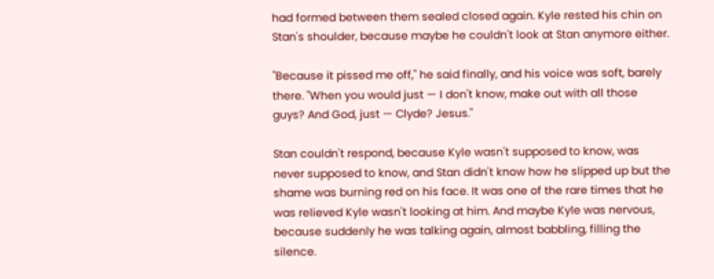had formed between them sealed closed again. Kyle rested his chin on Stan's shoulder, because maybe he couldn't look at Stan anymore either.

"Because it pissed me off," he said finally, and his voice was soft, barely there. "When you would just — I don't know, make out with all those guys? And God, just — Clyde? Jesus."

Stan couldn't respond, because Kyle wasn't supposed to know, was never supposed to know, and Stan didn't know how he slipped up but the shame was burning red on his face. It was one of the rare times that he was relieved Kyle wasn't looking at him. And maybe Kyle was nervous, because suddenly he was talking again, almost babbling, filling the silence.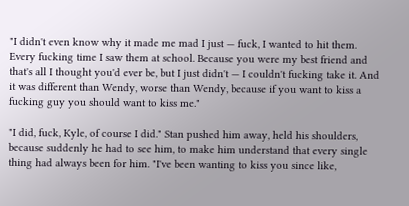"I didn't even know why it made me mad I just — fuck, I wanted to hit them. Every fucking time I saw them at school. Because you were my best friend and that's all I thought you'd ever be, but I just didn't — I couldn't fucking take it. And it was different than Wendy, worse than Wendy, because if you want to kiss a fucking guy you should want to kiss me."

"I did, fuck, Kyle, of course I did." Stan pushed him away, held his shoulders, because suddenly he had to see him, to make him understand that every single thing had always been for him. "I've been wanting to kiss you since like,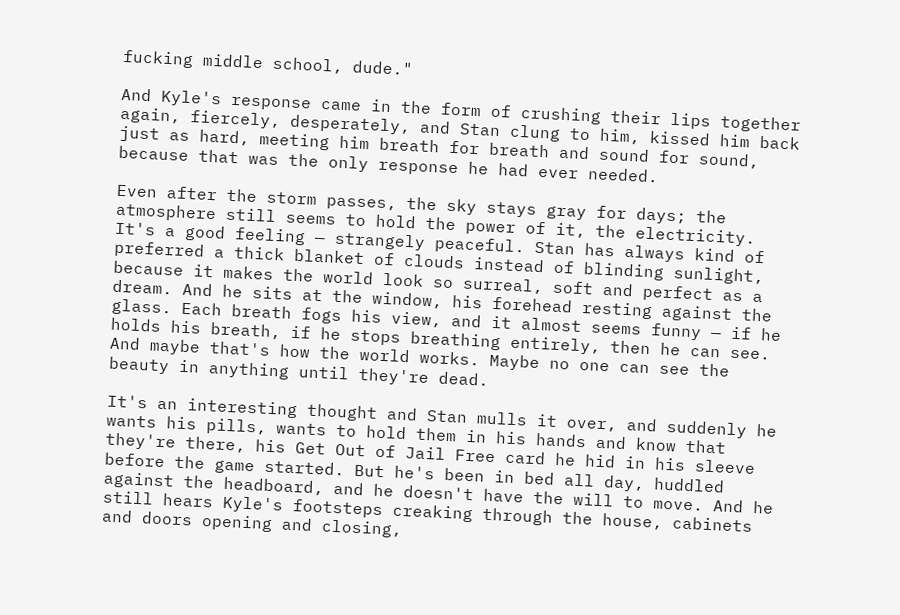fucking middle school, dude."

And Kyle's response came in the form of crushing their lips together again, fiercely, desperately, and Stan clung to him, kissed him back just as hard, meeting him breath for breath and sound for sound, because that was the only response he had ever needed.

Even after the storm passes, the sky stays gray for days; the atmosphere still seems to hold the power of it, the electricity. It's a good feeling — strangely peaceful. Stan has always kind of preferred a thick blanket of clouds instead of blinding sunlight, because it makes the world look so surreal, soft and perfect as a dream. And he sits at the window, his forehead resting against the glass. Each breath fogs his view, and it almost seems funny — if he holds his breath, if he stops breathing entirely, then he can see. And maybe that's how the world works. Maybe no one can see the beauty in anything until they're dead.

It's an interesting thought and Stan mulls it over, and suddenly he wants his pills, wants to hold them in his hands and know that they're there, his Get Out of Jail Free card he hid in his sleeve before the game started. But he's been in bed all day, huddled against the headboard, and he doesn't have the will to move. And he still hears Kyle's footsteps creaking through the house, cabinets and doors opening and closing,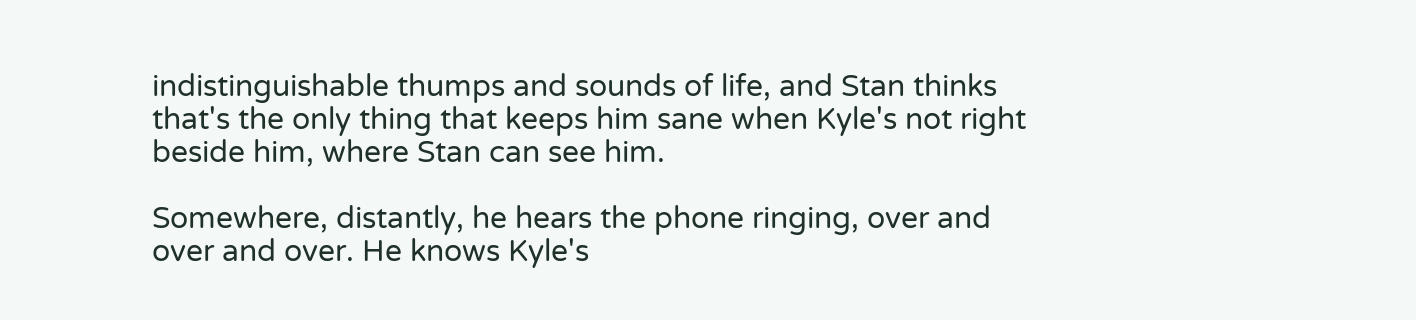indistinguishable thumps and sounds of life, and Stan thinks that's the only thing that keeps him sane when Kyle's not right beside him, where Stan can see him.

Somewhere, distantly, he hears the phone ringing, over and over and over. He knows Kyle's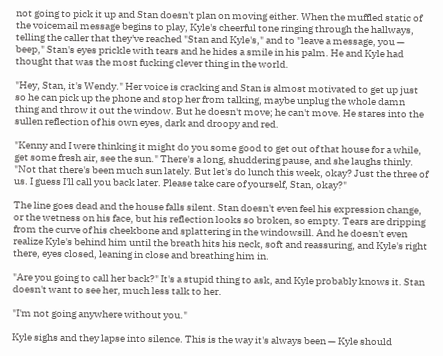not going to pick it up and Stan doesn't plan on moving either. When the muffled static of the voicemail message begins to play, Kyle's cheerful tone ringing through the hallways, telling the caller that they've reached "Stan and Kyle's," and to "leave a message, you — beep," Stan's eyes prickle with tears and he hides a smile in his palm. He and Kyle had thought that was the most fucking clever thing in the world.

"Hey, Stan, it's Wendy." Her voice is cracking and Stan is almost motivated to get up just so he can pick up the phone and stop her from talking, maybe unplug the whole damn thing and throw it out the window. But he doesn't move; he can't move. He stares into the sullen reflection of his own eyes, dark and droopy and red.

"Kenny and I were thinking it might do you some good to get out of that house for a while, get some fresh air, see the sun." There's a long, shuddering pause, and she laughs thinly. "Not that there's been much sun lately. But let's do lunch this week, okay? Just the three of us. I guess I'll call you back later. Please take care of yourself, Stan, okay?"

The line goes dead and the house falls silent. Stan doesn't even feel his expression change, or the wetness on his face, but his reflection looks so broken, so empty. Tears are dripping from the curve of his cheekbone and splattering in the windowsill. And he doesn't even realize Kyle's behind him until the breath hits his neck, soft and reassuring, and Kyle's right there, eyes closed, leaning in close and breathing him in.

"Are you going to call her back?" It's a stupid thing to ask, and Kyle probably knows it. Stan doesn't want to see her, much less talk to her.

"I'm not going anywhere without you."

Kyle sighs and they lapse into silence. This is the way it's always been — Kyle should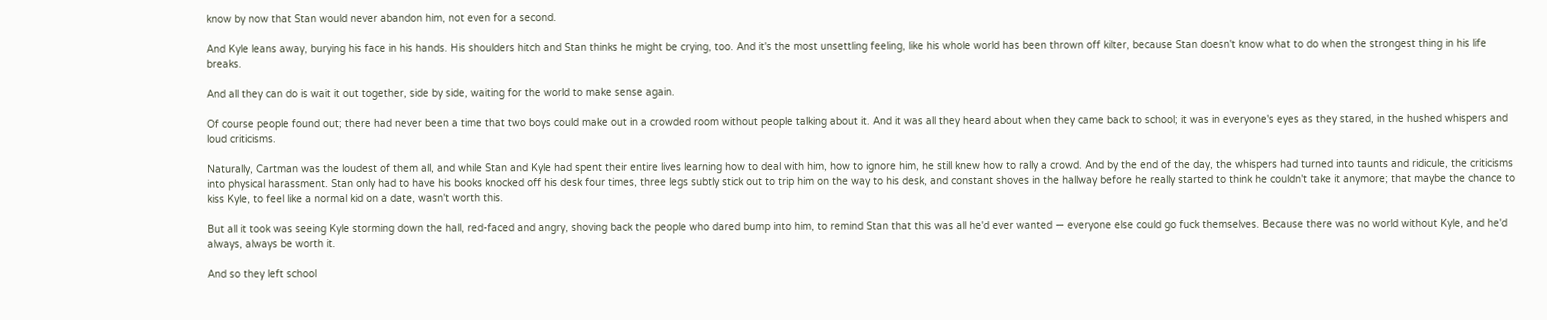know by now that Stan would never abandon him, not even for a second.

And Kyle leans away, burying his face in his hands. His shoulders hitch and Stan thinks he might be crying, too. And it's the most unsettling feeling, like his whole world has been thrown off kilter, because Stan doesn't know what to do when the strongest thing in his life breaks.

And all they can do is wait it out together, side by side, waiting for the world to make sense again.

Of course people found out; there had never been a time that two boys could make out in a crowded room without people talking about it. And it was all they heard about when they came back to school; it was in everyone's eyes as they stared, in the hushed whispers and loud criticisms.

Naturally, Cartman was the loudest of them all, and while Stan and Kyle had spent their entire lives learning how to deal with him, how to ignore him, he still knew how to rally a crowd. And by the end of the day, the whispers had turned into taunts and ridicule, the criticisms into physical harassment. Stan only had to have his books knocked off his desk four times, three legs subtly stick out to trip him on the way to his desk, and constant shoves in the hallway before he really started to think he couldn't take it anymore; that maybe the chance to kiss Kyle, to feel like a normal kid on a date, wasn't worth this.

But all it took was seeing Kyle storming down the hall, red-faced and angry, shoving back the people who dared bump into him, to remind Stan that this was all he'd ever wanted — everyone else could go fuck themselves. Because there was no world without Kyle, and he'd always, always be worth it.

And so they left school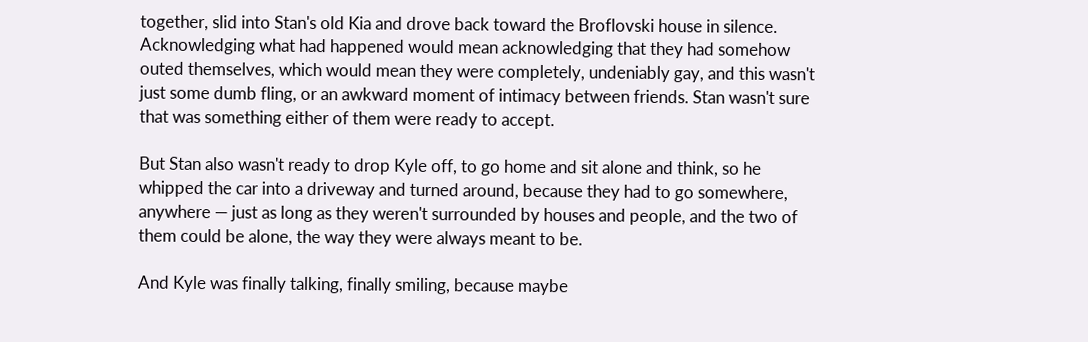together, slid into Stan's old Kia and drove back toward the Broflovski house in silence. Acknowledging what had happened would mean acknowledging that they had somehow outed themselves, which would mean they were completely, undeniably gay, and this wasn't just some dumb fling, or an awkward moment of intimacy between friends. Stan wasn't sure that was something either of them were ready to accept.

But Stan also wasn't ready to drop Kyle off, to go home and sit alone and think, so he whipped the car into a driveway and turned around, because they had to go somewhere, anywhere — just as long as they weren't surrounded by houses and people, and the two of them could be alone, the way they were always meant to be.

And Kyle was finally talking, finally smiling, because maybe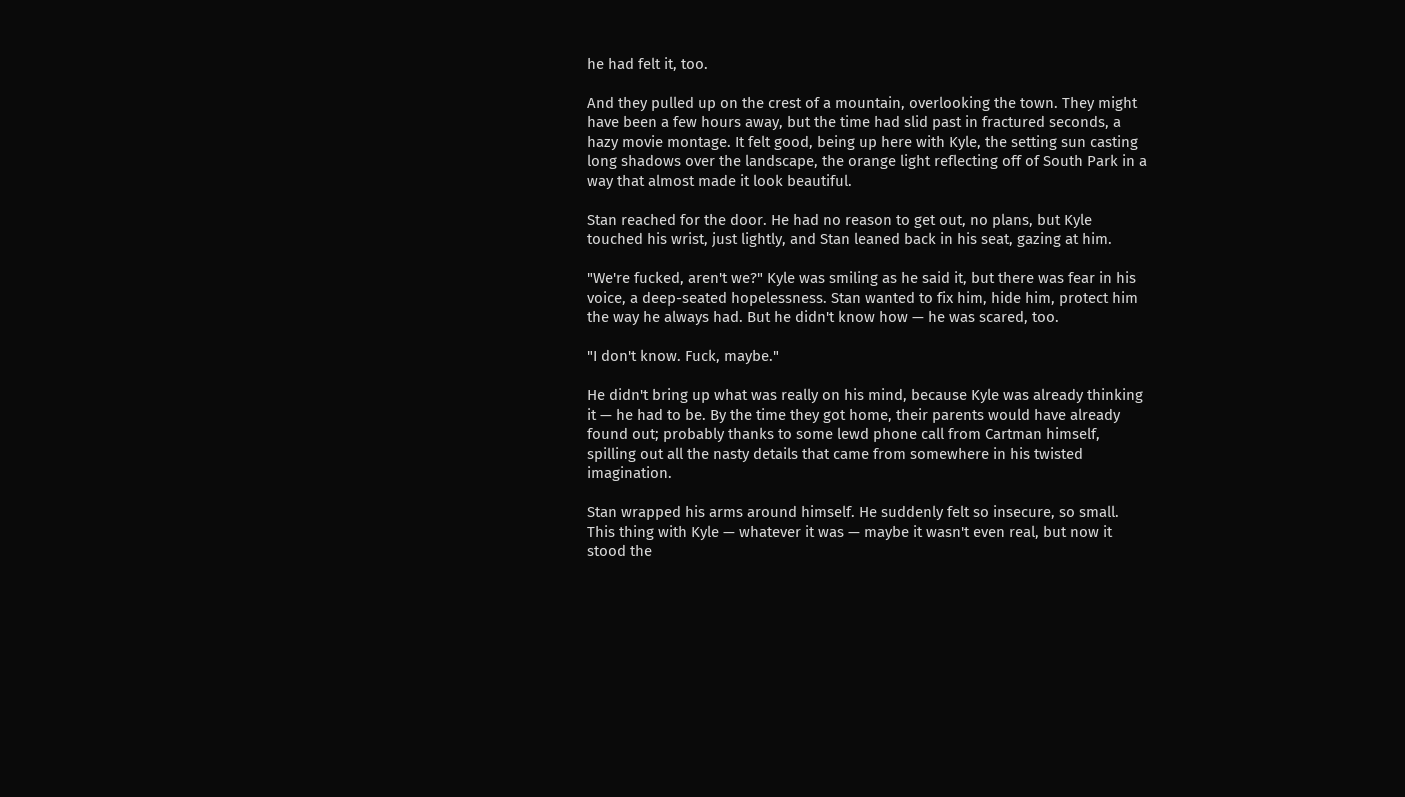he had felt it, too.

And they pulled up on the crest of a mountain, overlooking the town. They might have been a few hours away, but the time had slid past in fractured seconds, a hazy movie montage. It felt good, being up here with Kyle, the setting sun casting long shadows over the landscape, the orange light reflecting off of South Park in a way that almost made it look beautiful.

Stan reached for the door. He had no reason to get out, no plans, but Kyle touched his wrist, just lightly, and Stan leaned back in his seat, gazing at him.

"We're fucked, aren't we?" Kyle was smiling as he said it, but there was fear in his voice, a deep-seated hopelessness. Stan wanted to fix him, hide him, protect him the way he always had. But he didn't know how — he was scared, too.

"I don't know. Fuck, maybe."

He didn't bring up what was really on his mind, because Kyle was already thinking it — he had to be. By the time they got home, their parents would have already found out; probably thanks to some lewd phone call from Cartman himself, spilling out all the nasty details that came from somewhere in his twisted imagination.

Stan wrapped his arms around himself. He suddenly felt so insecure, so small. This thing with Kyle — whatever it was — maybe it wasn't even real, but now it stood the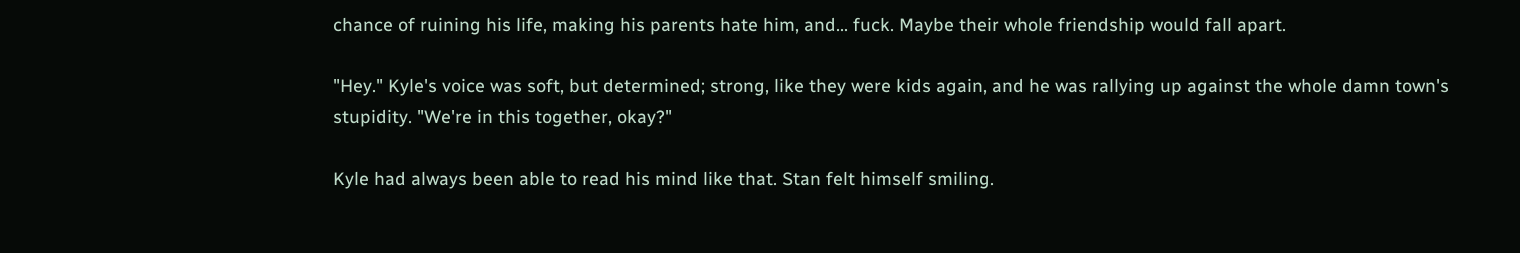chance of ruining his life, making his parents hate him, and… fuck. Maybe their whole friendship would fall apart.

"Hey." Kyle's voice was soft, but determined; strong, like they were kids again, and he was rallying up against the whole damn town's stupidity. "We're in this together, okay?"

Kyle had always been able to read his mind like that. Stan felt himself smiling.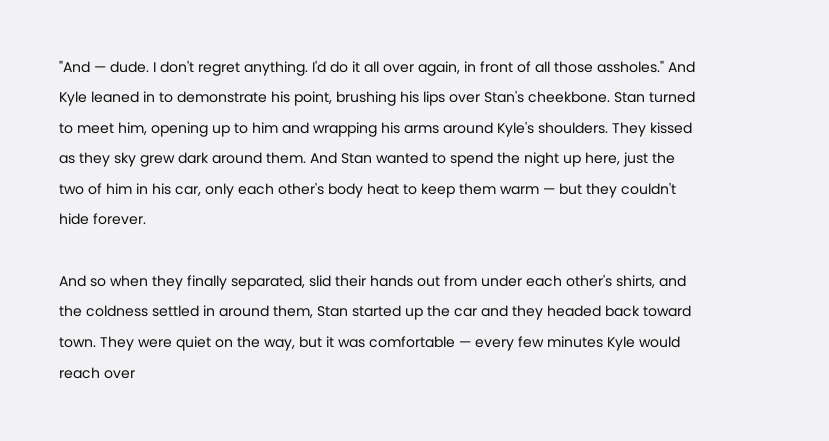"And — dude. I don't regret anything. I'd do it all over again, in front of all those assholes." And Kyle leaned in to demonstrate his point, brushing his lips over Stan's cheekbone. Stan turned to meet him, opening up to him and wrapping his arms around Kyle's shoulders. They kissed as they sky grew dark around them. And Stan wanted to spend the night up here, just the two of him in his car, only each other's body heat to keep them warm — but they couldn't hide forever.

And so when they finally separated, slid their hands out from under each other's shirts, and the coldness settled in around them, Stan started up the car and they headed back toward town. They were quiet on the way, but it was comfortable — every few minutes Kyle would reach over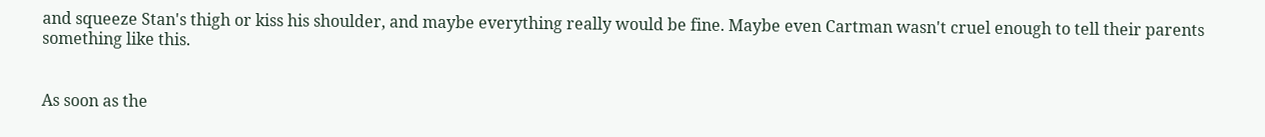and squeeze Stan's thigh or kiss his shoulder, and maybe everything really would be fine. Maybe even Cartman wasn't cruel enough to tell their parents something like this.


As soon as the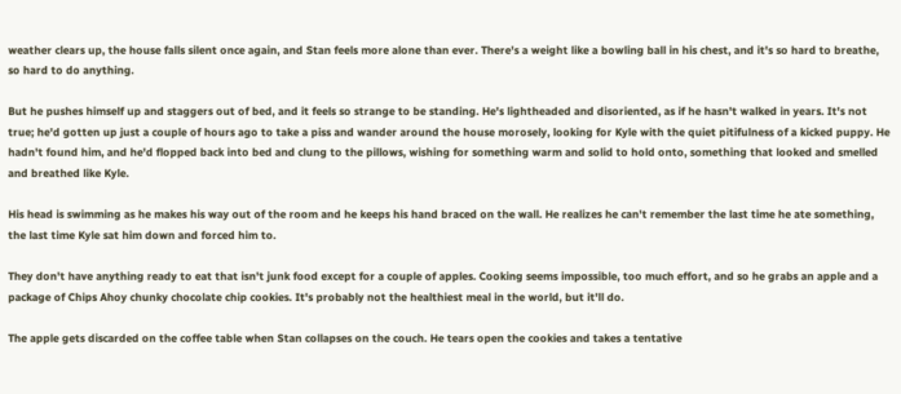weather clears up, the house falls silent once again, and Stan feels more alone than ever. There's a weight like a bowling ball in his chest, and it's so hard to breathe, so hard to do anything.

But he pushes himself up and staggers out of bed, and it feels so strange to be standing. He's lightheaded and disoriented, as if he hasn't walked in years. It's not true; he'd gotten up just a couple of hours ago to take a piss and wander around the house morosely, looking for Kyle with the quiet pitifulness of a kicked puppy. He hadn't found him, and he'd flopped back into bed and clung to the pillows, wishing for something warm and solid to hold onto, something that looked and smelled and breathed like Kyle.

His head is swimming as he makes his way out of the room and he keeps his hand braced on the wall. He realizes he can't remember the last time he ate something, the last time Kyle sat him down and forced him to.

They don't have anything ready to eat that isn't junk food except for a couple of apples. Cooking seems impossible, too much effort, and so he grabs an apple and a package of Chips Ahoy chunky chocolate chip cookies. It's probably not the healthiest meal in the world, but it'll do.

The apple gets discarded on the coffee table when Stan collapses on the couch. He tears open the cookies and takes a tentative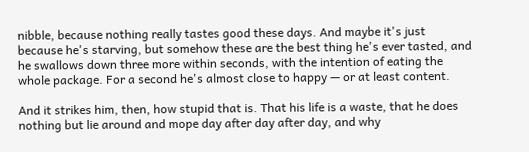nibble, because nothing really tastes good these days. And maybe it's just because he's starving, but somehow these are the best thing he's ever tasted, and he swallows down three more within seconds, with the intention of eating the whole package. For a second he's almost close to happy — or at least content.

And it strikes him, then, how stupid that is. That his life is a waste, that he does nothing but lie around and mope day after day after day, and why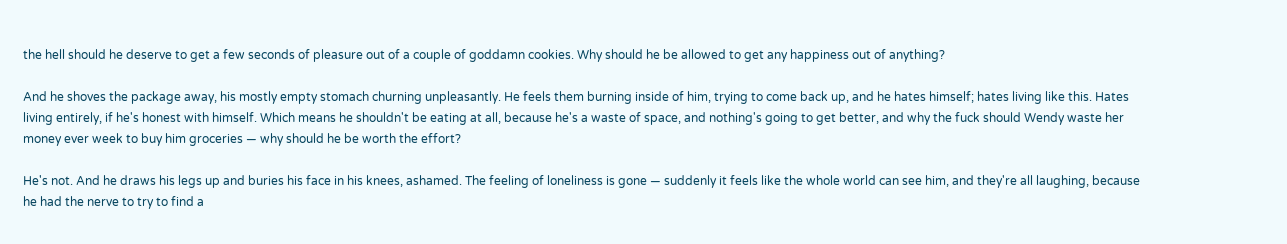the hell should he deserve to get a few seconds of pleasure out of a couple of goddamn cookies. Why should he be allowed to get any happiness out of anything?

And he shoves the package away, his mostly empty stomach churning unpleasantly. He feels them burning inside of him, trying to come back up, and he hates himself; hates living like this. Hates living entirely, if he's honest with himself. Which means he shouldn't be eating at all, because he's a waste of space, and nothing's going to get better, and why the fuck should Wendy waste her money ever week to buy him groceries — why should he be worth the effort?

He's not. And he draws his legs up and buries his face in his knees, ashamed. The feeling of loneliness is gone — suddenly it feels like the whole world can see him, and they're all laughing, because he had the nerve to try to find a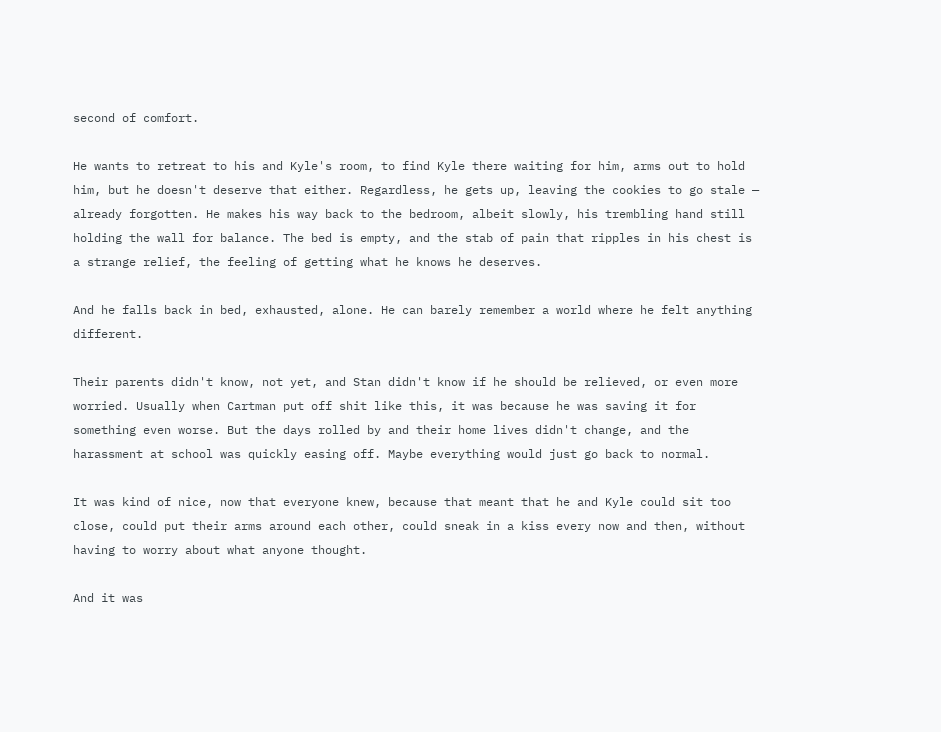second of comfort.

He wants to retreat to his and Kyle's room, to find Kyle there waiting for him, arms out to hold him, but he doesn't deserve that either. Regardless, he gets up, leaving the cookies to go stale — already forgotten. He makes his way back to the bedroom, albeit slowly, his trembling hand still holding the wall for balance. The bed is empty, and the stab of pain that ripples in his chest is a strange relief, the feeling of getting what he knows he deserves.

And he falls back in bed, exhausted, alone. He can barely remember a world where he felt anything different.

Their parents didn't know, not yet, and Stan didn't know if he should be relieved, or even more worried. Usually when Cartman put off shit like this, it was because he was saving it for something even worse. But the days rolled by and their home lives didn't change, and the harassment at school was quickly easing off. Maybe everything would just go back to normal.

It was kind of nice, now that everyone knew, because that meant that he and Kyle could sit too close, could put their arms around each other, could sneak in a kiss every now and then, without having to worry about what anyone thought.

And it was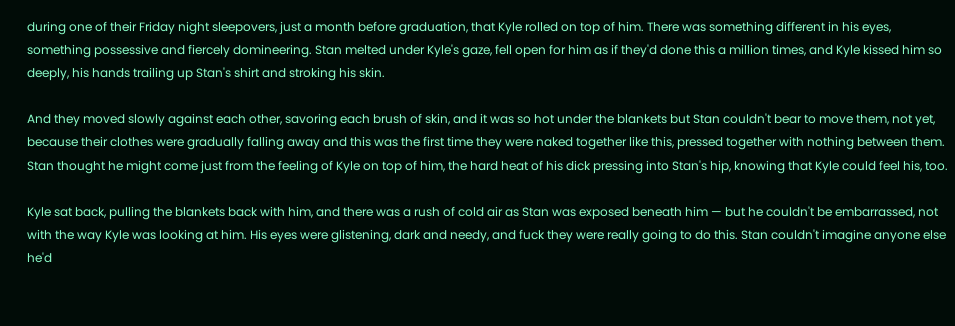during one of their Friday night sleepovers, just a month before graduation, that Kyle rolled on top of him. There was something different in his eyes, something possessive and fiercely domineering. Stan melted under Kyle's gaze, fell open for him as if they'd done this a million times, and Kyle kissed him so deeply, his hands trailing up Stan's shirt and stroking his skin.

And they moved slowly against each other, savoring each brush of skin, and it was so hot under the blankets but Stan couldn't bear to move them, not yet, because their clothes were gradually falling away and this was the first time they were naked together like this, pressed together with nothing between them. Stan thought he might come just from the feeling of Kyle on top of him, the hard heat of his dick pressing into Stan's hip, knowing that Kyle could feel his, too.

Kyle sat back, pulling the blankets back with him, and there was a rush of cold air as Stan was exposed beneath him — but he couldn't be embarrassed, not with the way Kyle was looking at him. His eyes were glistening, dark and needy, and fuck they were really going to do this. Stan couldn't imagine anyone else he'd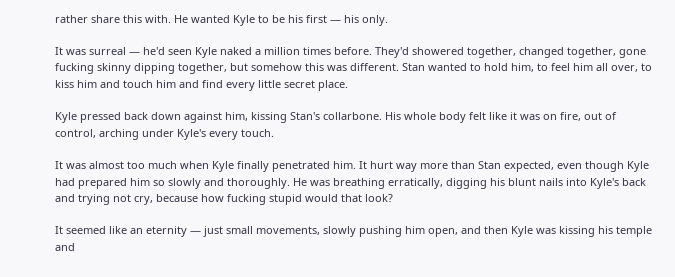rather share this with. He wanted Kyle to be his first — his only.

It was surreal — he'd seen Kyle naked a million times before. They'd showered together, changed together, gone fucking skinny dipping together, but somehow this was different. Stan wanted to hold him, to feel him all over, to kiss him and touch him and find every little secret place.

Kyle pressed back down against him, kissing Stan's collarbone. His whole body felt like it was on fire, out of control, arching under Kyle's every touch.

It was almost too much when Kyle finally penetrated him. It hurt way more than Stan expected, even though Kyle had prepared him so slowly and thoroughly. He was breathing erratically, digging his blunt nails into Kyle's back and trying not cry, because how fucking stupid would that look?

It seemed like an eternity — just small movements, slowly pushing him open, and then Kyle was kissing his temple and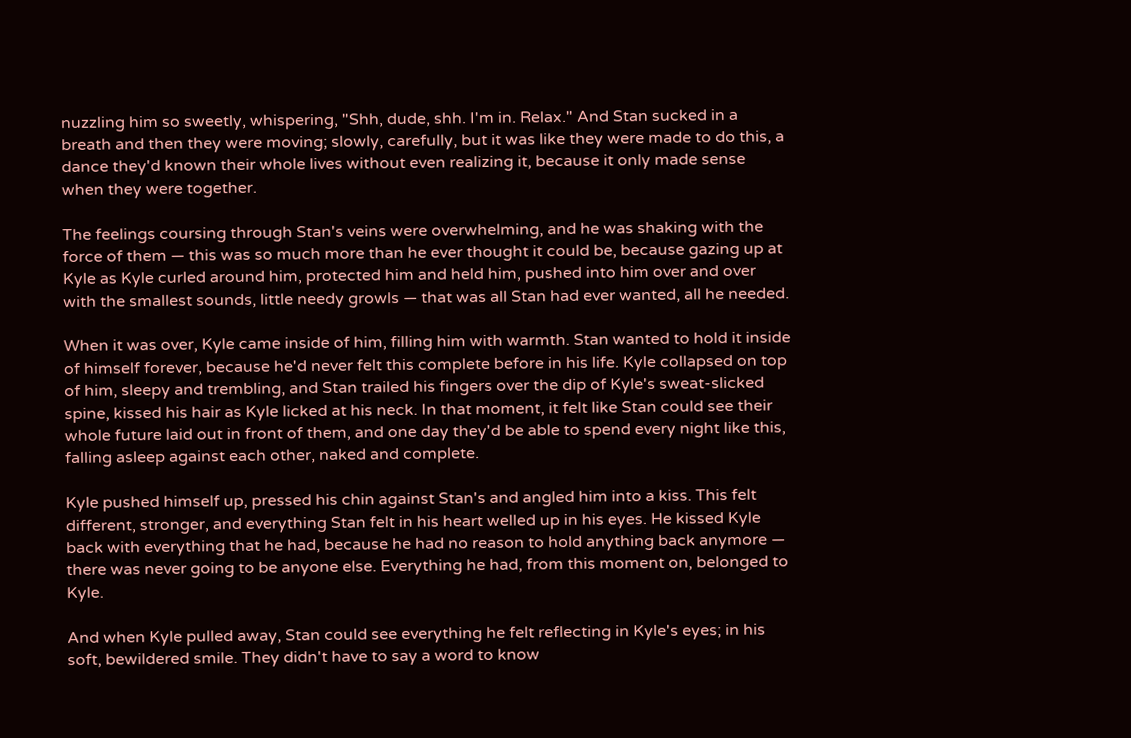nuzzling him so sweetly, whispering, "Shh, dude, shh. I'm in. Relax." And Stan sucked in a breath and then they were moving; slowly, carefully, but it was like they were made to do this, a dance they'd known their whole lives without even realizing it, because it only made sense when they were together.

The feelings coursing through Stan's veins were overwhelming, and he was shaking with the force of them — this was so much more than he ever thought it could be, because gazing up at Kyle as Kyle curled around him, protected him and held him, pushed into him over and over with the smallest sounds, little needy growls — that was all Stan had ever wanted, all he needed.

When it was over, Kyle came inside of him, filling him with warmth. Stan wanted to hold it inside of himself forever, because he'd never felt this complete before in his life. Kyle collapsed on top of him, sleepy and trembling, and Stan trailed his fingers over the dip of Kyle's sweat-slicked spine, kissed his hair as Kyle licked at his neck. In that moment, it felt like Stan could see their whole future laid out in front of them, and one day they'd be able to spend every night like this, falling asleep against each other, naked and complete.

Kyle pushed himself up, pressed his chin against Stan's and angled him into a kiss. This felt different, stronger, and everything Stan felt in his heart welled up in his eyes. He kissed Kyle back with everything that he had, because he had no reason to hold anything back anymore — there was never going to be anyone else. Everything he had, from this moment on, belonged to Kyle.

And when Kyle pulled away, Stan could see everything he felt reflecting in Kyle's eyes; in his soft, bewildered smile. They didn't have to say a word to know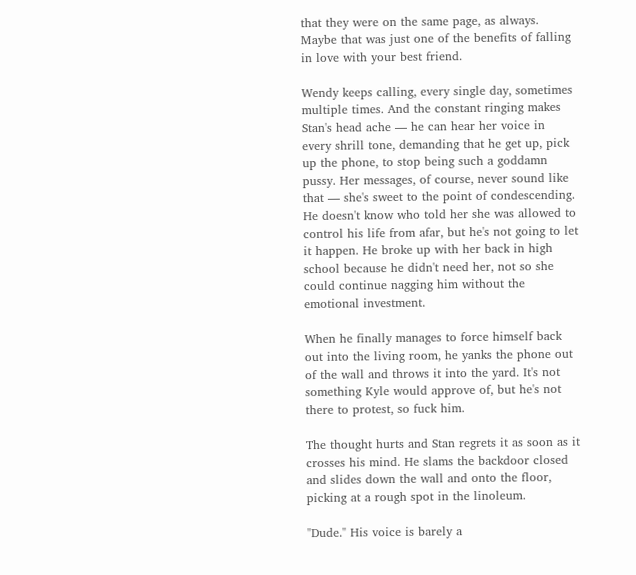that they were on the same page, as always. Maybe that was just one of the benefits of falling in love with your best friend.

Wendy keeps calling, every single day, sometimes multiple times. And the constant ringing makes Stan's head ache — he can hear her voice in every shrill tone, demanding that he get up, pick up the phone, to stop being such a goddamn pussy. Her messages, of course, never sound like that — she's sweet to the point of condescending. He doesn't know who told her she was allowed to control his life from afar, but he's not going to let it happen. He broke up with her back in high school because he didn't need her, not so she could continue nagging him without the emotional investment.

When he finally manages to force himself back out into the living room, he yanks the phone out of the wall and throws it into the yard. It's not something Kyle would approve of, but he's not there to protest, so fuck him.

The thought hurts and Stan regrets it as soon as it crosses his mind. He slams the backdoor closed and slides down the wall and onto the floor, picking at a rough spot in the linoleum.

"Dude." His voice is barely a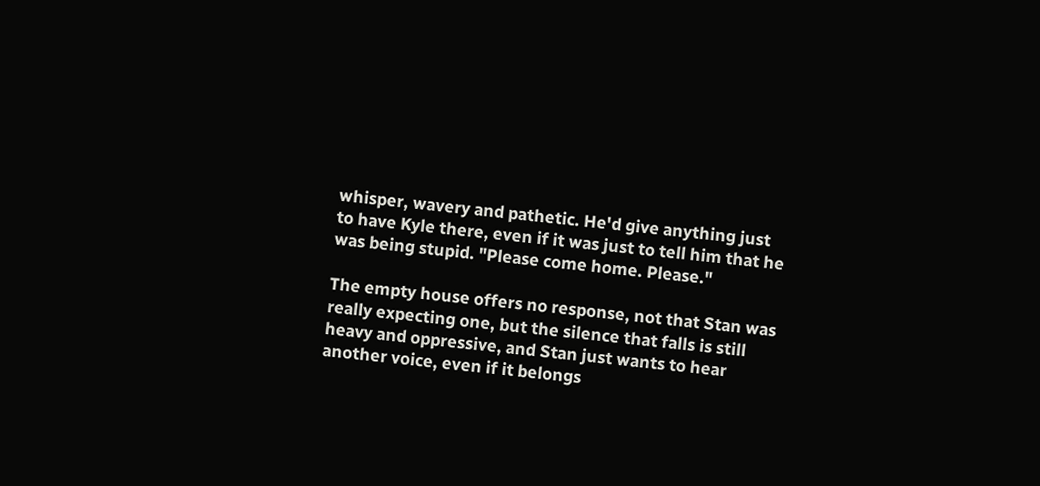whisper, wavery and pathetic. He'd give anything just to have Kyle there, even if it was just to tell him that he was being stupid. "Please come home. Please."

The empty house offers no response, not that Stan was really expecting one, but the silence that falls is still heavy and oppressive, and Stan just wants to hear another voice, even if it belongs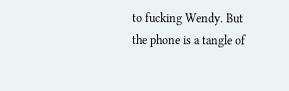to fucking Wendy. But the phone is a tangle of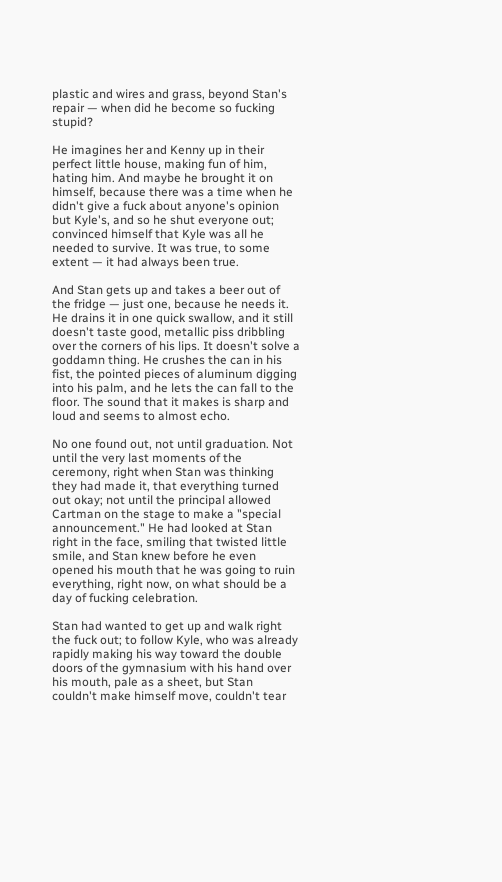plastic and wires and grass, beyond Stan's repair — when did he become so fucking stupid?

He imagines her and Kenny up in their perfect little house, making fun of him, hating him. And maybe he brought it on himself, because there was a time when he didn't give a fuck about anyone's opinion but Kyle's, and so he shut everyone out; convinced himself that Kyle was all he needed to survive. It was true, to some extent — it had always been true.

And Stan gets up and takes a beer out of the fridge — just one, because he needs it. He drains it in one quick swallow, and it still doesn't taste good, metallic piss dribbling over the corners of his lips. It doesn't solve a goddamn thing. He crushes the can in his fist, the pointed pieces of aluminum digging into his palm, and he lets the can fall to the floor. The sound that it makes is sharp and loud and seems to almost echo.

No one found out, not until graduation. Not until the very last moments of the ceremony, right when Stan was thinking they had made it, that everything turned out okay; not until the principal allowed Cartman on the stage to make a "special announcement." He had looked at Stan right in the face, smiling that twisted little smile, and Stan knew before he even opened his mouth that he was going to ruin everything, right now, on what should be a day of fucking celebration.

Stan had wanted to get up and walk right the fuck out; to follow Kyle, who was already rapidly making his way toward the double doors of the gymnasium with his hand over his mouth, pale as a sheet, but Stan couldn't make himself move, couldn't tear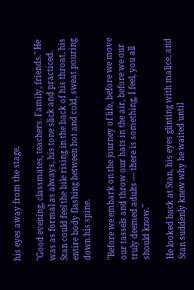his eyes away from the stage.

"Good evening, classmates, teachers. Family, friends." He was as formal as always, his tone slick and practiced. Stan could feel the bile rising in the back of his throat, his entire body flashing between hot and cold, sweat pouring down his spine.

"Before we embark on the journey of life, before we move our tassels and throw our hats in the air, before we our truly deemed adults — there is something, I feel, you all should know."

He looked back at Stan, his eyes glinting with malice, and Stan suddenly knew why he waited until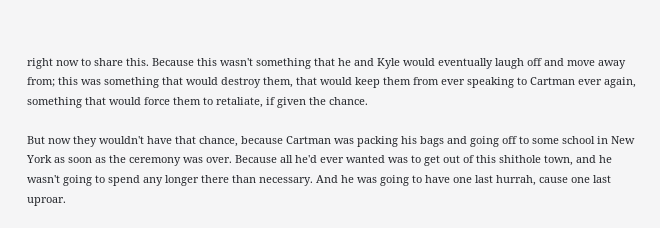right now to share this. Because this wasn't something that he and Kyle would eventually laugh off and move away from; this was something that would destroy them, that would keep them from ever speaking to Cartman ever again, something that would force them to retaliate, if given the chance.

But now they wouldn't have that chance, because Cartman was packing his bags and going off to some school in New York as soon as the ceremony was over. Because all he'd ever wanted was to get out of this shithole town, and he wasn't going to spend any longer there than necessary. And he was going to have one last hurrah, cause one last uproar.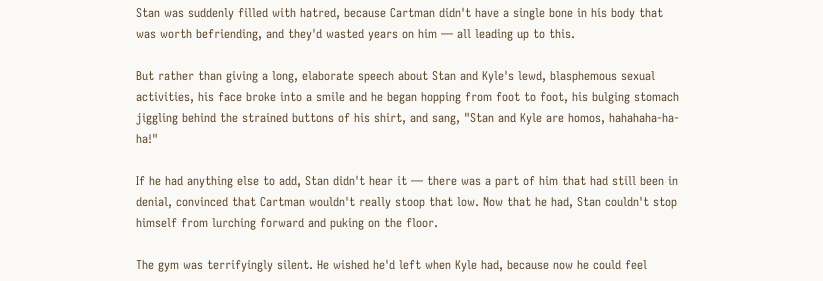Stan was suddenly filled with hatred, because Cartman didn't have a single bone in his body that was worth befriending, and they'd wasted years on him — all leading up to this.

But rather than giving a long, elaborate speech about Stan and Kyle's lewd, blasphemous sexual activities, his face broke into a smile and he began hopping from foot to foot, his bulging stomach jiggling behind the strained buttons of his shirt, and sang, "Stan and Kyle are homos, hahahaha-ha-ha!"

If he had anything else to add, Stan didn't hear it — there was a part of him that had still been in denial, convinced that Cartman wouldn't really stoop that low. Now that he had, Stan couldn't stop himself from lurching forward and puking on the floor.

The gym was terrifyingly silent. He wished he'd left when Kyle had, because now he could feel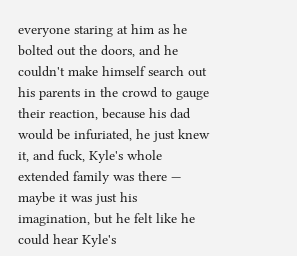everyone staring at him as he bolted out the doors, and he couldn't make himself search out his parents in the crowd to gauge their reaction, because his dad would be infuriated, he just knew it, and fuck, Kyle's whole extended family was there — maybe it was just his imagination, but he felt like he could hear Kyle's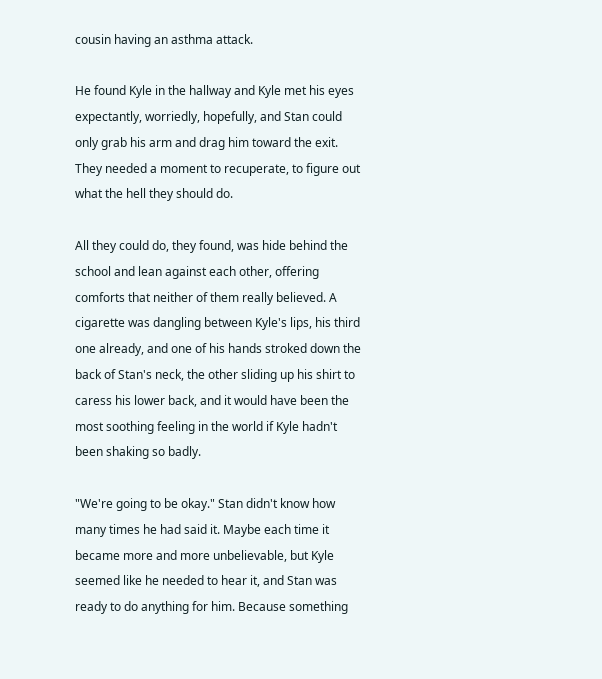cousin having an asthma attack.

He found Kyle in the hallway and Kyle met his eyes expectantly, worriedly, hopefully, and Stan could only grab his arm and drag him toward the exit. They needed a moment to recuperate, to figure out what the hell they should do.

All they could do, they found, was hide behind the school and lean against each other, offering comforts that neither of them really believed. A cigarette was dangling between Kyle's lips, his third one already, and one of his hands stroked down the back of Stan's neck, the other sliding up his shirt to caress his lower back, and it would have been the most soothing feeling in the world if Kyle hadn't been shaking so badly.

"We're going to be okay." Stan didn't know how many times he had said it. Maybe each time it became more and more unbelievable, but Kyle seemed like he needed to hear it, and Stan was ready to do anything for him. Because something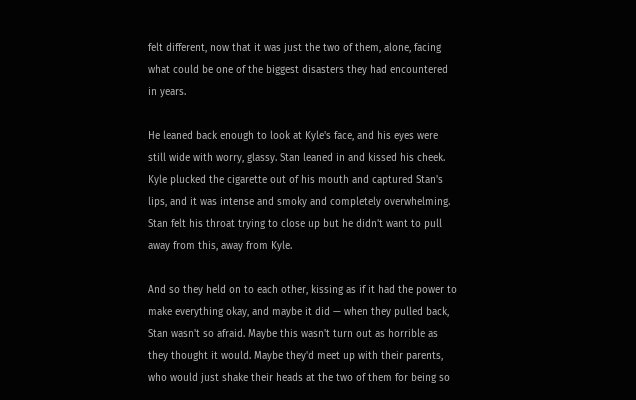felt different, now that it was just the two of them, alone, facing what could be one of the biggest disasters they had encountered in years.

He leaned back enough to look at Kyle's face, and his eyes were still wide with worry, glassy. Stan leaned in and kissed his cheek. Kyle plucked the cigarette out of his mouth and captured Stan's lips, and it was intense and smoky and completely overwhelming. Stan felt his throat trying to close up but he didn't want to pull away from this, away from Kyle.

And so they held on to each other, kissing as if it had the power to make everything okay, and maybe it did — when they pulled back, Stan wasn't so afraid. Maybe this wasn't turn out as horrible as they thought it would. Maybe they'd meet up with their parents, who would just shake their heads at the two of them for being so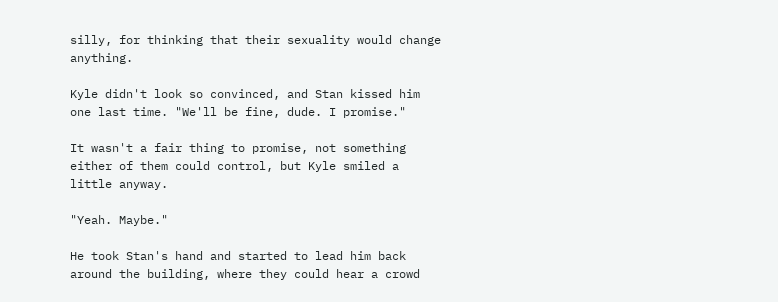silly, for thinking that their sexuality would change anything.

Kyle didn't look so convinced, and Stan kissed him one last time. "We'll be fine, dude. I promise."

It wasn't a fair thing to promise, not something either of them could control, but Kyle smiled a little anyway.

"Yeah. Maybe."

He took Stan's hand and started to lead him back around the building, where they could hear a crowd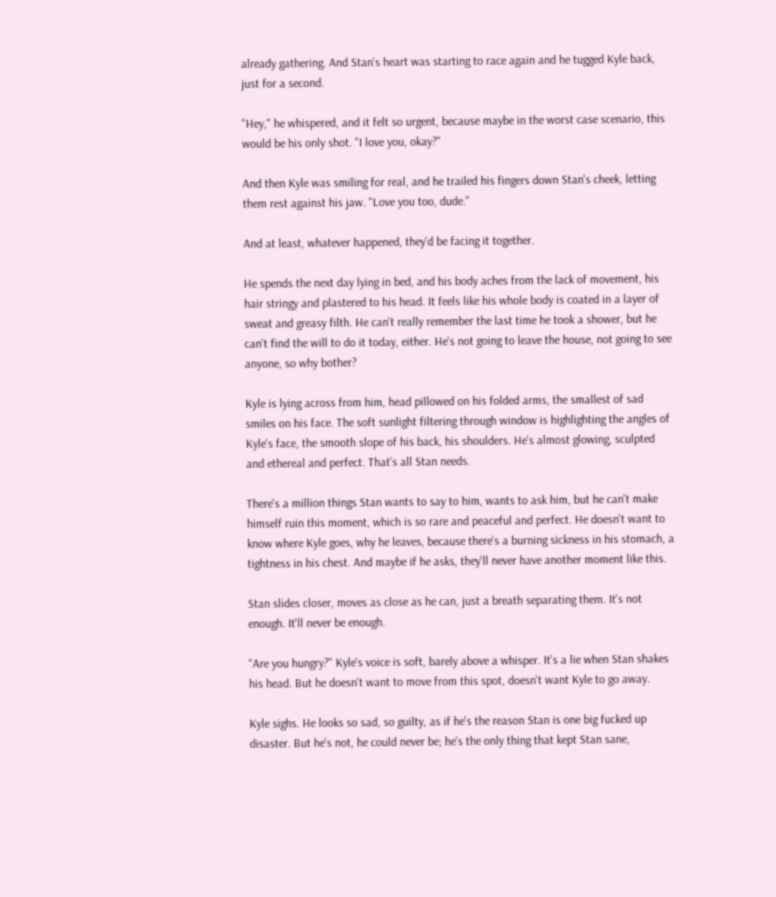already gathering. And Stan's heart was starting to race again and he tugged Kyle back, just for a second.

"Hey," he whispered, and it felt so urgent, because maybe in the worst case scenario, this would be his only shot. "I love you, okay?"

And then Kyle was smiling for real, and he trailed his fingers down Stan's cheek, letting them rest against his jaw. "Love you too, dude."

And at least, whatever happened, they'd be facing it together.

He spends the next day lying in bed, and his body aches from the lack of movement, his hair stringy and plastered to his head. It feels like his whole body is coated in a layer of sweat and greasy filth. He can't really remember the last time he took a shower, but he can't find the will to do it today, either. He's not going to leave the house, not going to see anyone, so why bother?

Kyle is lying across from him, head pillowed on his folded arms, the smallest of sad smiles on his face. The soft sunlight filtering through window is highlighting the angles of Kyle's face, the smooth slope of his back, his shoulders. He's almost glowing, sculpted and ethereal and perfect. That's all Stan needs.

There's a million things Stan wants to say to him, wants to ask him, but he can't make himself ruin this moment, which is so rare and peaceful and perfect. He doesn't want to know where Kyle goes, why he leaves, because there's a burning sickness in his stomach, a tightness in his chest. And maybe if he asks, they'll never have another moment like this.

Stan slides closer, moves as close as he can, just a breath separating them. It's not enough. It'll never be enough.

"Are you hungry?" Kyle's voice is soft, barely above a whisper. It's a lie when Stan shakes his head. But he doesn't want to move from this spot, doesn't want Kyle to go away.

Kyle sighs. He looks so sad, so guilty, as if he's the reason Stan is one big fucked up disaster. But he's not, he could never be; he's the only thing that kept Stan sane,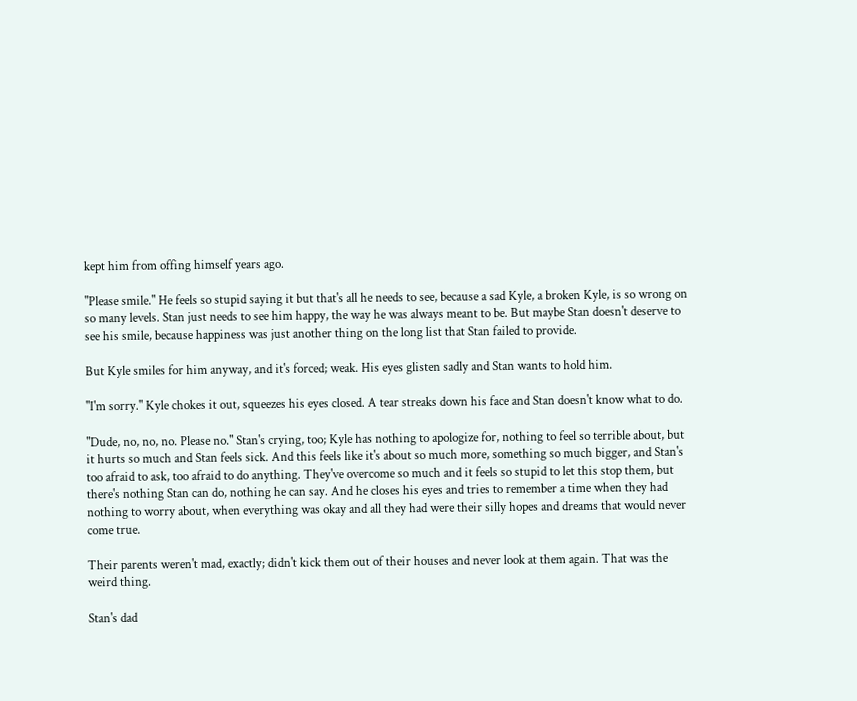kept him from offing himself years ago.

"Please smile." He feels so stupid saying it but that's all he needs to see, because a sad Kyle, a broken Kyle, is so wrong on so many levels. Stan just needs to see him happy, the way he was always meant to be. But maybe Stan doesn't deserve to see his smile, because happiness was just another thing on the long list that Stan failed to provide.

But Kyle smiles for him anyway, and it's forced; weak. His eyes glisten sadly and Stan wants to hold him.

"I'm sorry." Kyle chokes it out, squeezes his eyes closed. A tear streaks down his face and Stan doesn't know what to do.

"Dude, no, no, no. Please no." Stan's crying, too; Kyle has nothing to apologize for, nothing to feel so terrible about, but it hurts so much and Stan feels sick. And this feels like it's about so much more, something so much bigger, and Stan's too afraid to ask, too afraid to do anything. They've overcome so much and it feels so stupid to let this stop them, but there's nothing Stan can do, nothing he can say. And he closes his eyes and tries to remember a time when they had nothing to worry about, when everything was okay and all they had were their silly hopes and dreams that would never come true.

Their parents weren't mad, exactly; didn't kick them out of their houses and never look at them again. That was the weird thing.

Stan's dad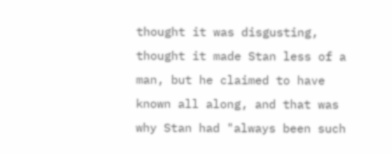thought it was disgusting, thought it made Stan less of a man, but he claimed to have known all along, and that was why Stan had "always been such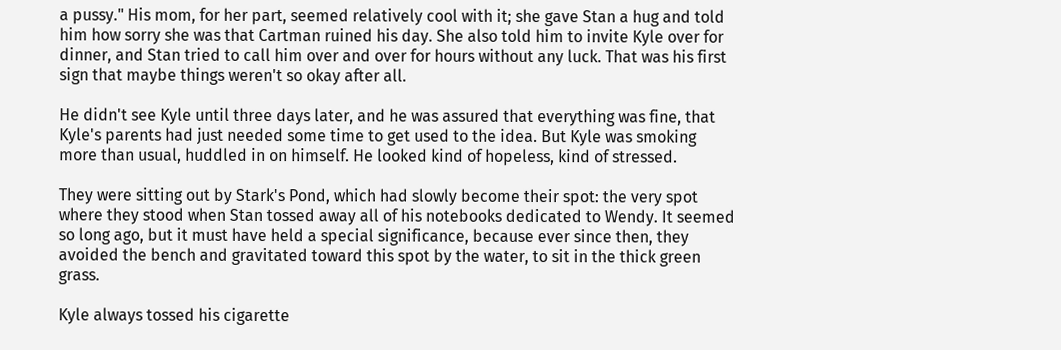a pussy." His mom, for her part, seemed relatively cool with it; she gave Stan a hug and told him how sorry she was that Cartman ruined his day. She also told him to invite Kyle over for dinner, and Stan tried to call him over and over for hours without any luck. That was his first sign that maybe things weren't so okay after all.

He didn't see Kyle until three days later, and he was assured that everything was fine, that Kyle's parents had just needed some time to get used to the idea. But Kyle was smoking more than usual, huddled in on himself. He looked kind of hopeless, kind of stressed.

They were sitting out by Stark's Pond, which had slowly become their spot: the very spot where they stood when Stan tossed away all of his notebooks dedicated to Wendy. It seemed so long ago, but it must have held a special significance, because ever since then, they avoided the bench and gravitated toward this spot by the water, to sit in the thick green grass.

Kyle always tossed his cigarette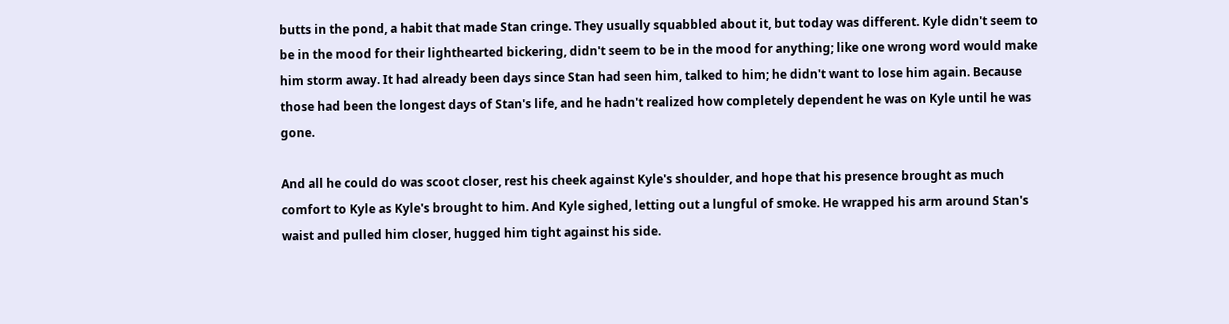butts in the pond, a habit that made Stan cringe. They usually squabbled about it, but today was different. Kyle didn't seem to be in the mood for their lighthearted bickering, didn't seem to be in the mood for anything; like one wrong word would make him storm away. It had already been days since Stan had seen him, talked to him; he didn't want to lose him again. Because those had been the longest days of Stan's life, and he hadn't realized how completely dependent he was on Kyle until he was gone.

And all he could do was scoot closer, rest his cheek against Kyle's shoulder, and hope that his presence brought as much comfort to Kyle as Kyle's brought to him. And Kyle sighed, letting out a lungful of smoke. He wrapped his arm around Stan's waist and pulled him closer, hugged him tight against his side.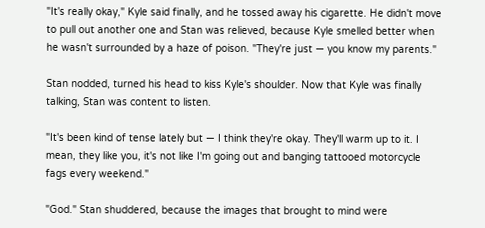"It's really okay," Kyle said finally, and he tossed away his cigarette. He didn't move to pull out another one and Stan was relieved, because Kyle smelled better when he wasn't surrounded by a haze of poison. "They're just — you know my parents."

Stan nodded, turned his head to kiss Kyle's shoulder. Now that Kyle was finally talking, Stan was content to listen.

"It's been kind of tense lately but — I think they're okay. They'll warm up to it. I mean, they like you, it's not like I'm going out and banging tattooed motorcycle fags every weekend."

"God." Stan shuddered, because the images that brought to mind were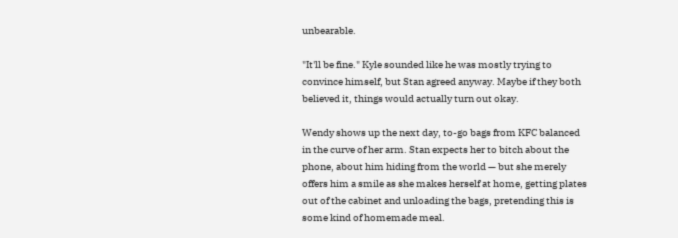unbearable.

"It'll be fine." Kyle sounded like he was mostly trying to convince himself, but Stan agreed anyway. Maybe if they both believed it, things would actually turn out okay.

Wendy shows up the next day, to-go bags from KFC balanced in the curve of her arm. Stan expects her to bitch about the phone, about him hiding from the world — but she merely offers him a smile as she makes herself at home, getting plates out of the cabinet and unloading the bags, pretending this is some kind of homemade meal.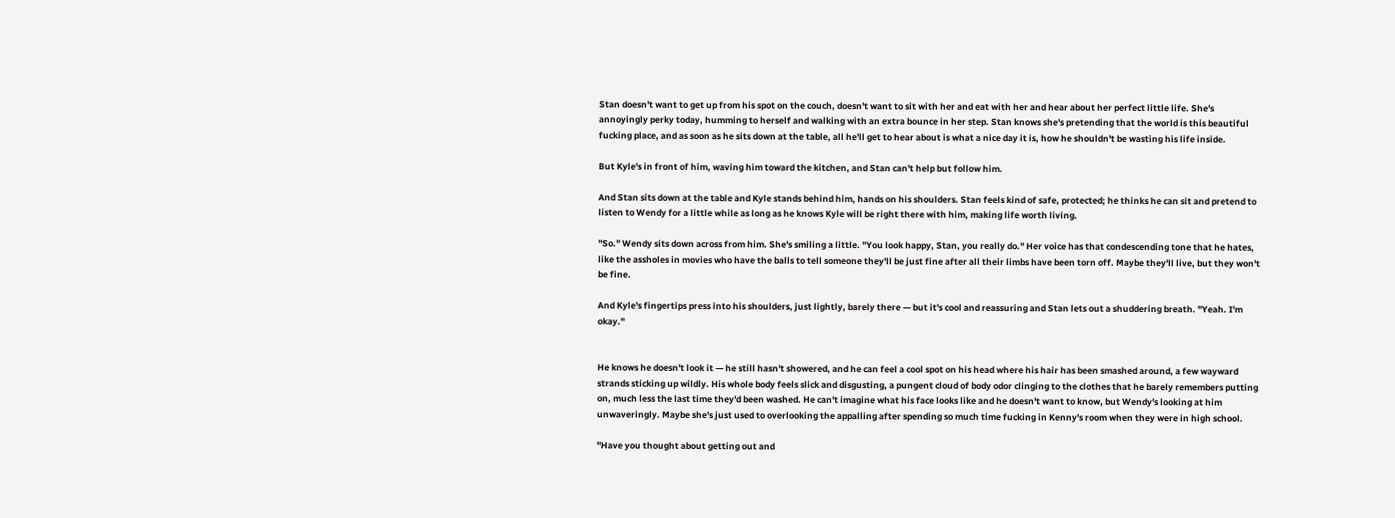Stan doesn't want to get up from his spot on the couch, doesn't want to sit with her and eat with her and hear about her perfect little life. She's annoyingly perky today, humming to herself and walking with an extra bounce in her step. Stan knows she's pretending that the world is this beautiful fucking place, and as soon as he sits down at the table, all he'll get to hear about is what a nice day it is, how he shouldn't be wasting his life inside.

But Kyle's in front of him, waving him toward the kitchen, and Stan can't help but follow him.

And Stan sits down at the table and Kyle stands behind him, hands on his shoulders. Stan feels kind of safe, protected; he thinks he can sit and pretend to listen to Wendy for a little while as long as he knows Kyle will be right there with him, making life worth living.

"So." Wendy sits down across from him. She's smiling a little. "You look happy, Stan, you really do." Her voice has that condescending tone that he hates, like the assholes in movies who have the balls to tell someone they'll be just fine after all their limbs have been torn off. Maybe they'll live, but they won't be fine.

And Kyle's fingertips press into his shoulders, just lightly, barely there — but it's cool and reassuring and Stan lets out a shuddering breath. "Yeah. I'm okay."


He knows he doesn't look it — he still hasn't showered, and he can feel a cool spot on his head where his hair has been smashed around, a few wayward strands sticking up wildly. His whole body feels slick and disgusting, a pungent cloud of body odor clinging to the clothes that he barely remembers putting on, much less the last time they'd been washed. He can't imagine what his face looks like and he doesn't want to know, but Wendy's looking at him unwaveringly. Maybe she's just used to overlooking the appalling after spending so much time fucking in Kenny's room when they were in high school.

"Have you thought about getting out and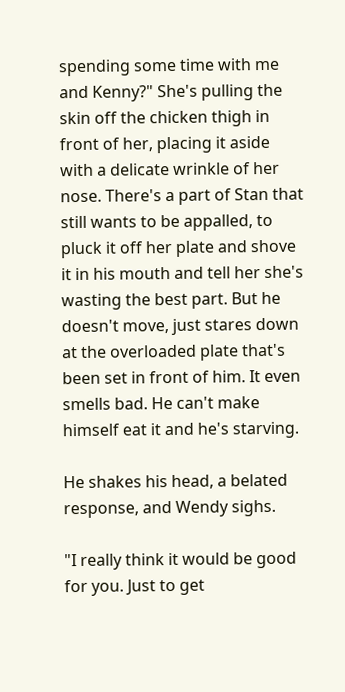spending some time with me and Kenny?" She's pulling the skin off the chicken thigh in front of her, placing it aside with a delicate wrinkle of her nose. There's a part of Stan that still wants to be appalled, to pluck it off her plate and shove it in his mouth and tell her she's wasting the best part. But he doesn't move, just stares down at the overloaded plate that's been set in front of him. It even smells bad. He can't make himself eat it and he's starving.

He shakes his head, a belated response, and Wendy sighs.

"I really think it would be good for you. Just to get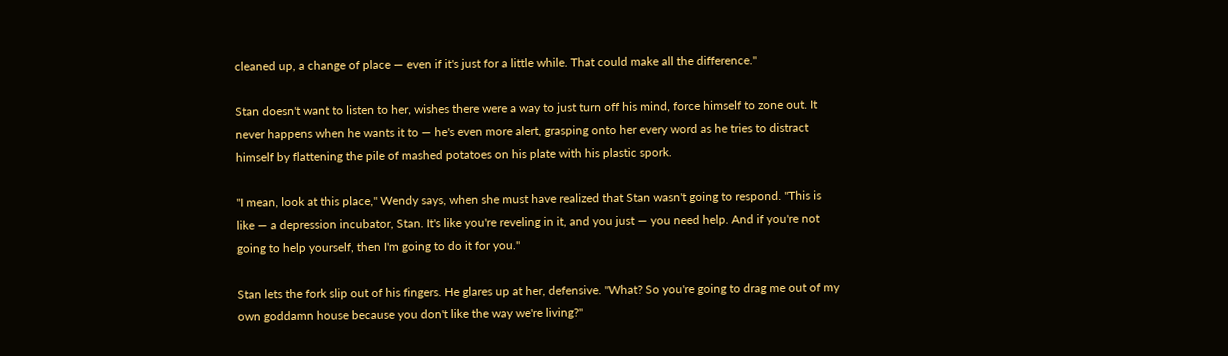cleaned up, a change of place — even if it's just for a little while. That could make all the difference."

Stan doesn't want to listen to her, wishes there were a way to just turn off his mind, force himself to zone out. It never happens when he wants it to — he's even more alert, grasping onto her every word as he tries to distract himself by flattening the pile of mashed potatoes on his plate with his plastic spork.

"I mean, look at this place," Wendy says, when she must have realized that Stan wasn't going to respond. "This is like — a depression incubator, Stan. It's like you're reveling in it, and you just — you need help. And if you're not going to help yourself, then I'm going to do it for you."

Stan lets the fork slip out of his fingers. He glares up at her, defensive. "What? So you're going to drag me out of my own goddamn house because you don't like the way we're living?"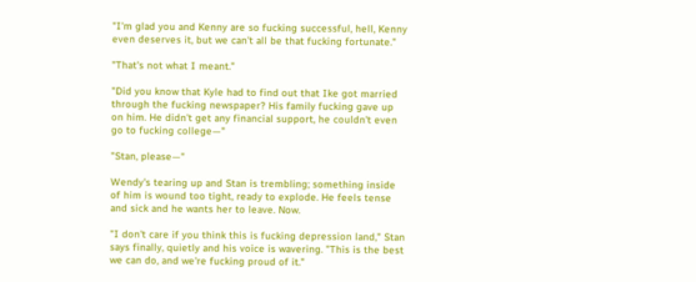"I'm glad you and Kenny are so fucking successful, hell, Kenny even deserves it, but we can't all be that fucking fortunate."

"That's not what I meant."

"Did you know that Kyle had to find out that Ike got married through the fucking newspaper? His family fucking gave up on him. He didn't get any financial support, he couldn't even go to fucking college—"

"Stan, please—"

Wendy's tearing up and Stan is trembling; something inside of him is wound too tight, ready to explode. He feels tense and sick and he wants her to leave. Now.

"I don't care if you think this is fucking depression land," Stan says finally, quietly and his voice is wavering. "This is the best we can do, and we're fucking proud of it."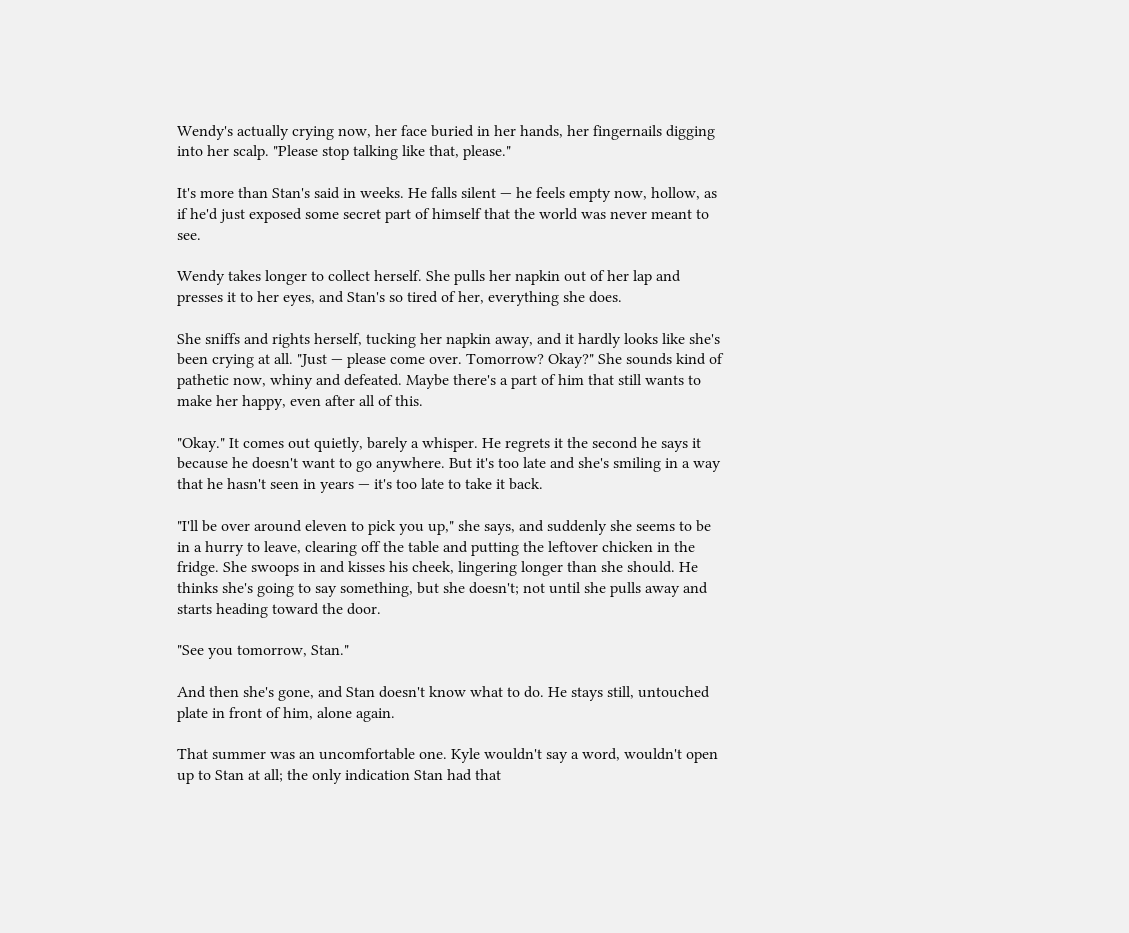Wendy's actually crying now, her face buried in her hands, her fingernails digging into her scalp. "Please stop talking like that, please."

It's more than Stan's said in weeks. He falls silent — he feels empty now, hollow, as if he'd just exposed some secret part of himself that the world was never meant to see.

Wendy takes longer to collect herself. She pulls her napkin out of her lap and presses it to her eyes, and Stan's so tired of her, everything she does.

She sniffs and rights herself, tucking her napkin away, and it hardly looks like she's been crying at all. "Just — please come over. Tomorrow? Okay?" She sounds kind of pathetic now, whiny and defeated. Maybe there's a part of him that still wants to make her happy, even after all of this.

"Okay." It comes out quietly, barely a whisper. He regrets it the second he says it because he doesn't want to go anywhere. But it's too late and she's smiling in a way that he hasn't seen in years — it's too late to take it back.

"I'll be over around eleven to pick you up," she says, and suddenly she seems to be in a hurry to leave, clearing off the table and putting the leftover chicken in the fridge. She swoops in and kisses his cheek, lingering longer than she should. He thinks she's going to say something, but she doesn't; not until she pulls away and starts heading toward the door.

"See you tomorrow, Stan."

And then she's gone, and Stan doesn't know what to do. He stays still, untouched plate in front of him, alone again.

That summer was an uncomfortable one. Kyle wouldn't say a word, wouldn't open up to Stan at all; the only indication Stan had that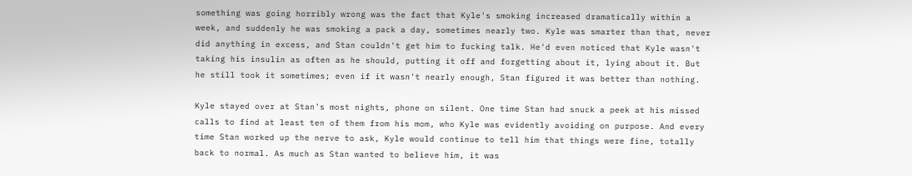something was going horribly wrong was the fact that Kyle's smoking increased dramatically within a week, and suddenly he was smoking a pack a day, sometimes nearly two. Kyle was smarter than that, never did anything in excess, and Stan couldn't get him to fucking talk. He'd even noticed that Kyle wasn't taking his insulin as often as he should, putting it off and forgetting about it, lying about it. But he still took it sometimes; even if it wasn't nearly enough, Stan figured it was better than nothing.

Kyle stayed over at Stan's most nights, phone on silent. One time Stan had snuck a peek at his missed calls to find at least ten of them from his mom, who Kyle was evidently avoiding on purpose. And every time Stan worked up the nerve to ask, Kyle would continue to tell him that things were fine, totally back to normal. As much as Stan wanted to believe him, it was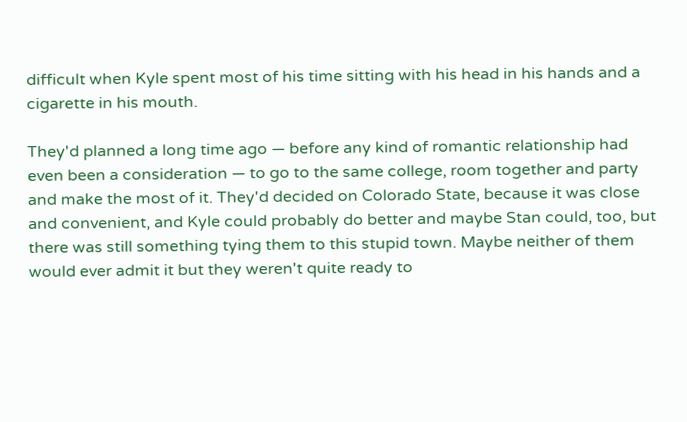difficult when Kyle spent most of his time sitting with his head in his hands and a cigarette in his mouth.

They'd planned a long time ago — before any kind of romantic relationship had even been a consideration — to go to the same college, room together and party and make the most of it. They'd decided on Colorado State, because it was close and convenient, and Kyle could probably do better and maybe Stan could, too, but there was still something tying them to this stupid town. Maybe neither of them would ever admit it but they weren't quite ready to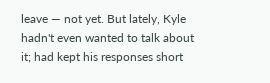leave — not yet. But lately, Kyle hadn't even wanted to talk about it; had kept his responses short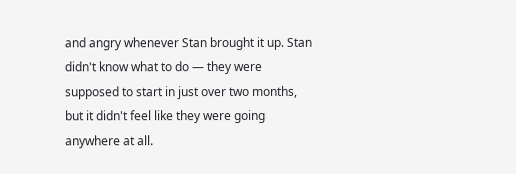and angry whenever Stan brought it up. Stan didn't know what to do — they were supposed to start in just over two months, but it didn't feel like they were going anywhere at all.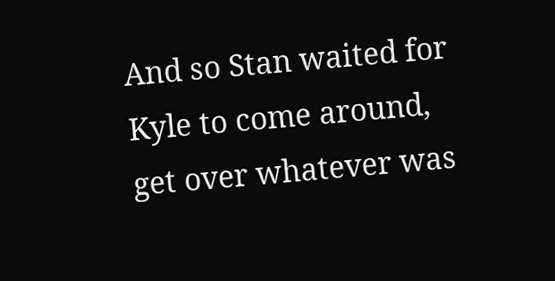And so Stan waited for Kyle to come around, get over whatever was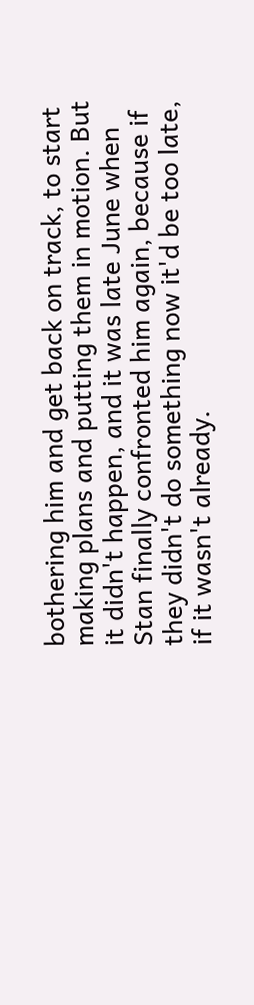bothering him and get back on track, to start making plans and putting them in motion. But it didn't happen, and it was late June when Stan finally confronted him again, because if they didn't do something now it'd be too late, if it wasn't already.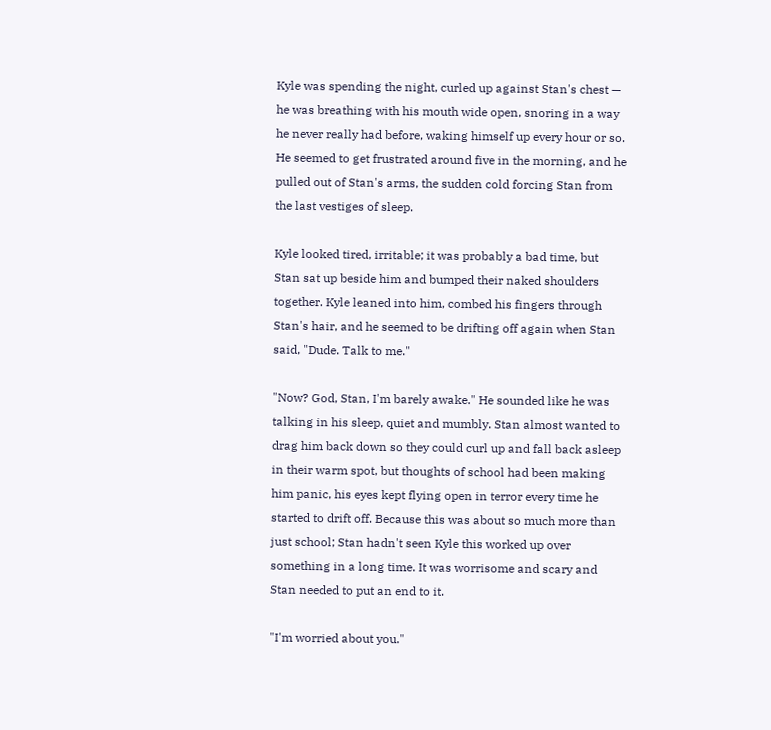Kyle was spending the night, curled up against Stan's chest — he was breathing with his mouth wide open, snoring in a way he never really had before, waking himself up every hour or so. He seemed to get frustrated around five in the morning, and he pulled out of Stan's arms, the sudden cold forcing Stan from the last vestiges of sleep.

Kyle looked tired, irritable; it was probably a bad time, but Stan sat up beside him and bumped their naked shoulders together. Kyle leaned into him, combed his fingers through Stan's hair, and he seemed to be drifting off again when Stan said, "Dude. Talk to me."

"Now? God, Stan, I'm barely awake." He sounded like he was talking in his sleep, quiet and mumbly. Stan almost wanted to drag him back down so they could curl up and fall back asleep in their warm spot, but thoughts of school had been making him panic, his eyes kept flying open in terror every time he started to drift off. Because this was about so much more than just school; Stan hadn't seen Kyle this worked up over something in a long time. It was worrisome and scary and Stan needed to put an end to it.

"I'm worried about you."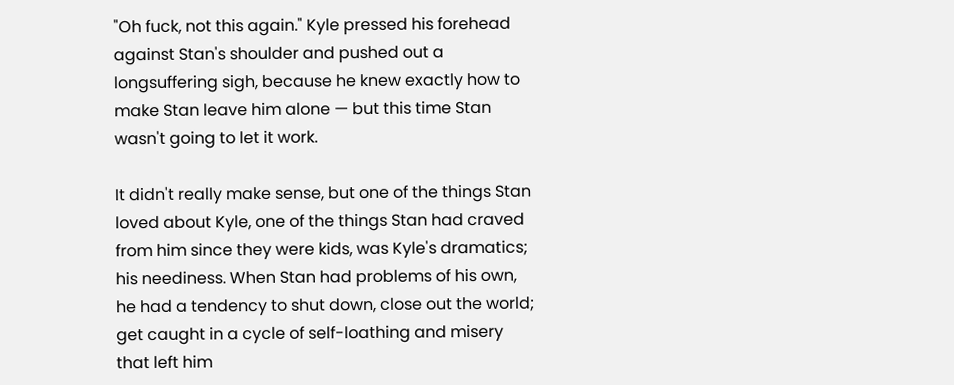"Oh fuck, not this again." Kyle pressed his forehead against Stan's shoulder and pushed out a longsuffering sigh, because he knew exactly how to make Stan leave him alone — but this time Stan wasn't going to let it work.

It didn't really make sense, but one of the things Stan loved about Kyle, one of the things Stan had craved from him since they were kids, was Kyle's dramatics; his neediness. When Stan had problems of his own, he had a tendency to shut down, close out the world; get caught in a cycle of self-loathing and misery that left him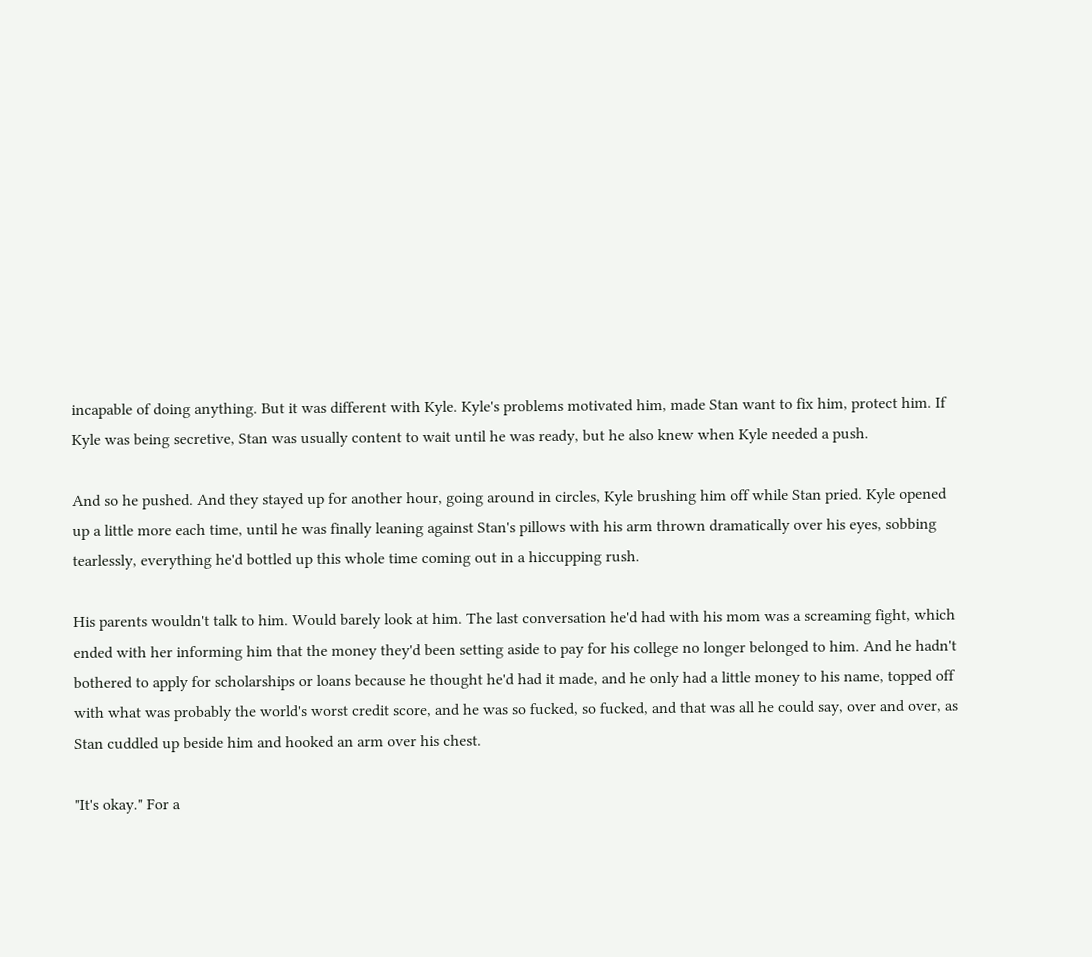incapable of doing anything. But it was different with Kyle. Kyle's problems motivated him, made Stan want to fix him, protect him. If Kyle was being secretive, Stan was usually content to wait until he was ready, but he also knew when Kyle needed a push.

And so he pushed. And they stayed up for another hour, going around in circles, Kyle brushing him off while Stan pried. Kyle opened up a little more each time, until he was finally leaning against Stan's pillows with his arm thrown dramatically over his eyes, sobbing tearlessly, everything he'd bottled up this whole time coming out in a hiccupping rush.

His parents wouldn't talk to him. Would barely look at him. The last conversation he'd had with his mom was a screaming fight, which ended with her informing him that the money they'd been setting aside to pay for his college no longer belonged to him. And he hadn't bothered to apply for scholarships or loans because he thought he'd had it made, and he only had a little money to his name, topped off with what was probably the world's worst credit score, and he was so fucked, so fucked, and that was all he could say, over and over, as Stan cuddled up beside him and hooked an arm over his chest.

"It's okay." For a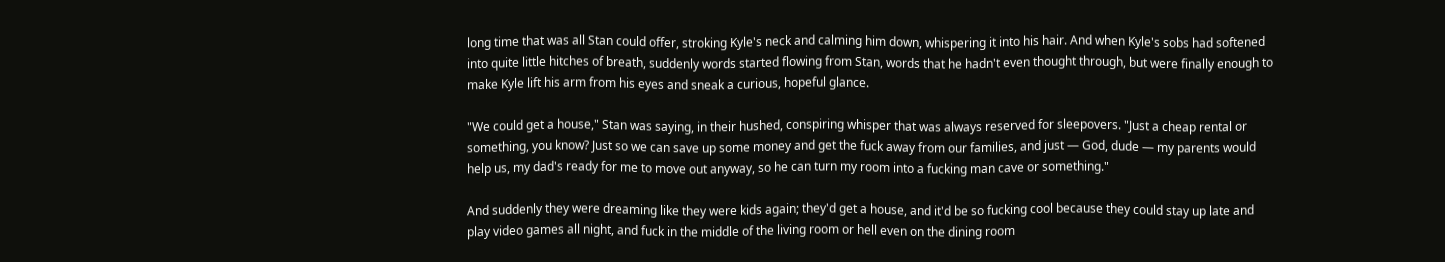long time that was all Stan could offer, stroking Kyle's neck and calming him down, whispering it into his hair. And when Kyle's sobs had softened into quite little hitches of breath, suddenly words started flowing from Stan, words that he hadn't even thought through, but were finally enough to make Kyle lift his arm from his eyes and sneak a curious, hopeful glance.

"We could get a house," Stan was saying, in their hushed, conspiring whisper that was always reserved for sleepovers. "Just a cheap rental or something, you know? Just so we can save up some money and get the fuck away from our families, and just — God, dude — my parents would help us, my dad's ready for me to move out anyway, so he can turn my room into a fucking man cave or something."

And suddenly they were dreaming like they were kids again; they'd get a house, and it'd be so fucking cool because they could stay up late and play video games all night, and fuck in the middle of the living room or hell even on the dining room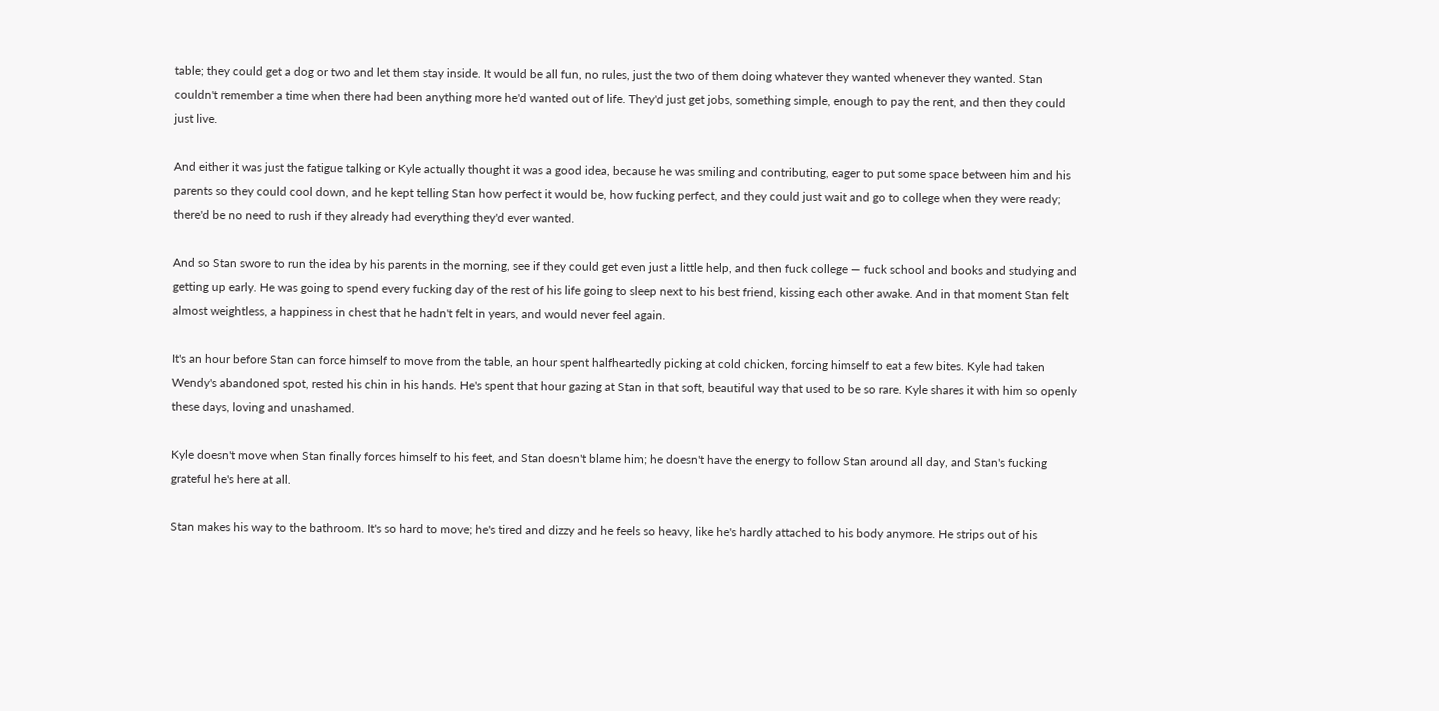table; they could get a dog or two and let them stay inside. It would be all fun, no rules, just the two of them doing whatever they wanted whenever they wanted. Stan couldn't remember a time when there had been anything more he'd wanted out of life. They'd just get jobs, something simple, enough to pay the rent, and then they could just live.

And either it was just the fatigue talking or Kyle actually thought it was a good idea, because he was smiling and contributing, eager to put some space between him and his parents so they could cool down, and he kept telling Stan how perfect it would be, how fucking perfect, and they could just wait and go to college when they were ready; there'd be no need to rush if they already had everything they'd ever wanted.

And so Stan swore to run the idea by his parents in the morning, see if they could get even just a little help, and then fuck college — fuck school and books and studying and getting up early. He was going to spend every fucking day of the rest of his life going to sleep next to his best friend, kissing each other awake. And in that moment Stan felt almost weightless, a happiness in chest that he hadn't felt in years, and would never feel again.

It's an hour before Stan can force himself to move from the table, an hour spent halfheartedly picking at cold chicken, forcing himself to eat a few bites. Kyle had taken Wendy's abandoned spot, rested his chin in his hands. He's spent that hour gazing at Stan in that soft, beautiful way that used to be so rare. Kyle shares it with him so openly these days, loving and unashamed.

Kyle doesn't move when Stan finally forces himself to his feet, and Stan doesn't blame him; he doesn't have the energy to follow Stan around all day, and Stan's fucking grateful he's here at all.

Stan makes his way to the bathroom. It's so hard to move; he's tired and dizzy and he feels so heavy, like he's hardly attached to his body anymore. He strips out of his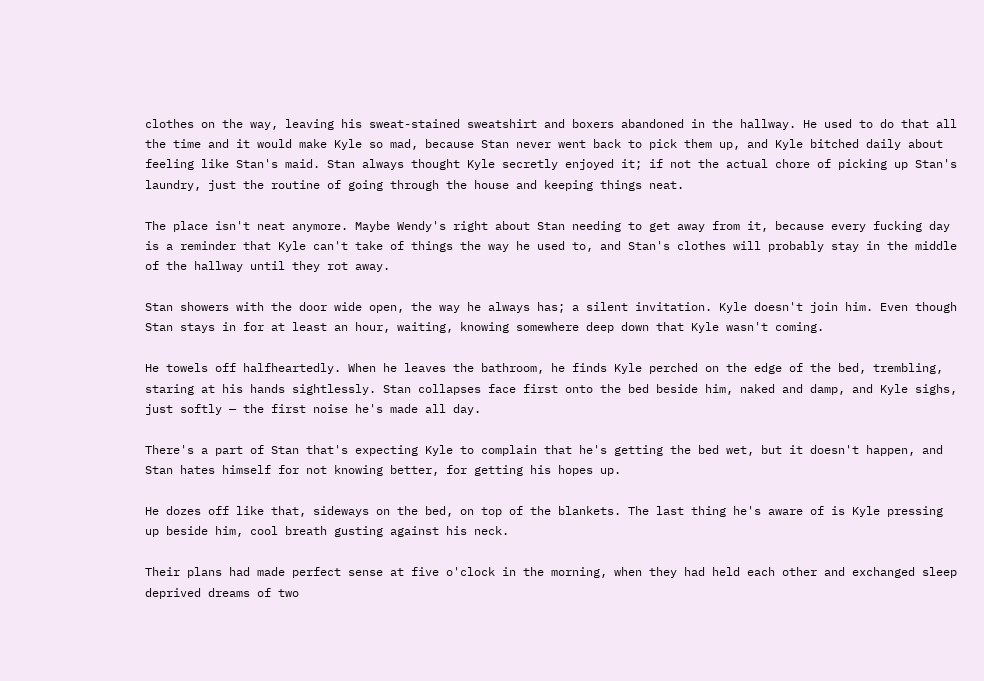clothes on the way, leaving his sweat-stained sweatshirt and boxers abandoned in the hallway. He used to do that all the time and it would make Kyle so mad, because Stan never went back to pick them up, and Kyle bitched daily about feeling like Stan's maid. Stan always thought Kyle secretly enjoyed it; if not the actual chore of picking up Stan's laundry, just the routine of going through the house and keeping things neat.

The place isn't neat anymore. Maybe Wendy's right about Stan needing to get away from it, because every fucking day is a reminder that Kyle can't take of things the way he used to, and Stan's clothes will probably stay in the middle of the hallway until they rot away.

Stan showers with the door wide open, the way he always has; a silent invitation. Kyle doesn't join him. Even though Stan stays in for at least an hour, waiting, knowing somewhere deep down that Kyle wasn't coming.

He towels off halfheartedly. When he leaves the bathroom, he finds Kyle perched on the edge of the bed, trembling, staring at his hands sightlessly. Stan collapses face first onto the bed beside him, naked and damp, and Kyle sighs, just softly — the first noise he's made all day.

There's a part of Stan that's expecting Kyle to complain that he's getting the bed wet, but it doesn't happen, and Stan hates himself for not knowing better, for getting his hopes up.

He dozes off like that, sideways on the bed, on top of the blankets. The last thing he's aware of is Kyle pressing up beside him, cool breath gusting against his neck.

Their plans had made perfect sense at five o'clock in the morning, when they had held each other and exchanged sleep deprived dreams of two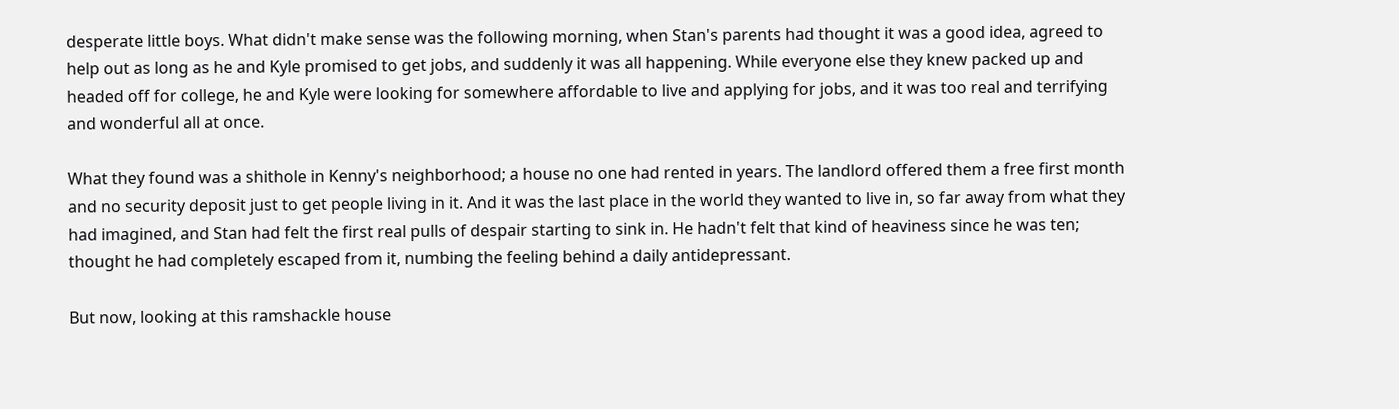desperate little boys. What didn't make sense was the following morning, when Stan's parents had thought it was a good idea, agreed to help out as long as he and Kyle promised to get jobs, and suddenly it was all happening. While everyone else they knew packed up and headed off for college, he and Kyle were looking for somewhere affordable to live and applying for jobs, and it was too real and terrifying and wonderful all at once.

What they found was a shithole in Kenny's neighborhood; a house no one had rented in years. The landlord offered them a free first month and no security deposit just to get people living in it. And it was the last place in the world they wanted to live in, so far away from what they had imagined, and Stan had felt the first real pulls of despair starting to sink in. He hadn't felt that kind of heaviness since he was ten; thought he had completely escaped from it, numbing the feeling behind a daily antidepressant.

But now, looking at this ramshackle house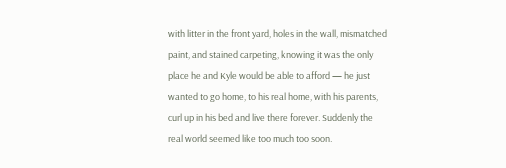with litter in the front yard, holes in the wall, mismatched paint, and stained carpeting, knowing it was the only place he and Kyle would be able to afford — he just wanted to go home, to his real home, with his parents, curl up in his bed and live there forever. Suddenly the real world seemed like too much too soon.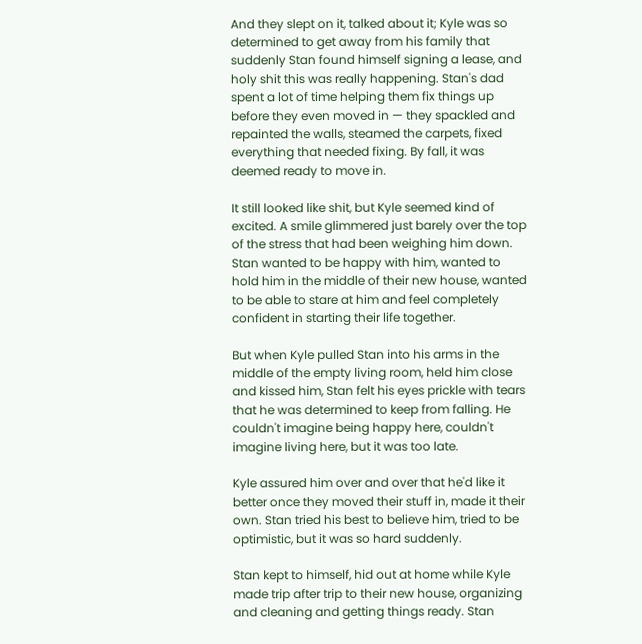And they slept on it, talked about it; Kyle was so determined to get away from his family that suddenly Stan found himself signing a lease, and holy shit this was really happening. Stan's dad spent a lot of time helping them fix things up before they even moved in — they spackled and repainted the walls, steamed the carpets, fixed everything that needed fixing. By fall, it was deemed ready to move in.

It still looked like shit, but Kyle seemed kind of excited. A smile glimmered just barely over the top of the stress that had been weighing him down. Stan wanted to be happy with him, wanted to hold him in the middle of their new house, wanted to be able to stare at him and feel completely confident in starting their life together.

But when Kyle pulled Stan into his arms in the middle of the empty living room, held him close and kissed him, Stan felt his eyes prickle with tears that he was determined to keep from falling. He couldn't imagine being happy here, couldn't imagine living here, but it was too late.

Kyle assured him over and over that he'd like it better once they moved their stuff in, made it their own. Stan tried his best to believe him, tried to be optimistic, but it was so hard suddenly.

Stan kept to himself, hid out at home while Kyle made trip after trip to their new house, organizing and cleaning and getting things ready. Stan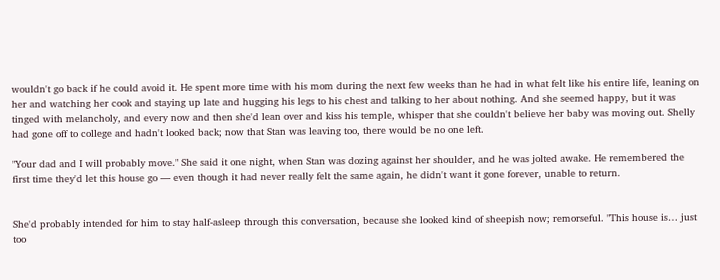wouldn't go back if he could avoid it. He spent more time with his mom during the next few weeks than he had in what felt like his entire life, leaning on her and watching her cook and staying up late and hugging his legs to his chest and talking to her about nothing. And she seemed happy, but it was tinged with melancholy, and every now and then she'd lean over and kiss his temple, whisper that she couldn't believe her baby was moving out. Shelly had gone off to college and hadn't looked back; now that Stan was leaving too, there would be no one left.

"Your dad and I will probably move." She said it one night, when Stan was dozing against her shoulder, and he was jolted awake. He remembered the first time they'd let this house go — even though it had never really felt the same again, he didn't want it gone forever, unable to return.


She'd probably intended for him to stay half-asleep through this conversation, because she looked kind of sheepish now; remorseful. "This house is… just too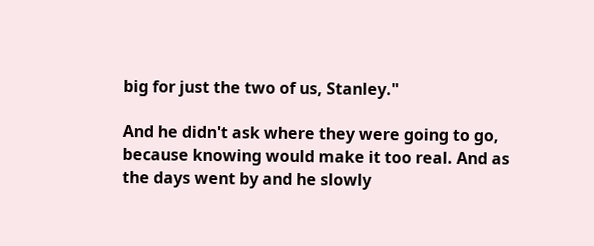big for just the two of us, Stanley."

And he didn't ask where they were going to go, because knowing would make it too real. And as the days went by and he slowly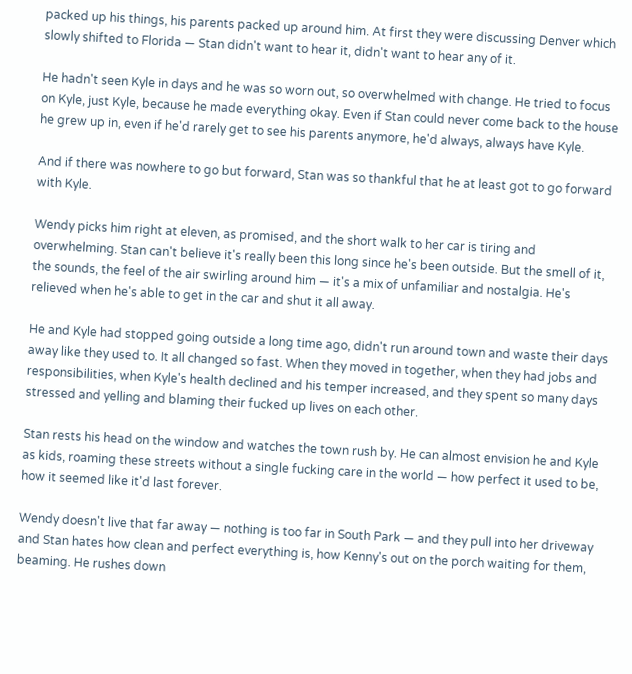packed up his things, his parents packed up around him. At first they were discussing Denver which slowly shifted to Florida — Stan didn't want to hear it, didn't want to hear any of it.

He hadn't seen Kyle in days and he was so worn out, so overwhelmed with change. He tried to focus on Kyle, just Kyle, because he made everything okay. Even if Stan could never come back to the house he grew up in, even if he'd rarely get to see his parents anymore, he'd always, always have Kyle.

And if there was nowhere to go but forward, Stan was so thankful that he at least got to go forward with Kyle.

Wendy picks him right at eleven, as promised, and the short walk to her car is tiring and overwhelming. Stan can't believe it's really been this long since he's been outside. But the smell of it, the sounds, the feel of the air swirling around him — it's a mix of unfamiliar and nostalgia. He's relieved when he's able to get in the car and shut it all away.

He and Kyle had stopped going outside a long time ago, didn't run around town and waste their days away like they used to. It all changed so fast. When they moved in together, when they had jobs and responsibilities, when Kyle's health declined and his temper increased, and they spent so many days stressed and yelling and blaming their fucked up lives on each other.

Stan rests his head on the window and watches the town rush by. He can almost envision he and Kyle as kids, roaming these streets without a single fucking care in the world — how perfect it used to be, how it seemed like it'd last forever.

Wendy doesn't live that far away — nothing is too far in South Park — and they pull into her driveway and Stan hates how clean and perfect everything is, how Kenny's out on the porch waiting for them, beaming. He rushes down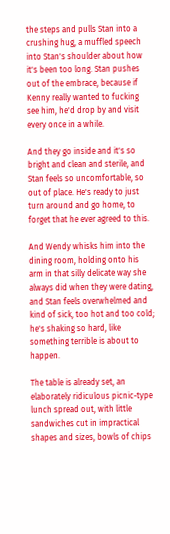the steps and pulls Stan into a crushing hug, a muffled speech into Stan's shoulder about how it's been too long. Stan pushes out of the embrace, because if Kenny really wanted to fucking see him, he'd drop by and visit every once in a while.

And they go inside and it's so bright and clean and sterile, and Stan feels so uncomfortable, so out of place. He's ready to just turn around and go home, to forget that he ever agreed to this.

And Wendy whisks him into the dining room, holding onto his arm in that silly delicate way she always did when they were dating, and Stan feels overwhelmed and kind of sick, too hot and too cold; he's shaking so hard, like something terrible is about to happen.

The table is already set, an elaborately ridiculous picnic-type lunch spread out, with little sandwiches cut in impractical shapes and sizes, bowls of chips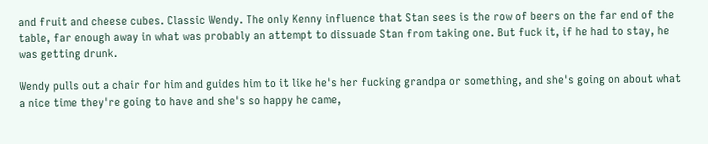and fruit and cheese cubes. Classic Wendy. The only Kenny influence that Stan sees is the row of beers on the far end of the table, far enough away in what was probably an attempt to dissuade Stan from taking one. But fuck it, if he had to stay, he was getting drunk.

Wendy pulls out a chair for him and guides him to it like he's her fucking grandpa or something, and she's going on about what a nice time they're going to have and she's so happy he came,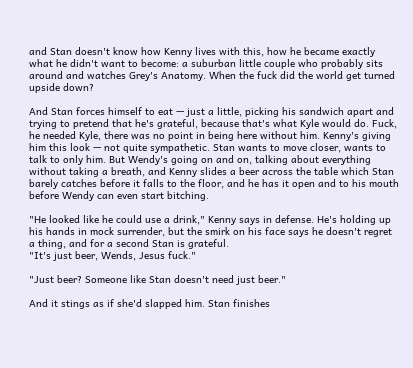and Stan doesn't know how Kenny lives with this, how he became exactly what he didn't want to become: a suburban little couple who probably sits around and watches Grey's Anatomy. When the fuck did the world get turned upside down?

And Stan forces himself to eat — just a little, picking his sandwich apart and trying to pretend that he's grateful, because that's what Kyle would do. Fuck, he needed Kyle, there was no point in being here without him. Kenny's giving him this look — not quite sympathetic. Stan wants to move closer, wants to talk to only him. But Wendy's going on and on, talking about everything without taking a breath, and Kenny slides a beer across the table which Stan barely catches before it falls to the floor, and he has it open and to his mouth before Wendy can even start bitching.

"He looked like he could use a drink," Kenny says in defense. He's holding up his hands in mock surrender, but the smirk on his face says he doesn't regret a thing, and for a second Stan is grateful.
"It's just beer, Wends, Jesus fuck."

"Just beer? Someone like Stan doesn't need just beer."

And it stings as if she'd slapped him. Stan finishes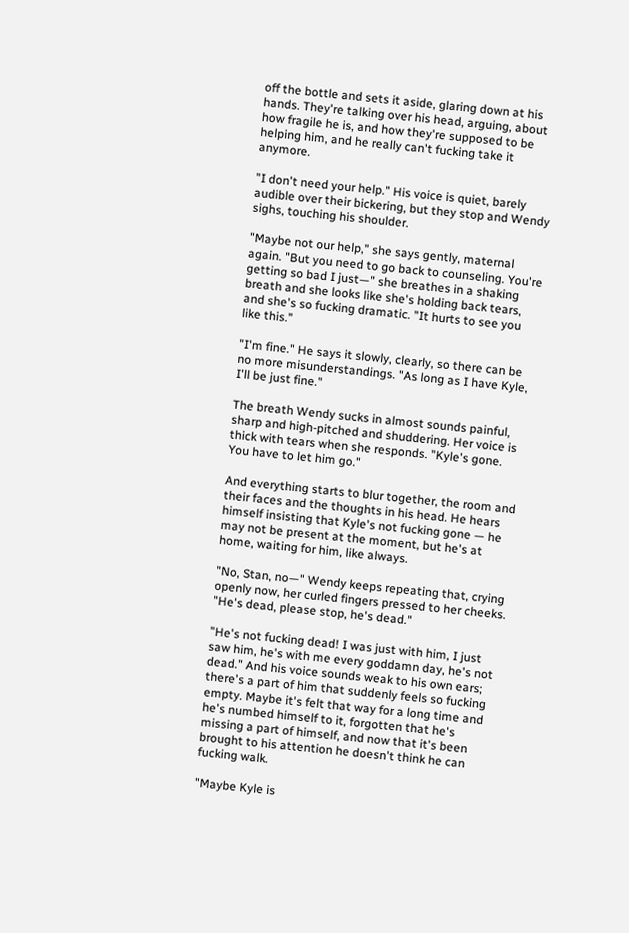off the bottle and sets it aside, glaring down at his hands. They're talking over his head, arguing, about how fragile he is, and how they're supposed to be helping him, and he really can't fucking take it anymore.

"I don't need your help." His voice is quiet, barely audible over their bickering, but they stop and Wendy sighs, touching his shoulder.

"Maybe not our help," she says gently, maternal again. "But you need to go back to counseling. You're getting so bad I just—" she breathes in a shaking breath and she looks like she's holding back tears, and she's so fucking dramatic. "It hurts to see you like this."

"I'm fine." He says it slowly, clearly, so there can be no more misunderstandings. "As long as I have Kyle, I'll be just fine."

The breath Wendy sucks in almost sounds painful, sharp and high-pitched and shuddering. Her voice is thick with tears when she responds. "Kyle's gone. You have to let him go."

And everything starts to blur together, the room and their faces and the thoughts in his head. He hears himself insisting that Kyle's not fucking gone — he may not be present at the moment, but he's at home, waiting for him, like always.

"No, Stan, no—" Wendy keeps repeating that, crying openly now, her curled fingers pressed to her cheeks. "He's dead, please stop, he's dead."

"He's not fucking dead! I was just with him, I just saw him, he's with me every goddamn day, he's not dead." And his voice sounds weak to his own ears; there's a part of him that suddenly feels so fucking empty. Maybe it's felt that way for a long time and he's numbed himself to it, forgotten that he's missing a part of himself, and now that it's been brought to his attention he doesn't think he can fucking walk.

"Maybe Kyle is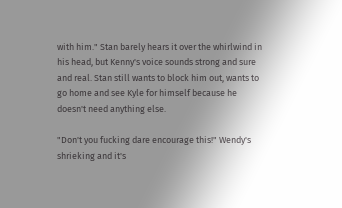with him." Stan barely hears it over the whirlwind in his head, but Kenny's voice sounds strong and sure and real. Stan still wants to block him out, wants to go home and see Kyle for himself because he doesn't need anything else.

"Don't you fucking dare encourage this!" Wendy's shrieking and it's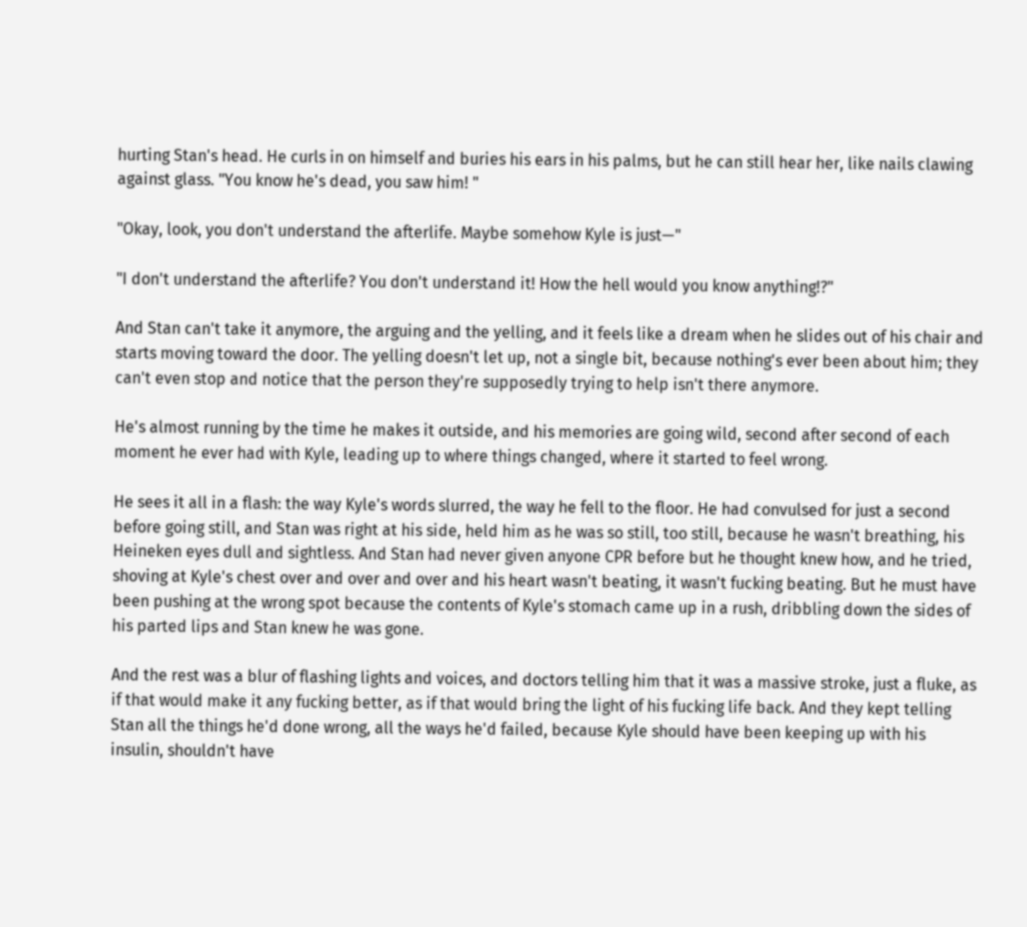hurting Stan's head. He curls in on himself and buries his ears in his palms, but he can still hear her, like nails clawing against glass. "You know he's dead, you saw him! "

"Okay, look, you don't understand the afterlife. Maybe somehow Kyle is just—"

"I don't understand the afterlife? You don't understand it! How the hell would you know anything!?"

And Stan can't take it anymore, the arguing and the yelling, and it feels like a dream when he slides out of his chair and starts moving toward the door. The yelling doesn't let up, not a single bit, because nothing's ever been about him; they can't even stop and notice that the person they're supposedly trying to help isn't there anymore.

He's almost running by the time he makes it outside, and his memories are going wild, second after second of each moment he ever had with Kyle, leading up to where things changed, where it started to feel wrong.

He sees it all in a flash: the way Kyle's words slurred, the way he fell to the floor. He had convulsed for just a second before going still, and Stan was right at his side, held him as he was so still, too still, because he wasn't breathing, his Heineken eyes dull and sightless. And Stan had never given anyone CPR before but he thought knew how, and he tried, shoving at Kyle's chest over and over and over and his heart wasn't beating, it wasn't fucking beating. But he must have been pushing at the wrong spot because the contents of Kyle's stomach came up in a rush, dribbling down the sides of his parted lips and Stan knew he was gone.

And the rest was a blur of flashing lights and voices, and doctors telling him that it was a massive stroke, just a fluke, as if that would make it any fucking better, as if that would bring the light of his fucking life back. And they kept telling Stan all the things he'd done wrong, all the ways he'd failed, because Kyle should have been keeping up with his insulin, shouldn't have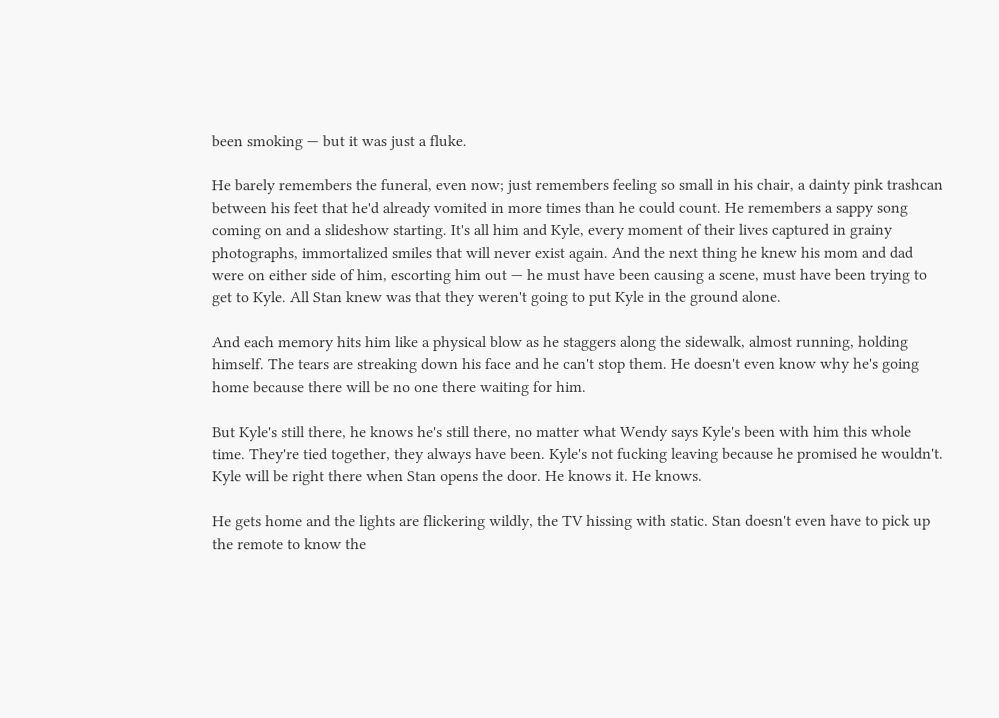been smoking — but it was just a fluke.

He barely remembers the funeral, even now; just remembers feeling so small in his chair, a dainty pink trashcan between his feet that he'd already vomited in more times than he could count. He remembers a sappy song coming on and a slideshow starting. It's all him and Kyle, every moment of their lives captured in grainy photographs, immortalized smiles that will never exist again. And the next thing he knew his mom and dad were on either side of him, escorting him out — he must have been causing a scene, must have been trying to get to Kyle. All Stan knew was that they weren't going to put Kyle in the ground alone.

And each memory hits him like a physical blow as he staggers along the sidewalk, almost running, holding himself. The tears are streaking down his face and he can't stop them. He doesn't even know why he's going home because there will be no one there waiting for him.

But Kyle's still there, he knows he's still there, no matter what Wendy says Kyle's been with him this whole time. They're tied together, they always have been. Kyle's not fucking leaving because he promised he wouldn't. Kyle will be right there when Stan opens the door. He knows it. He knows.

He gets home and the lights are flickering wildly, the TV hissing with static. Stan doesn't even have to pick up the remote to know the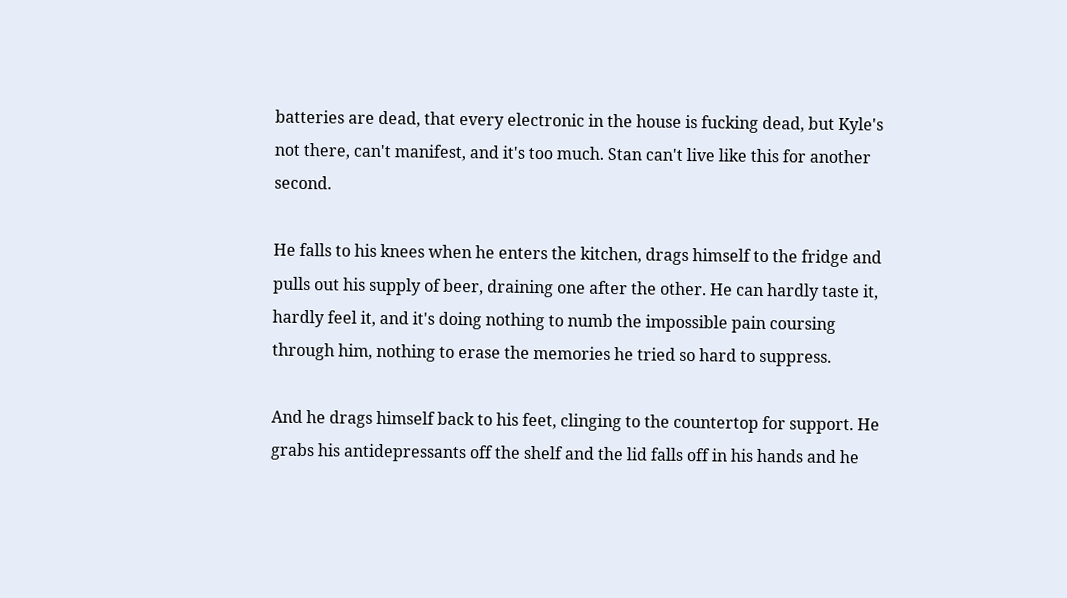batteries are dead, that every electronic in the house is fucking dead, but Kyle's not there, can't manifest, and it's too much. Stan can't live like this for another second.

He falls to his knees when he enters the kitchen, drags himself to the fridge and pulls out his supply of beer, draining one after the other. He can hardly taste it, hardly feel it, and it's doing nothing to numb the impossible pain coursing through him, nothing to erase the memories he tried so hard to suppress.

And he drags himself back to his feet, clinging to the countertop for support. He grabs his antidepressants off the shelf and the lid falls off in his hands and he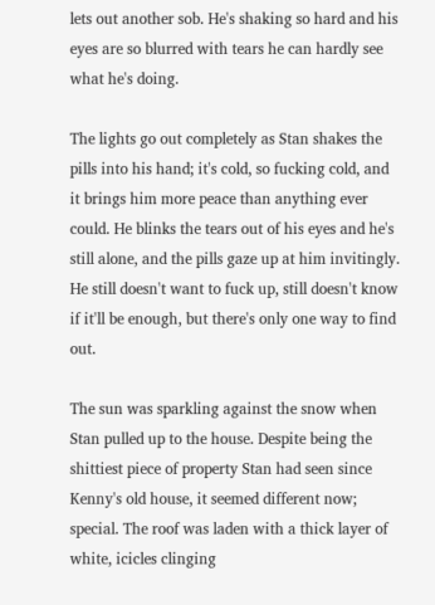lets out another sob. He's shaking so hard and his eyes are so blurred with tears he can hardly see what he's doing.

The lights go out completely as Stan shakes the pills into his hand; it's cold, so fucking cold, and it brings him more peace than anything ever could. He blinks the tears out of his eyes and he's still alone, and the pills gaze up at him invitingly. He still doesn't want to fuck up, still doesn't know if it'll be enough, but there's only one way to find out.

The sun was sparkling against the snow when Stan pulled up to the house. Despite being the shittiest piece of property Stan had seen since Kenny's old house, it seemed different now; special. The roof was laden with a thick layer of white, icicles clinging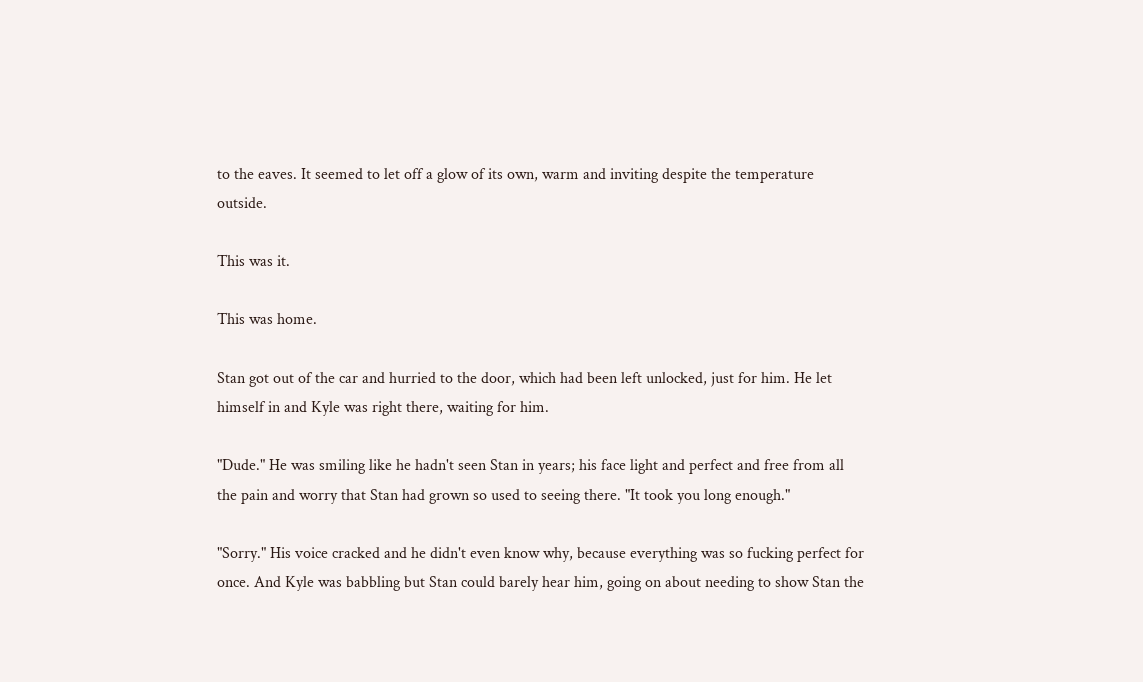to the eaves. It seemed to let off a glow of its own, warm and inviting despite the temperature outside.

This was it.

This was home.

Stan got out of the car and hurried to the door, which had been left unlocked, just for him. He let himself in and Kyle was right there, waiting for him.

"Dude." He was smiling like he hadn't seen Stan in years; his face light and perfect and free from all the pain and worry that Stan had grown so used to seeing there. "It took you long enough."

"Sorry." His voice cracked and he didn't even know why, because everything was so fucking perfect for once. And Kyle was babbling but Stan could barely hear him, going on about needing to show Stan the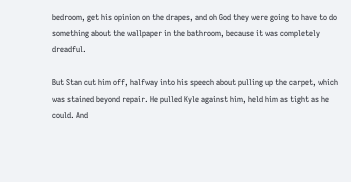bedroom, get his opinion on the drapes, and oh God they were going to have to do something about the wallpaper in the bathroom, because it was completely dreadful.

But Stan cut him off, halfway into his speech about pulling up the carpet, which was stained beyond repair. He pulled Kyle against him, held him as tight as he could. And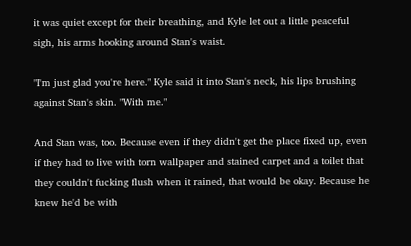it was quiet except for their breathing, and Kyle let out a little peaceful sigh, his arms hooking around Stan's waist.

"I'm just glad you're here." Kyle said it into Stan's neck, his lips brushing against Stan's skin. "With me."

And Stan was, too. Because even if they didn't get the place fixed up, even if they had to live with torn wallpaper and stained carpet and a toilet that they couldn't fucking flush when it rained, that would be okay. Because he knew he'd be with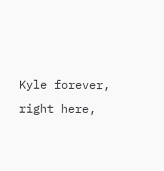Kyle forever, right here,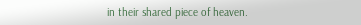in their shared piece of heaven.